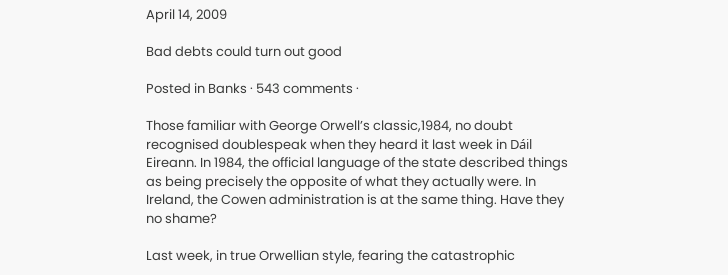April 14, 2009

Bad debts could turn out good

Posted in Banks · 543 comments ·

Those familiar with George Orwell’s classic,1984, no doubt recognised doublespeak when they heard it last week in Dáil Eireann. In 1984, the official language of the state described things as being precisely the opposite of what they actually were. In Ireland, the Cowen administration is at the same thing. Have they no shame?

Last week, in true Orwellian style, fearing the catastrophic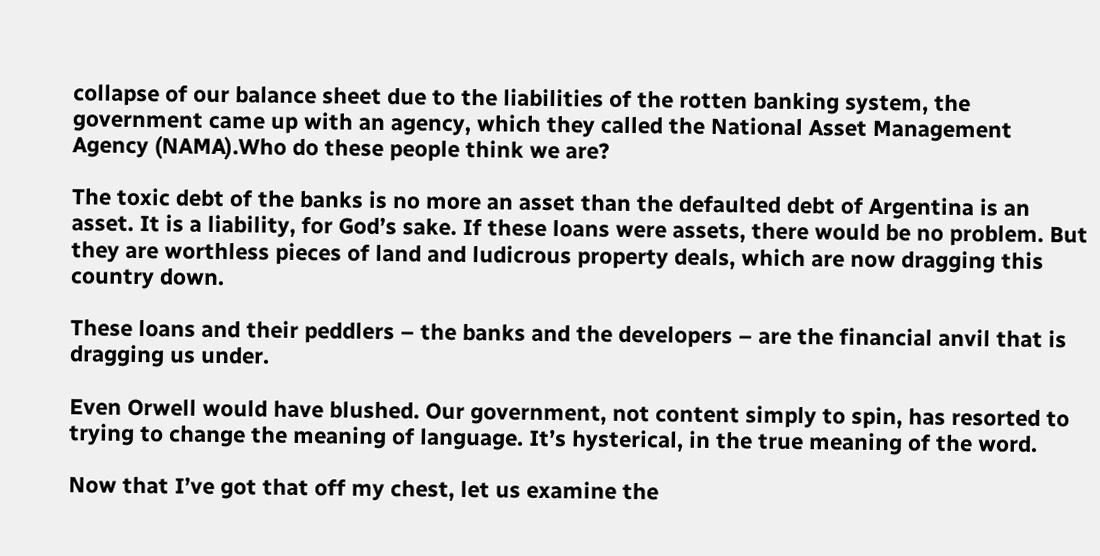collapse of our balance sheet due to the liabilities of the rotten banking system, the government came up with an agency, which they called the National Asset Management Agency (NAMA).Who do these people think we are?

The toxic debt of the banks is no more an asset than the defaulted debt of Argentina is an asset. It is a liability, for God’s sake. If these loans were assets, there would be no problem. But they are worthless pieces of land and ludicrous property deals, which are now dragging this country down.

These loans and their peddlers – the banks and the developers – are the financial anvil that is dragging us under.

Even Orwell would have blushed. Our government, not content simply to spin, has resorted to trying to change the meaning of language. It’s hysterical, in the true meaning of the word.

Now that I’ve got that off my chest, let us examine the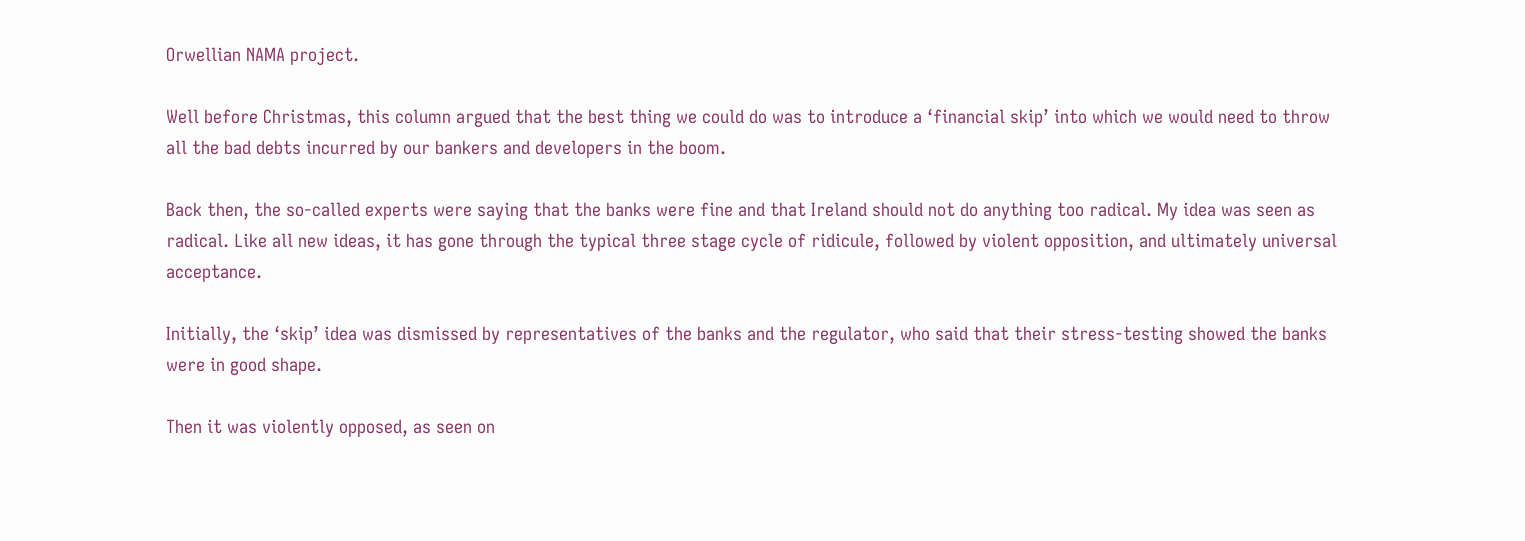Orwellian NAMA project.

Well before Christmas, this column argued that the best thing we could do was to introduce a ‘financial skip’ into which we would need to throw all the bad debts incurred by our bankers and developers in the boom.

Back then, the so-called experts were saying that the banks were fine and that Ireland should not do anything too radical. My idea was seen as radical. Like all new ideas, it has gone through the typical three stage cycle of ridicule, followed by violent opposition, and ultimately universal acceptance.

Initially, the ‘skip’ idea was dismissed by representatives of the banks and the regulator, who said that their stress-testing showed the banks were in good shape.

Then it was violently opposed, as seen on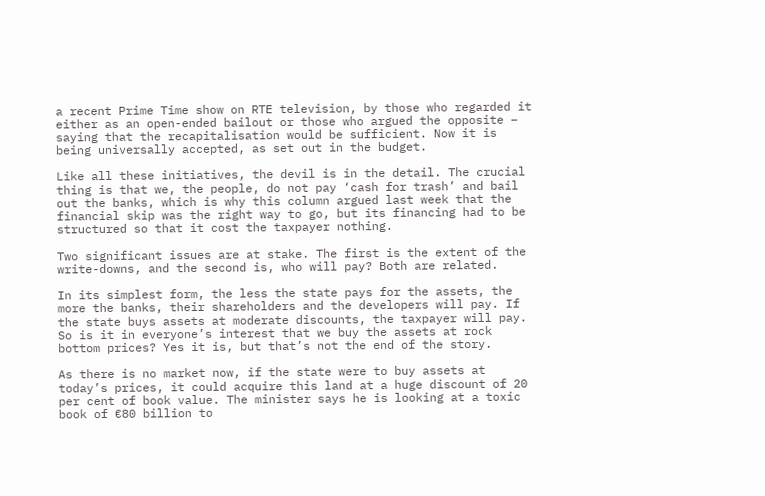a recent Prime Time show on RTE television, by those who regarded it either as an open-ended bailout or those who argued the opposite – saying that the recapitalisation would be sufficient. Now it is being universally accepted, as set out in the budget.

Like all these initiatives, the devil is in the detail. The crucial thing is that we, the people, do not pay ‘cash for trash’ and bail out the banks, which is why this column argued last week that the financial skip was the right way to go, but its financing had to be structured so that it cost the taxpayer nothing.

Two significant issues are at stake. The first is the extent of the write-downs, and the second is, who will pay? Both are related.

In its simplest form, the less the state pays for the assets, the more the banks, their shareholders and the developers will pay. If the state buys assets at moderate discounts, the taxpayer will pay. So is it in everyone’s interest that we buy the assets at rock bottom prices? Yes it is, but that’s not the end of the story.

As there is no market now, if the state were to buy assets at today’s prices, it could acquire this land at a huge discount of 20 per cent of book value. The minister says he is looking at a toxic book of €80 billion to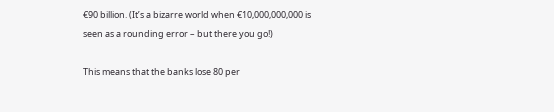€90 billion. (It’s a bizarre world when €10,000,000,000 is seen as a rounding error – but there you go!)

This means that the banks lose 80 per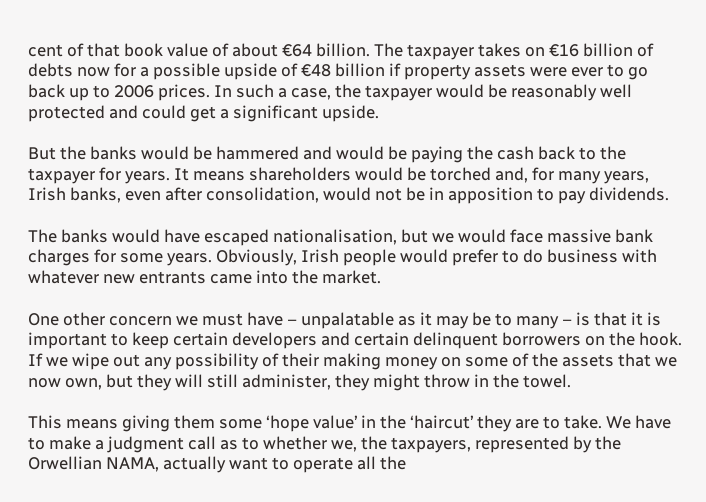cent of that book value of about €64 billion. The taxpayer takes on €16 billion of debts now for a possible upside of €48 billion if property assets were ever to go back up to 2006 prices. In such a case, the taxpayer would be reasonably well protected and could get a significant upside.

But the banks would be hammered and would be paying the cash back to the taxpayer for years. It means shareholders would be torched and, for many years, Irish banks, even after consolidation, would not be in apposition to pay dividends.

The banks would have escaped nationalisation, but we would face massive bank charges for some years. Obviously, Irish people would prefer to do business with whatever new entrants came into the market.

One other concern we must have – unpalatable as it may be to many – is that it is important to keep certain developers and certain delinquent borrowers on the hook. If we wipe out any possibility of their making money on some of the assets that we now own, but they will still administer, they might throw in the towel.

This means giving them some ‘hope value’ in the ‘haircut’ they are to take. We have to make a judgment call as to whether we, the taxpayers, represented by the Orwellian NAMA, actually want to operate all the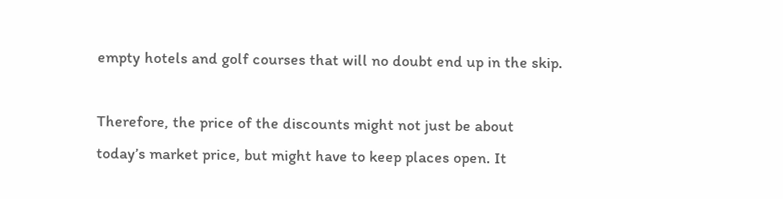empty hotels and golf courses that will no doubt end up in the skip.

Therefore, the price of the discounts might not just be about today’s market price, but might have to keep places open. It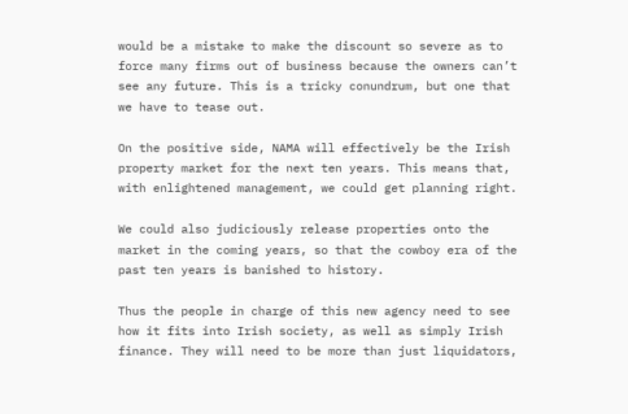would be a mistake to make the discount so severe as to force many firms out of business because the owners can’t see any future. This is a tricky conundrum, but one that we have to tease out.

On the positive side, NAMA will effectively be the Irish property market for the next ten years. This means that, with enlightened management, we could get planning right.

We could also judiciously release properties onto the market in the coming years, so that the cowboy era of the past ten years is banished to history.

Thus the people in charge of this new agency need to see how it fits into Irish society, as well as simply Irish finance. They will need to be more than just liquidators,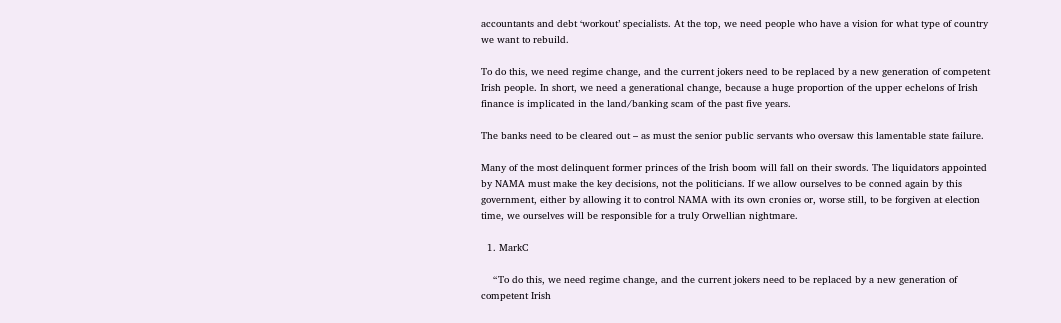accountants and debt ‘workout’ specialists. At the top, we need people who have a vision for what type of country we want to rebuild.

To do this, we need regime change, and the current jokers need to be replaced by a new generation of competent Irish people. In short, we need a generational change, because a huge proportion of the upper echelons of Irish finance is implicated in the land/banking scam of the past five years.

The banks need to be cleared out – as must the senior public servants who oversaw this lamentable state failure.

Many of the most delinquent former princes of the Irish boom will fall on their swords. The liquidators appointed by NAMA must make the key decisions, not the politicians. If we allow ourselves to be conned again by this government, either by allowing it to control NAMA with its own cronies or, worse still, to be forgiven at election time, we ourselves will be responsible for a truly Orwellian nightmare.

  1. MarkC

    “To do this, we need regime change, and the current jokers need to be replaced by a new generation of competent Irish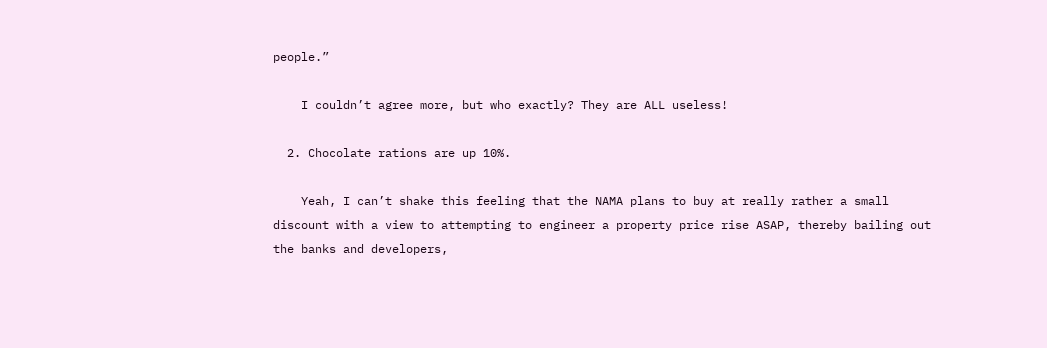people.”

    I couldn’t agree more, but who exactly? They are ALL useless!

  2. Chocolate rations are up 10%.

    Yeah, I can’t shake this feeling that the NAMA plans to buy at really rather a small discount with a view to attempting to engineer a property price rise ASAP, thereby bailing out the banks and developers,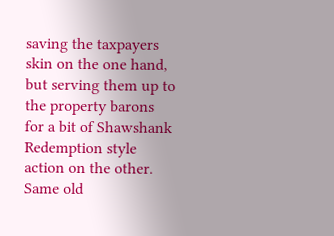saving the taxpayers skin on the one hand, but serving them up to the property barons for a bit of Shawshank Redemption style action on the other. Same old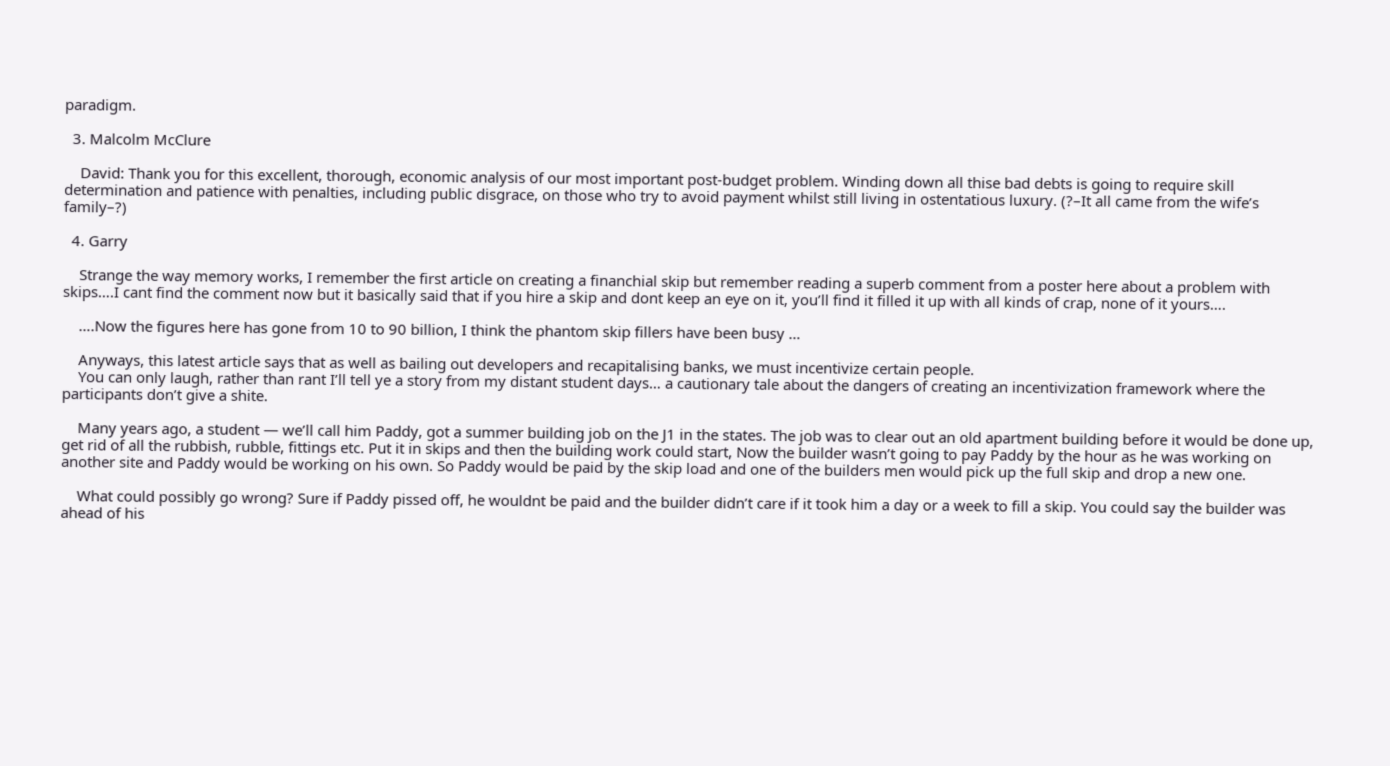paradigm.

  3. Malcolm McClure

    David: Thank you for this excellent, thorough, economic analysis of our most important post-budget problem. Winding down all thise bad debts is going to require skill determination and patience with penalties, including public disgrace, on those who try to avoid payment whilst still living in ostentatious luxury. (?–It all came from the wife’s family–?)

  4. Garry

    Strange the way memory works, I remember the first article on creating a financhial skip but remember reading a superb comment from a poster here about a problem with skips….I cant find the comment now but it basically said that if you hire a skip and dont keep an eye on it, you’ll find it filled it up with all kinds of crap, none of it yours….

    ….Now the figures here has gone from 10 to 90 billion, I think the phantom skip fillers have been busy …

    Anyways, this latest article says that as well as bailing out developers and recapitalising banks, we must incentivize certain people.
    You can only laugh, rather than rant I’ll tell ye a story from my distant student days… a cautionary tale about the dangers of creating an incentivization framework where the participants don’t give a shite.

    Many years ago, a student — we’ll call him Paddy, got a summer building job on the J1 in the states. The job was to clear out an old apartment building before it would be done up, get rid of all the rubbish, rubble, fittings etc. Put it in skips and then the building work could start, Now the builder wasn’t going to pay Paddy by the hour as he was working on another site and Paddy would be working on his own. So Paddy would be paid by the skip load and one of the builders men would pick up the full skip and drop a new one.

    What could possibly go wrong? Sure if Paddy pissed off, he wouldnt be paid and the builder didn’t care if it took him a day or a week to fill a skip. You could say the builder was ahead of his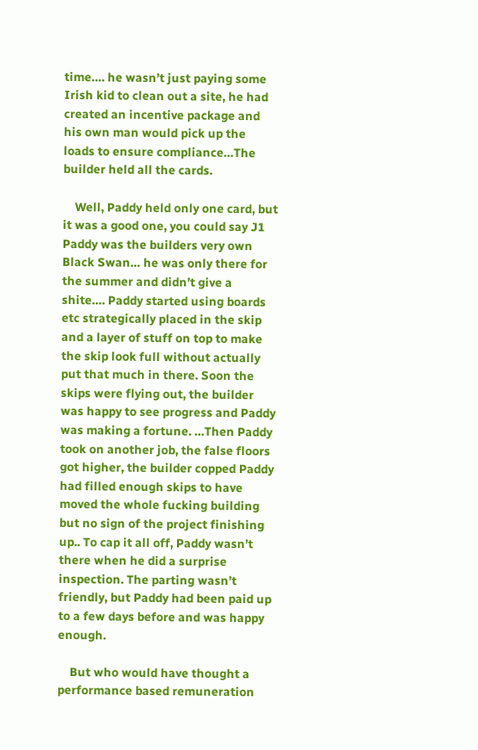time…. he wasn’t just paying some Irish kid to clean out a site, he had created an incentive package and his own man would pick up the loads to ensure compliance…The builder held all the cards.

    Well, Paddy held only one card, but it was a good one, you could say J1 Paddy was the builders very own Black Swan… he was only there for the summer and didn’t give a shite…. Paddy started using boards etc strategically placed in the skip and a layer of stuff on top to make the skip look full without actually put that much in there. Soon the skips were flying out, the builder was happy to see progress and Paddy was making a fortune. …Then Paddy took on another job, the false floors got higher, the builder copped Paddy had filled enough skips to have moved the whole fucking building but no sign of the project finishing up.. To cap it all off, Paddy wasn’t there when he did a surprise inspection. The parting wasn’t friendly, but Paddy had been paid up to a few days before and was happy enough.

    But who would have thought a performance based remuneration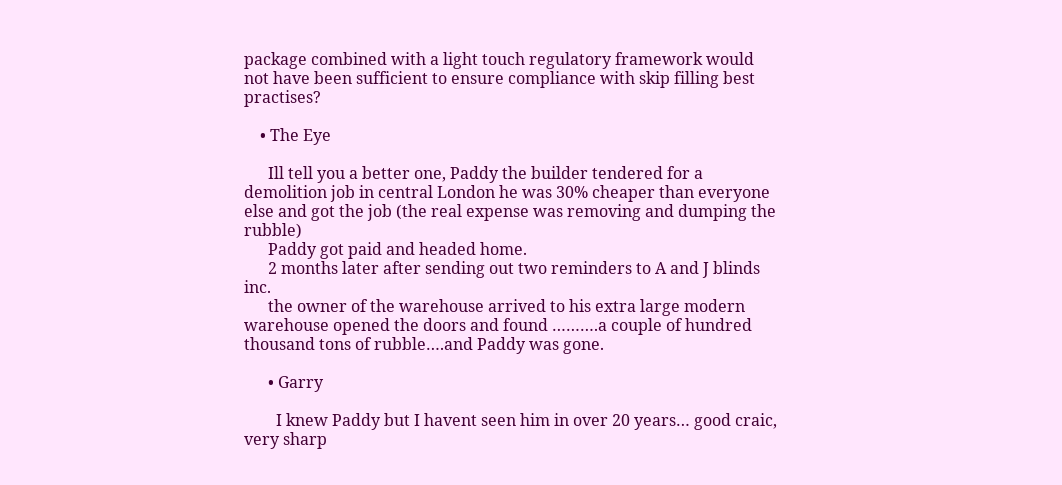package combined with a light touch regulatory framework would not have been sufficient to ensure compliance with skip filling best practises?

    • The Eye

      Ill tell you a better one, Paddy the builder tendered for a demolition job in central London he was 30% cheaper than everyone else and got the job (the real expense was removing and dumping the rubble)
      Paddy got paid and headed home.
      2 months later after sending out two reminders to A and J blinds inc.
      the owner of the warehouse arrived to his extra large modern warehouse opened the doors and found ……….a couple of hundred thousand tons of rubble….and Paddy was gone.

      • Garry

        I knew Paddy but I havent seen him in over 20 years… good craic, very sharp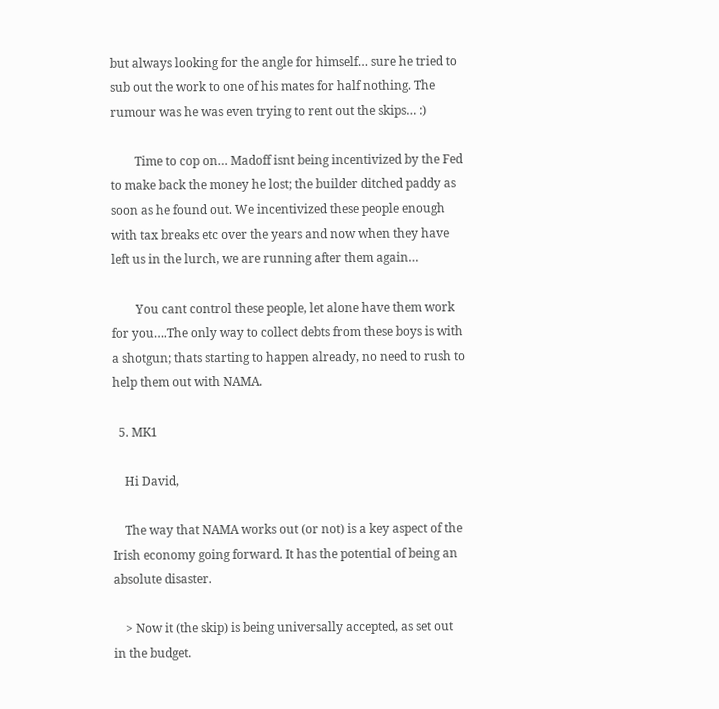but always looking for the angle for himself… sure he tried to sub out the work to one of his mates for half nothing. The rumour was he was even trying to rent out the skips… :)

        Time to cop on… Madoff isnt being incentivized by the Fed to make back the money he lost; the builder ditched paddy as soon as he found out. We incentivized these people enough with tax breaks etc over the years and now when they have left us in the lurch, we are running after them again…

        You cant control these people, let alone have them work for you….The only way to collect debts from these boys is with a shotgun; thats starting to happen already, no need to rush to help them out with NAMA.

  5. MK1

    Hi David,

    The way that NAMA works out (or not) is a key aspect of the Irish economy going forward. It has the potential of being an absolute disaster.

    > Now it (the skip) is being universally accepted, as set out in the budget.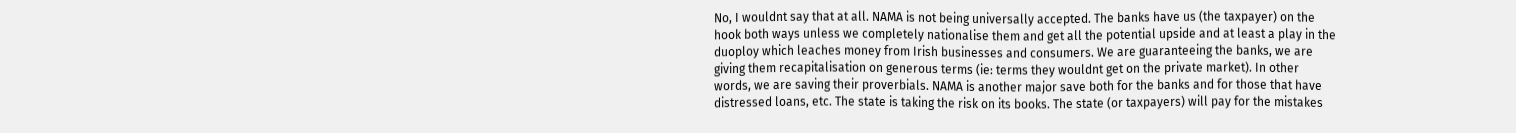No, I wouldnt say that at all. NAMA is not being universally accepted. The banks have us (the taxpayer) on the hook both ways unless we completely nationalise them and get all the potential upside and at least a play in the duoploy which leaches money from Irish businesses and consumers. We are guaranteeing the banks, we are giving them recapitalisation on generous terms (ie: terms they wouldnt get on the private market). In other words, we are saving their proverbials. NAMA is another major save both for the banks and for those that have distressed loans, etc. The state is taking the risk on its books. The state (or taxpayers) will pay for the mistakes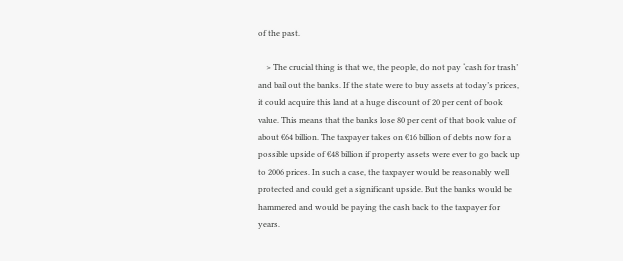of the past.

    > The crucial thing is that we, the people, do not pay ‘cash for trash’ and bail out the banks. If the state were to buy assets at today’s prices, it could acquire this land at a huge discount of 20 per cent of book value. This means that the banks lose 80 per cent of that book value of about €64 billion. The taxpayer takes on €16 billion of debts now for a possible upside of €48 billion if property assets were ever to go back up to 2006 prices. In such a case, the taxpayer would be reasonably well protected and could get a significant upside. But the banks would be hammered and would be paying the cash back to the taxpayer for years.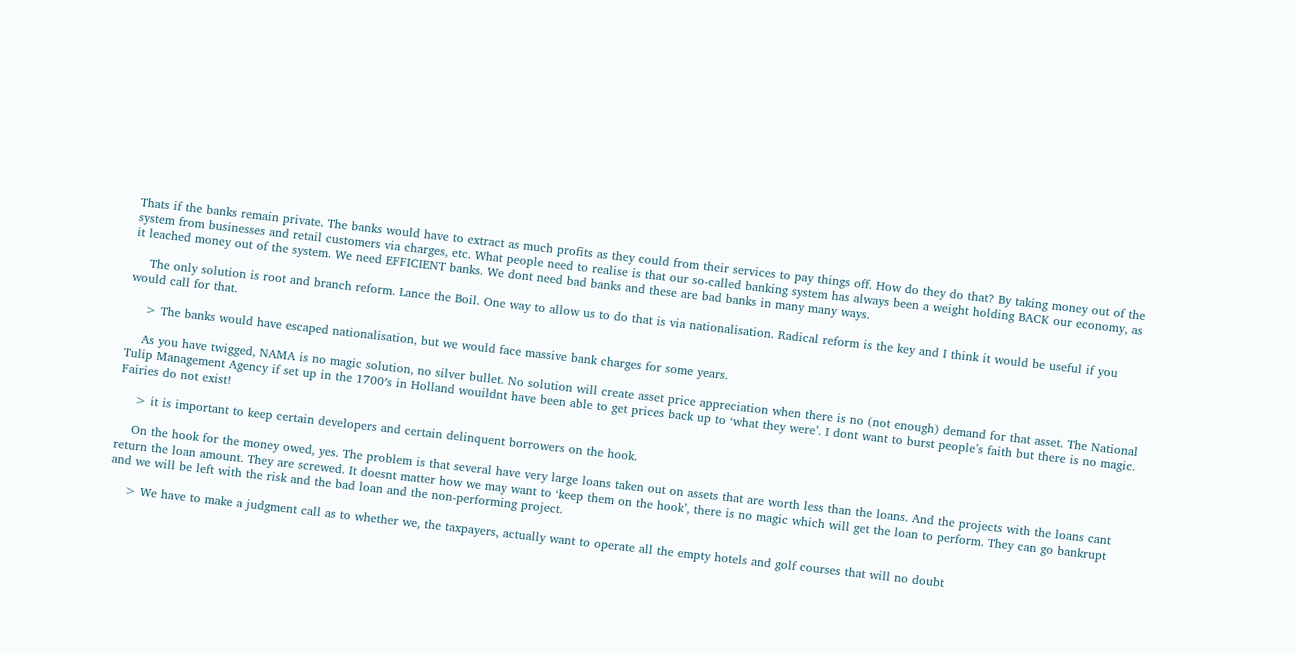Thats if the banks remain private. The banks would have to extract as much profits as they could from their services to pay things off. How do they do that? By taking money out of the system from businesses and retail customers via charges, etc. What people need to realise is that our so-called banking system has always been a weight holding BACK our economy, as it leached money out of the system. We need EFFICIENT banks. We dont need bad banks and these are bad banks in many many ways.

    The only solution is root and branch reform. Lance the Boil. One way to allow us to do that is via nationalisation. Radical reform is the key and I think it would be useful if you would call for that.

    > The banks would have escaped nationalisation, but we would face massive bank charges for some years.

    As you have twigged, NAMA is no magic solution, no silver bullet. No solution will create asset price appreciation when there is no (not enough) demand for that asset. The National Tulip Management Agency if set up in the 1700′s in Holland wouildnt have been able to get prices back up to ‘what they were’. I dont want to burst people’s faith but there is no magic. Fairies do not exist!

    > it is important to keep certain developers and certain delinquent borrowers on the hook.

    On the hook for the money owed, yes. The problem is that several have very large loans taken out on assets that are worth less than the loans. And the projects with the loans cant return the loan amount. They are screwed. It doesnt matter how we may want to ‘keep them on the hook’, there is no magic which will get the loan to perform. They can go bankrupt and we will be left with the risk and the bad loan and the non-performing project.

    > We have to make a judgment call as to whether we, the taxpayers, actually want to operate all the empty hotels and golf courses that will no doubt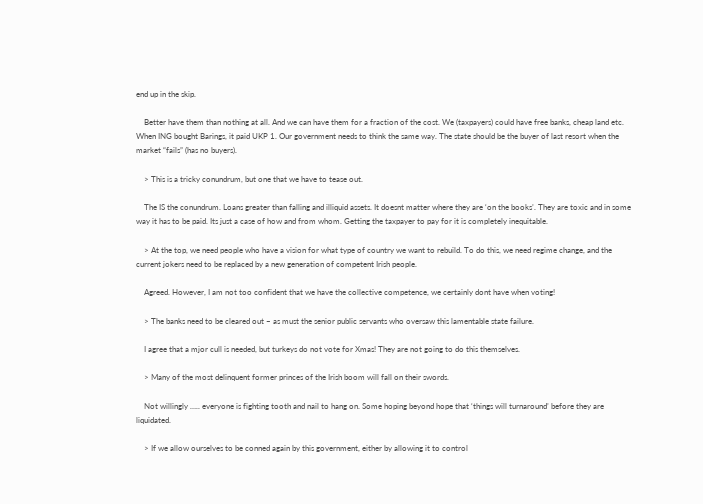end up in the skip.

    Better have them than nothing at all. And we can have them for a fraction of the cost. We (taxpayers) could have free banks, cheap land etc. When ING bought Barings, it paid UKP 1. Our government needs to think the same way. The state should be the buyer of last resort when the market “fails” (has no buyers).

    > This is a tricky conundrum, but one that we have to tease out.

    The IS the conundrum. Loans greater than falling and illiquid assets. It doesnt matter where they are ‘on the books’. They are toxic and in some way it has to be paid. Its just a case of how and from whom. Getting the taxpayer to pay for it is completely inequitable.

    > At the top, we need people who have a vision for what type of country we want to rebuild. To do this, we need regime change, and the current jokers need to be replaced by a new generation of competent Irish people.

    Agreed. However, I am not too confident that we have the collective competence, we certainly dont have when voting!

    > The banks need to be cleared out – as must the senior public servants who oversaw this lamentable state failure.

    I agree that a mjor cull is needed, but turkeys do not vote for Xmas! They are not going to do this themselves.

    > Many of the most delinquent former princes of the Irish boom will fall on their swords.

    Not willingly ….. everyone is fighting tooth and nail to hang on. Some hoping beyond hope that ‘things will turnaround’ before they are liquidated.

    > If we allow ourselves to be conned again by this government, either by allowing it to control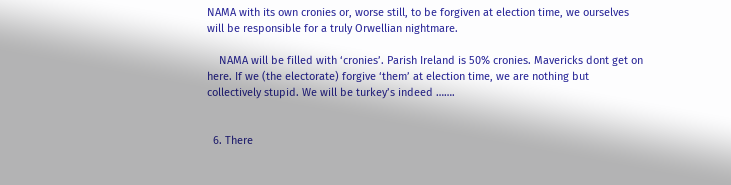NAMA with its own cronies or, worse still, to be forgiven at election time, we ourselves will be responsible for a truly Orwellian nightmare.

    NAMA will be filled with ‘cronies’. Parish Ireland is 50% cronies. Mavericks dont get on here. If we (the electorate) forgive ‘them’ at election time, we are nothing but collectively stupid. We will be turkey’s indeed …….


  6. There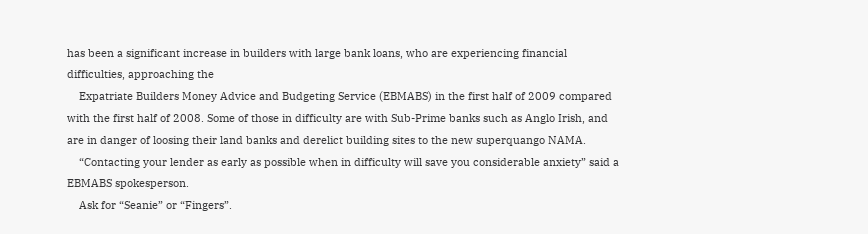has been a significant increase in builders with large bank loans, who are experiencing financial difficulties, approaching the
    Expatriate Builders Money Advice and Budgeting Service (EBMABS) in the first half of 2009 compared with the first half of 2008. Some of those in difficulty are with Sub-Prime banks such as Anglo Irish, and are in danger of loosing their land banks and derelict building sites to the new superquango NAMA.
    “Contacting your lender as early as possible when in difficulty will save you considerable anxiety” said a EBMABS spokesperson.
    Ask for “Seanie” or “Fingers”.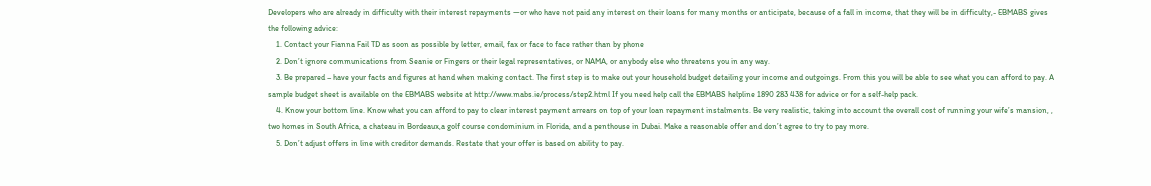Developers who are already in difficulty with their interest repayments —or who have not paid any interest on their loans for many months or anticipate, because of a fall in income, that they will be in difficulty,- EBMABS gives the following advice:
    1. Contact your Fianna Fail TD as soon as possible by letter, email, fax or face to face rather than by phone
    2. Don’t ignore communications from Seanie or Fingers or their legal representatives, or NAMA, or anybody else who threatens you in any way.
    3. Be prepared – have your facts and figures at hand when making contact. The first step is to make out your household budget detailing your income and outgoings. From this you will be able to see what you can afford to pay. A sample budget sheet is available on the EBMABS website at http://www.mabs.ie/process/step2.html If you need help call the EBMABS helpline 1890 283 438 for advice or for a self-help pack.
    4. Know your bottom line. Know what you can afford to pay to clear interest payment arrears on top of your loan repayment instalments. Be very realistic, taking into account the overall cost of running your wife’s mansion, , two homes in South Africa, a chateau in Bordeaux,a golf course condominium in Florida, and a penthouse in Dubai. Make a reasonable offer and don’t agree to try to pay more.
    5. Don’t adjust offers in line with creditor demands. Restate that your offer is based on ability to pay.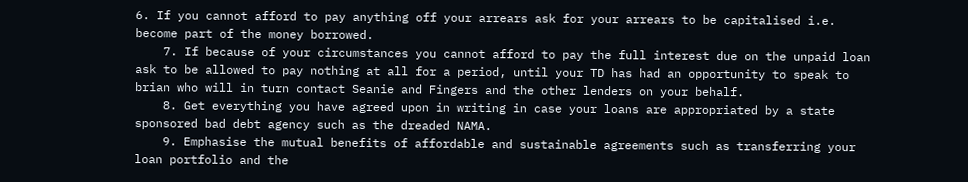6. If you cannot afford to pay anything off your arrears ask for your arrears to be capitalised i.e. become part of the money borrowed.
    7. If because of your circumstances you cannot afford to pay the full interest due on the unpaid loan ask to be allowed to pay nothing at all for a period, until your TD has had an opportunity to speak to brian who will in turn contact Seanie and Fingers and the other lenders on your behalf.
    8. Get everything you have agreed upon in writing in case your loans are appropriated by a state sponsored bad debt agency such as the dreaded NAMA.
    9. Emphasise the mutual benefits of affordable and sustainable agreements such as transferring your loan portfolio and the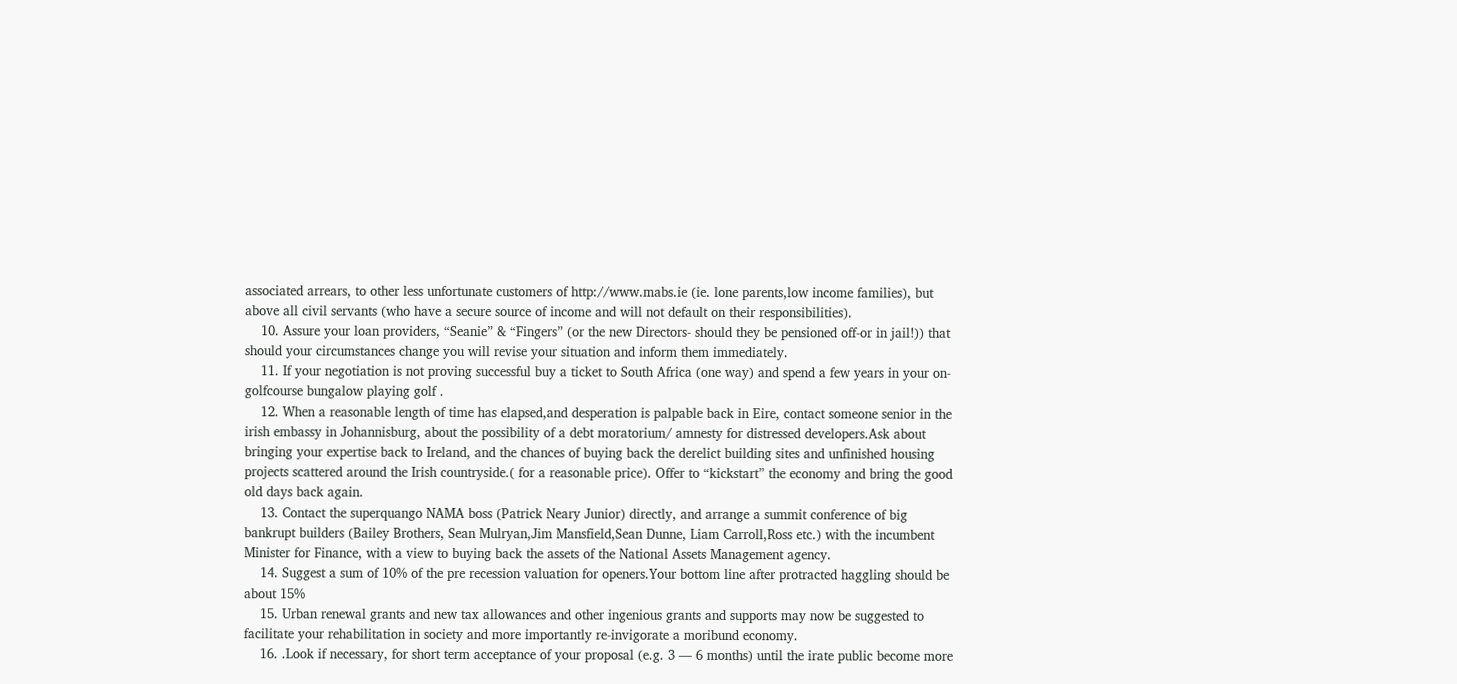associated arrears, to other less unfortunate customers of http://www.mabs.ie (ie. lone parents,low income families), but above all civil servants (who have a secure source of income and will not default on their responsibilities).
    10. Assure your loan providers, “Seanie” & “Fingers” (or the new Directors- should they be pensioned off-or in jail!)) that should your circumstances change you will revise your situation and inform them immediately.
    11. If your negotiation is not proving successful buy a ticket to South Africa (one way) and spend a few years in your on-golfcourse bungalow playing golf .
    12. When a reasonable length of time has elapsed,and desperation is palpable back in Eire, contact someone senior in the irish embassy in Johannisburg, about the possibility of a debt moratorium/ amnesty for distressed developers.Ask about bringing your expertise back to Ireland, and the chances of buying back the derelict building sites and unfinished housing projects scattered around the Irish countryside.( for a reasonable price). Offer to “kickstart” the economy and bring the good old days back again.
    13. Contact the superquango NAMA boss (Patrick Neary Junior) directly, and arrange a summit conference of big bankrupt builders (Bailey Brothers, Sean Mulryan,Jim Mansfield,Sean Dunne, Liam Carroll,Ross etc.) with the incumbent Minister for Finance, with a view to buying back the assets of the National Assets Management agency.
    14. Suggest a sum of 10% of the pre recession valuation for openers.Your bottom line after protracted haggling should be about 15%
    15. Urban renewal grants and new tax allowances and other ingenious grants and supports may now be suggested to facilitate your rehabilitation in society and more importantly re-invigorate a moribund economy.
    16. .Look if necessary, for short term acceptance of your proposal (e.g. 3 — 6 months) until the irate public become more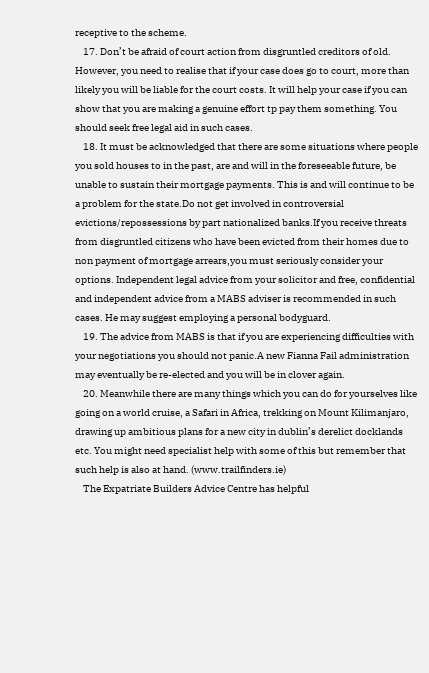receptive to the scheme.
    17. Don’t be afraid of court action from disgruntled creditors of old. However, you need to realise that if your case does go to court, more than likely you will be liable for the court costs. It will help your case if you can show that you are making a genuine effort tp pay them something. You should seek free legal aid in such cases.
    18. It must be acknowledged that there are some situations where people you sold houses to in the past, are and will in the foreseeable future, be unable to sustain their mortgage payments. This is and will continue to be a problem for the state.Do not get involved in controversial evictions/repossessions by part nationalized banks.If you receive threats from disgruntled citizens who have been evicted from their homes due to non payment of mortgage arrears,you must seriously consider your options. Independent legal advice from your solicitor and free, confidential and independent advice from a MABS adviser is recommended in such cases. He may suggest employing a personal bodyguard.
    19. The advice from MABS is that if you are experiencing difficulties with your negotiations you should not panic.A new Fianna Fail administration may eventually be re-elected and you will be in clover again.
    20. Meanwhile there are many things which you can do for yourselves like going on a world cruise, a Safari in Africa, trekking on Mount Kilimanjaro, drawing up ambitious plans for a new city in dublin’s derelict docklands etc. You might need specialist help with some of this but remember that such help is also at hand. (www.trailfinders.ie)
    The Expatriate Builders Advice Centre has helpful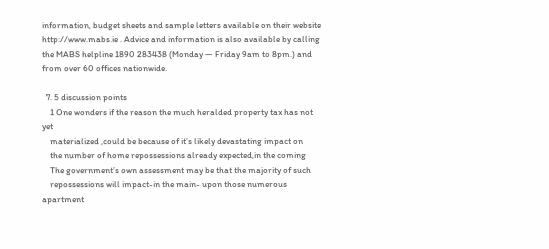information, budget sheets and sample letters available on their website http://www.mabs.ie . Advice and information is also available by calling the MABS helpline 1890 283438 (Monday — Friday 9am to 8pm.) and from over 60 offices nationwide.

  7. 5 discussion points
    1 One wonders if the reason the much heralded property tax has not yet
    materialized ,could be because of it’s likely devastating impact on
    the number of home repossessions already expected,in the coming
    The government’s own assessment may be that the majority of such
    repossessions will impact-in the main- upon those numerous apartment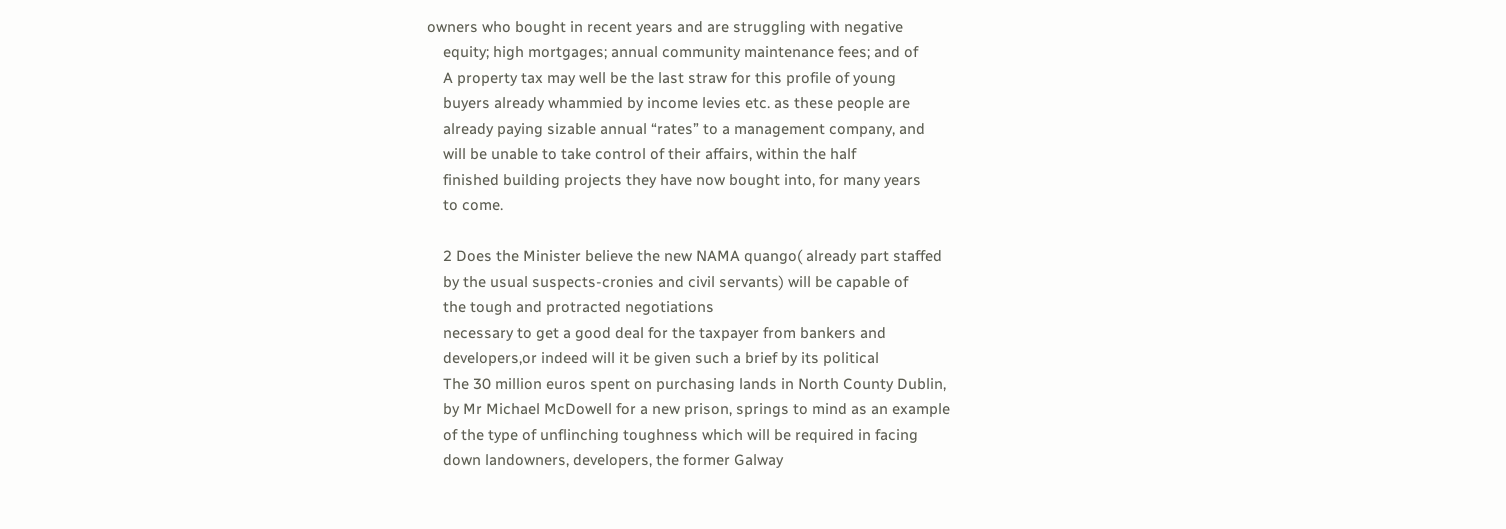owners who bought in recent years and are struggling with negative
    equity; high mortgages; annual community maintenance fees; and of
    A property tax may well be the last straw for this profile of young
    buyers already whammied by income levies etc. as these people are
    already paying sizable annual “rates” to a management company, and
    will be unable to take control of their affairs, within the half
    finished building projects they have now bought into, for many years
    to come.

    2 Does the Minister believe the new NAMA quango( already part staffed
    by the usual suspects-cronies and civil servants) will be capable of
    the tough and protracted negotiations
    necessary to get a good deal for the taxpayer from bankers and
    developers,or indeed will it be given such a brief by its political
    The 30 million euros spent on purchasing lands in North County Dublin,
    by Mr Michael McDowell for a new prison, springs to mind as an example
    of the type of unflinching toughness which will be required in facing
    down landowners, developers, the former Galway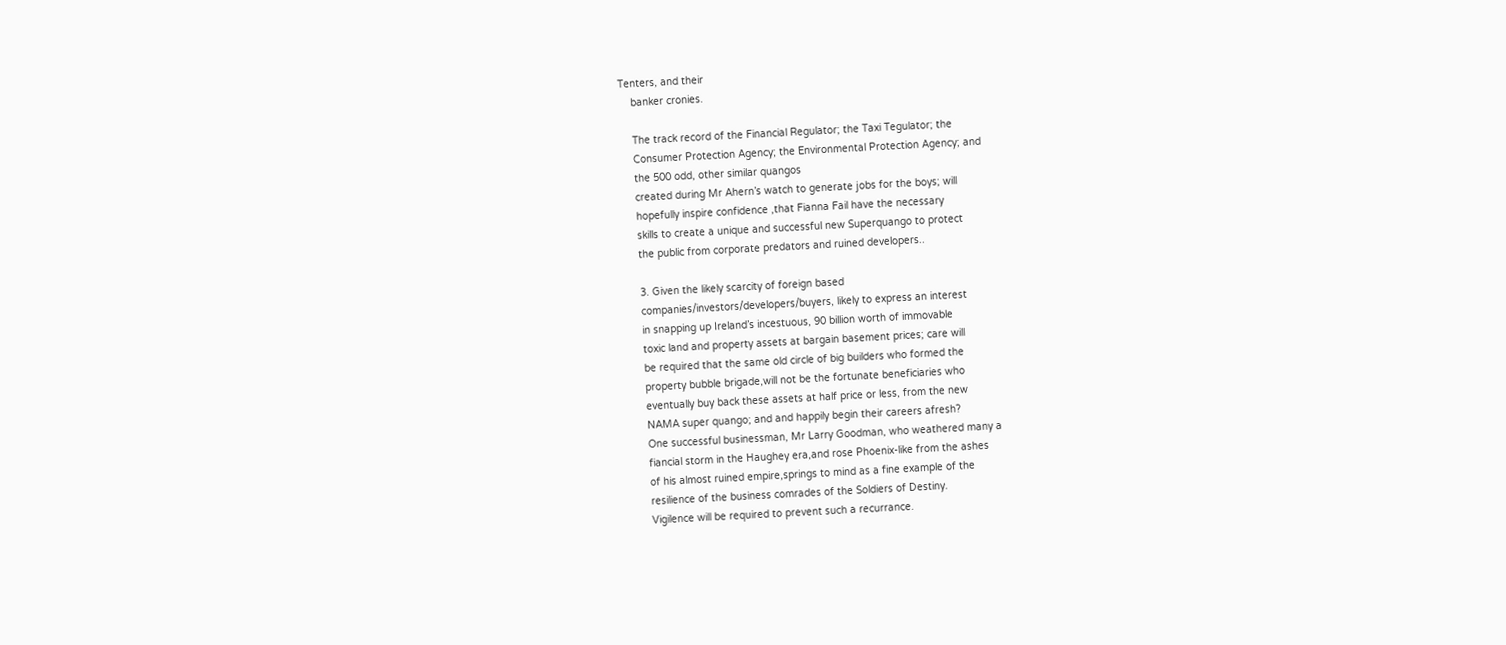Tenters, and their
    banker cronies.

    The track record of the Financial Regulator; the Taxi Tegulator; the
    Consumer Protection Agency; the Environmental Protection Agency; and
    the 500 odd, other similar quangos
    created during Mr Ahern’s watch to generate jobs for the boys; will
    hopefully inspire confidence ,that Fianna Fail have the necessary
    skills to create a unique and successful new Superquango to protect
    the public from corporate predators and ruined developers..

    3. Given the likely scarcity of foreign based
    companies/investors/developers/buyers, likely to express an interest
    in snapping up Ireland’s incestuous, 90 billion worth of immovable
    toxic land and property assets at bargain basement prices; care will
    be required that the same old circle of big builders who formed the
    property bubble brigade,will not be the fortunate beneficiaries who
    eventually buy back these assets at half price or less, from the new
    NAMA super quango; and and happily begin their careers afresh?
    One successful businessman, Mr Larry Goodman, who weathered many a
    fiancial storm in the Haughey era,and rose Phoenix-like from the ashes
    of his almost ruined empire,springs to mind as a fine example of the
    resilience of the business comrades of the Soldiers of Destiny.
    Vigilence will be required to prevent such a recurrance.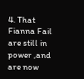4. That Fianna Fail are still in power ,and are now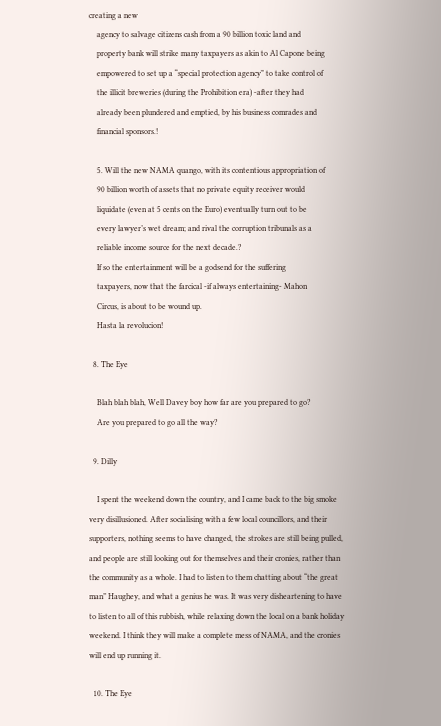creating a new
    agency to salvage citizens cash from a 90 billion toxic land and
    property bank will strike many taxpayers as akin to Al Capone being
    empowered to set up a “special protection agency” to take control of
    the illicit breweries (during the Prohibition era) -after they had
    already been plundered and emptied, by his business comrades and
    financial sponsors.!

    5. Will the new NAMA quango, with its contentious appropriation of
    90 billion worth of assets that no private equity receiver would
    liquidate (even at 5 cents on the Euro) eventually turn out to be
    every lawyer’s wet dream; and rival the corruption tribunals as a
    reliable income source for the next decade.?
    If so the entertainment will be a godsend for the suffering
    taxpayers, now that the farcical -if always entertaining- Mahon
    Circus, is about to be wound up.
    Hasta la revolucion!

  8. The Eye

    Blah blah blah, Well Davey boy how far are you prepared to go?
    Are you prepared to go all the way?

  9. Dilly

    I spent the weekend down the country, and I came back to the big smoke very disillusioned. After socialising with a few local councillors, and their supporters, nothing seems to have changed, the strokes are still being pulled, and people are still looking out for themselves and their cronies, rather than the community as a whole. I had to listen to them chatting about “the great man” Haughey, and what a genius he was. It was very disheartening to have to listen to all of this rubbish, while relaxing down the local on a bank holiday weekend. I think they will make a complete mess of NAMA, and the cronies will end up running it.

  10. The Eye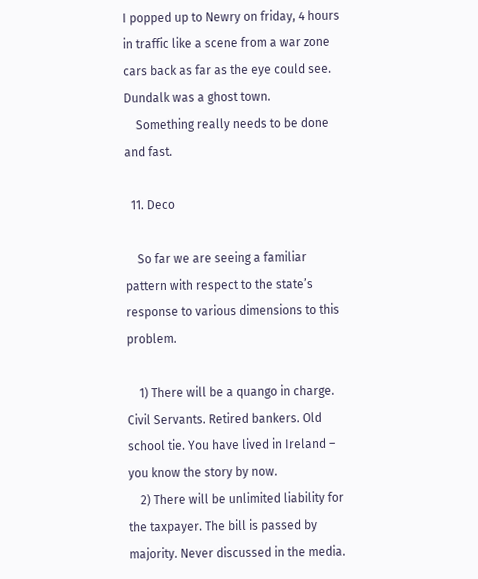I popped up to Newry on friday, 4 hours in traffic like a scene from a war zone cars back as far as the eye could see. Dundalk was a ghost town.
    Something really needs to be done and fast.

  11. Deco

    So far we are seeing a familiar pattern with respect to the state’s response to various dimensions to this problem.

    1) There will be a quango in charge. Civil Servants. Retired bankers. Old school tie. You have lived in Ireland – you know the story by now.
    2) There will be unlimited liability for the taxpayer. The bill is passed by majority. Never discussed in the media.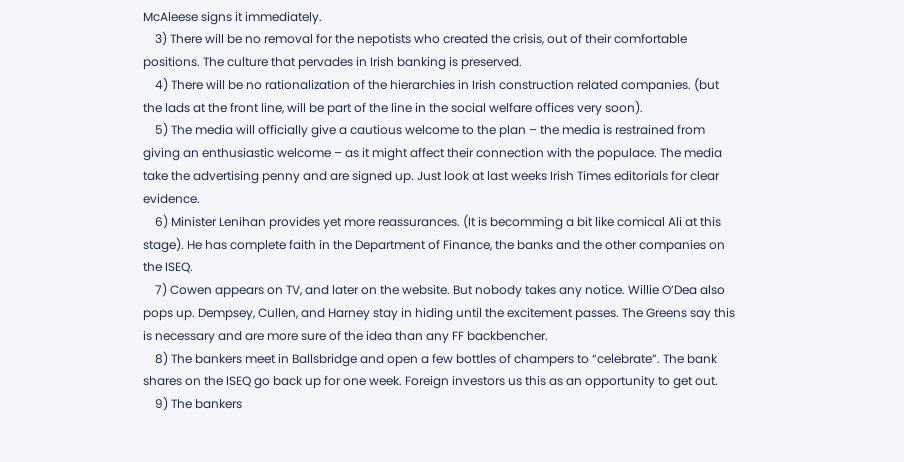McAleese signs it immediately.
    3) There will be no removal for the nepotists who created the crisis, out of their comfortable positions. The culture that pervades in Irish banking is preserved.
    4) There will be no rationalization of the hierarchies in Irish construction related companies. (but the lads at the front line, will be part of the line in the social welfare offices very soon).
    5) The media will officially give a cautious welcome to the plan – the media is restrained from giving an enthusiastic welcome – as it might affect their connection with the populace. The media take the advertising penny and are signed up. Just look at last weeks Irish Times editorials for clear evidence.
    6) Minister Lenihan provides yet more reassurances. (It is becomming a bit like comical Ali at this stage). He has complete faith in the Department of Finance, the banks and the other companies on the ISEQ.
    7) Cowen appears on TV, and later on the website. But nobody takes any notice. Willie O’Dea also pops up. Dempsey, Cullen, and Harney stay in hiding until the excitement passes. The Greens say this is necessary and are more sure of the idea than any FF backbencher.
    8) The bankers meet in Ballsbridge and open a few bottles of champers to “celebrate”. The bank shares on the ISEQ go back up for one week. Foreign investors us this as an opportunity to get out.
    9) The bankers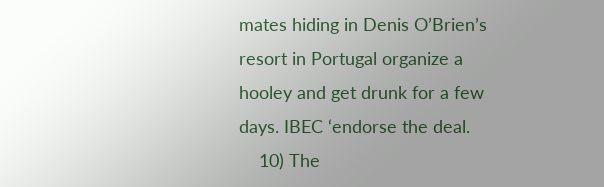mates hiding in Denis O’Brien’s resort in Portugal organize a hooley and get drunk for a few days. IBEC ‘endorse the deal.
    10) The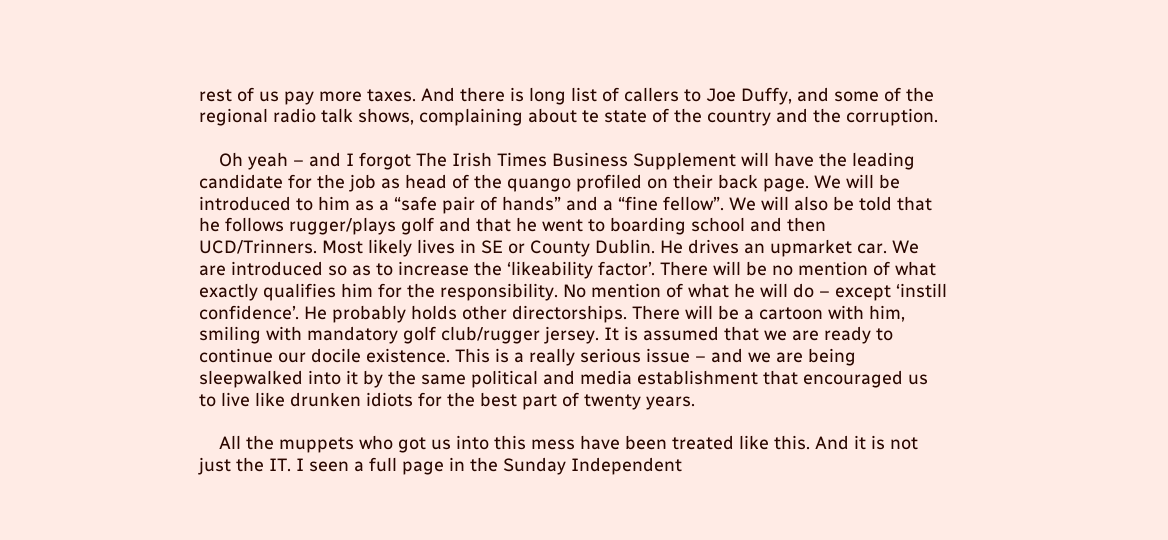rest of us pay more taxes. And there is long list of callers to Joe Duffy, and some of the regional radio talk shows, complaining about te state of the country and the corruption.

    Oh yeah – and I forgot The Irish Times Business Supplement will have the leading candidate for the job as head of the quango profiled on their back page. We will be introduced to him as a “safe pair of hands” and a “fine fellow”. We will also be told that he follows rugger/plays golf and that he went to boarding school and then UCD/Trinners. Most likely lives in SE or County Dublin. He drives an upmarket car. We are introduced so as to increase the ‘likeability factor’. There will be no mention of what exactly qualifies him for the responsibility. No mention of what he will do – except ‘instill confidence’. He probably holds other directorships. There will be a cartoon with him, smiling with mandatory golf club/rugger jersey. It is assumed that we are ready to continue our docile existence. This is a really serious issue – and we are being sleepwalked into it by the same political and media establishment that encouraged us to live like drunken idiots for the best part of twenty years.

    All the muppets who got us into this mess have been treated like this. And it is not just the IT. I seen a full page in the Sunday Independent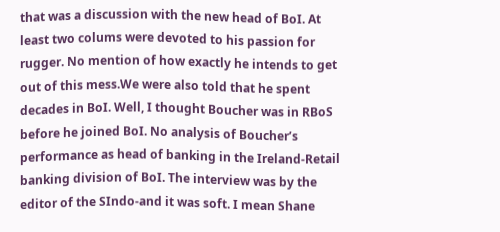that was a discussion with the new head of BoI. At least two colums were devoted to his passion for rugger. No mention of how exactly he intends to get out of this mess.We were also told that he spent decades in BoI. Well, I thought Boucher was in RBoS before he joined BoI. No analysis of Boucher’s performance as head of banking in the Ireland-Retail banking division of BoI. The interview was by the editor of the SIndo-and it was soft. I mean Shane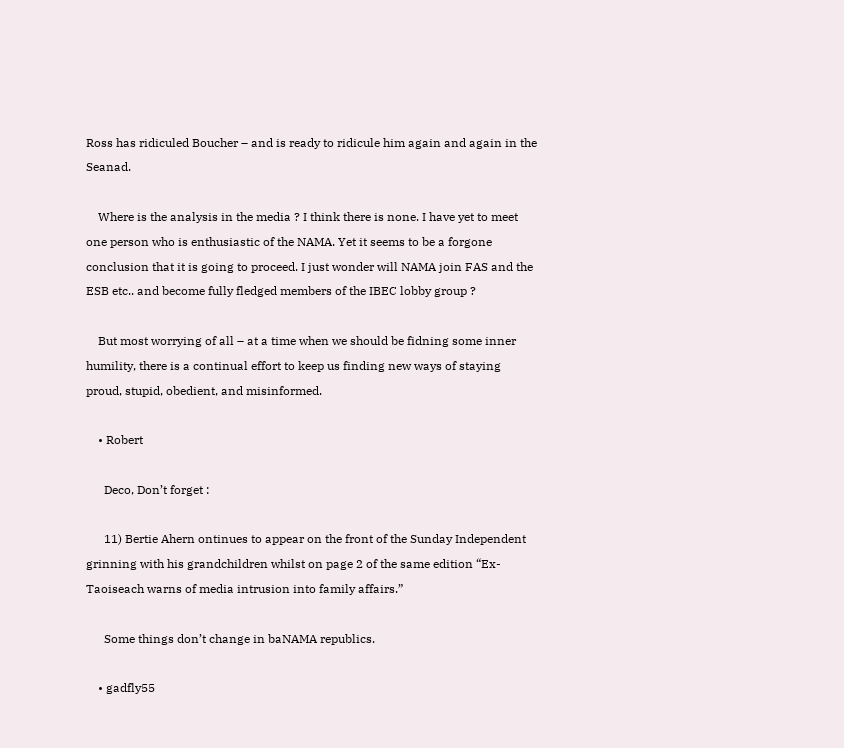Ross has ridiculed Boucher – and is ready to ridicule him again and again in the Seanad.

    Where is the analysis in the media ? I think there is none. I have yet to meet one person who is enthusiastic of the NAMA. Yet it seems to be a forgone conclusion that it is going to proceed. I just wonder will NAMA join FAS and the ESB etc.. and become fully fledged members of the IBEC lobby group ?

    But most worrying of all – at a time when we should be fidning some inner humility, there is a continual effort to keep us finding new ways of staying proud, stupid, obedient, and misinformed.

    • Robert

      Deco, Don’t forget :

      11) Bertie Ahern ontinues to appear on the front of the Sunday Independent grinning with his grandchildren whilst on page 2 of the same edition “Ex-Taoiseach warns of media intrusion into family affairs.”

      Some things don’t change in baNAMA republics.

    • gadfly55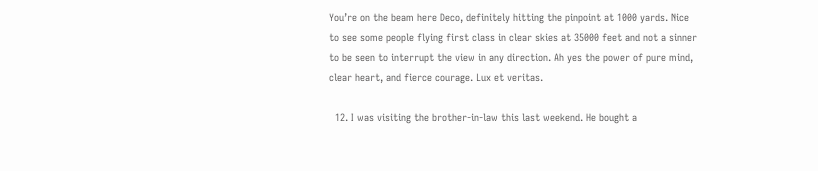You’re on the beam here Deco, definitely hitting the pinpoint at 1000 yards. Nice to see some people flying first class in clear skies at 35000 feet and not a sinner to be seen to interrupt the view in any direction. Ah yes the power of pure mind, clear heart, and fierce courage. Lux et veritas.

  12. I was visiting the brother-in-law this last weekend. He bought a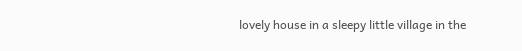lovely house in a sleepy little village in the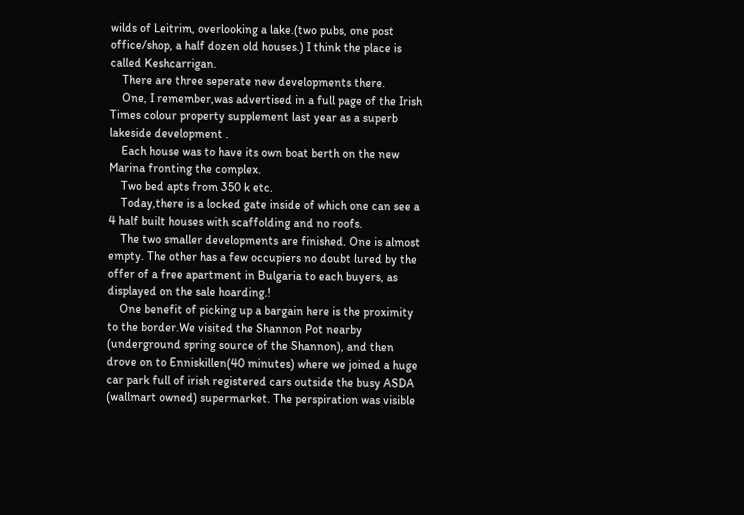wilds of Leitrim, overlooking a lake.(two pubs, one post office/shop, a half dozen old houses.) I think the place is called Keshcarrigan.
    There are three seperate new developments there.
    One, I remember,was advertised in a full page of the Irish Times colour property supplement last year as a superb lakeside development .
    Each house was to have its own boat berth on the new Marina fronting the complex.
    Two bed apts from 350 k etc.
    Today,there is a locked gate inside of which one can see a 4 half built houses with scaffolding and no roofs.
    The two smaller developments are finished. One is almost empty. The other has a few occupiers no doubt lured by the offer of a free apartment in Bulgaria to each buyers, as displayed on the sale hoarding.!
    One benefit of picking up a bargain here is the proximity to the border.We visited the Shannon Pot nearby (underground spring source of the Shannon), and then drove on to Enniskillen(40 minutes) where we joined a huge car park full of irish registered cars outside the busy ASDA (wallmart owned) supermarket. The perspiration was visible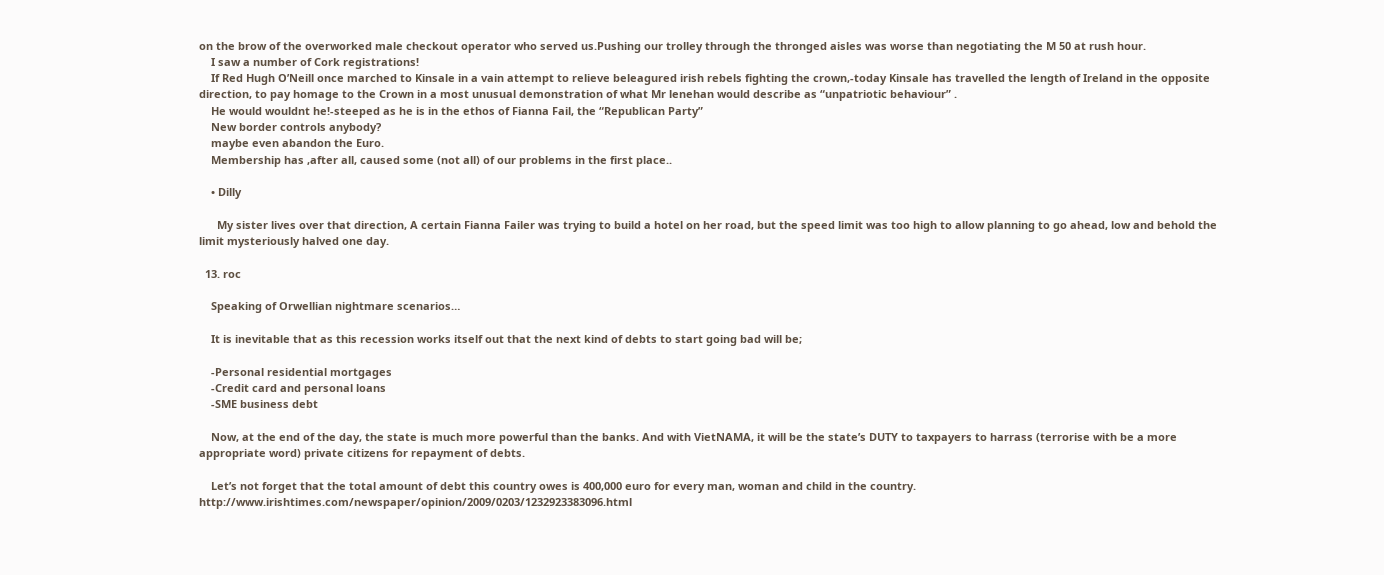on the brow of the overworked male checkout operator who served us.Pushing our trolley through the thronged aisles was worse than negotiating the M 50 at rush hour.
    I saw a number of Cork registrations!
    If Red Hugh O’Neill once marched to Kinsale in a vain attempt to relieve beleagured irish rebels fighting the crown,-today Kinsale has travelled the length of Ireland in the opposite direction, to pay homage to the Crown in a most unusual demonstration of what Mr lenehan would describe as “unpatriotic behaviour” .
    He would wouldnt he!-steeped as he is in the ethos of Fianna Fail, the “Republican Party”
    New border controls anybody?
    maybe even abandon the Euro.
    Membership has ,after all, caused some (not all) of our problems in the first place..

    • Dilly

      My sister lives over that direction, A certain Fianna Failer was trying to build a hotel on her road, but the speed limit was too high to allow planning to go ahead, low and behold the limit mysteriously halved one day.

  13. roc

    Speaking of Orwellian nightmare scenarios…

    It is inevitable that as this recession works itself out that the next kind of debts to start going bad will be;

    -Personal residential mortgages
    -Credit card and personal loans
    -SME business debt

    Now, at the end of the day, the state is much more powerful than the banks. And with VietNAMA, it will be the state’s DUTY to taxpayers to harrass (terrorise with be a more appropriate word) private citizens for repayment of debts.

    Let’s not forget that the total amount of debt this country owes is 400,000 euro for every man, woman and child in the country. http://www.irishtimes.com/newspaper/opinion/2009/0203/1232923383096.html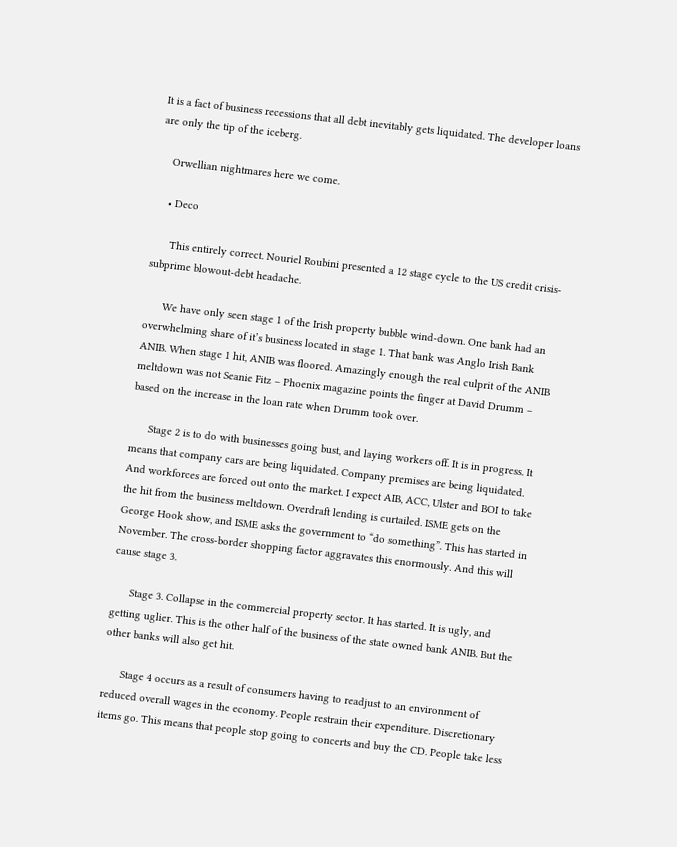It is a fact of business recessions that all debt inevitably gets liquidated. The developer loans are only the tip of the iceberg.

    Orwellian nightmares here we come.

    • Deco

      This entirely correct. Nouriel Roubini presented a 12 stage cycle to the US credit crisis-subprime blowout-debt headache.

      We have only seen stage 1 of the Irish property bubble wind-down. One bank had an overwhelming share of it’s business located in stage 1. That bank was Anglo Irish Bank ANIB. When stage 1 hit, ANIB was floored. Amazingly enough the real culprit of the ANIB meltdown was not Seanie Fitz – Phoenix magazine points the finger at David Drumm – based on the increase in the loan rate when Drumm took over.

      Stage 2 is to do with businesses going bust, and laying workers off. It is in progress. It means that company cars are being liquidated. Company premises are being liquidated. And workforces are forced out onto the market. I expect AIB, ACC, Ulster and BOI to take the hit from the business meltdown. Overdraft lending is curtailed. ISME gets on the George Hook show, and ISME asks the government to “do something”. This has started in November. The cross-border shopping factor aggravates this enormously. And this will cause stage 3.

      Stage 3. Collapse in the commercial property sector. It has started. It is ugly, and getting uglier. This is the other half of the business of the state owned bank ANIB. But the other banks will also get hit.

      Stage 4 occurs as a result of consumers having to readjust to an environment of reduced overall wages in the economy. People restrain their expenditure. Discretionary items go. This means that people stop going to concerts and buy the CD. People take less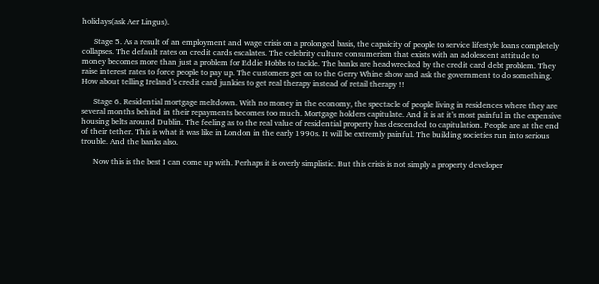holidays(ask Aer Lingus).

      Stage 5. As a result of an employment and wage crisis on a prolonged basis, the capaicity of people to service lifestyle loans completely collapses. The default rates on credit cards escalates. The celebrity culture consumerism that exists with an adolescent attitude to money becomes more than just a problem for Eddie Hobbs to tackle. The banks are headwrecked by the credit card debt problem. They raise interest rates to force people to pay up. The customers get on to the Gerry Whine show and ask the government to do something. How about telling Ireland’s credit card junkies to get real therapy instead of retail therapy !!

      Stage 6. Residential mortgage meltdown. With no money in the economy, the spectacle of people living in residences where they are several months behind in their repayments becomes too much. Mortgage holders capitulate. And it is at it’s most painful in the expensive housing belts around Dublin. The feeling as to the real value of residential property has descended to capitulation. People are at the end of their tether. This is what it was like in London in the early 1990s. It will be extremly painful. The building societies run into serious trouble. And the banks also.

      Now this is the best I can come up with. Perhaps it is overly simplistic. But this crisis is not simply a property developer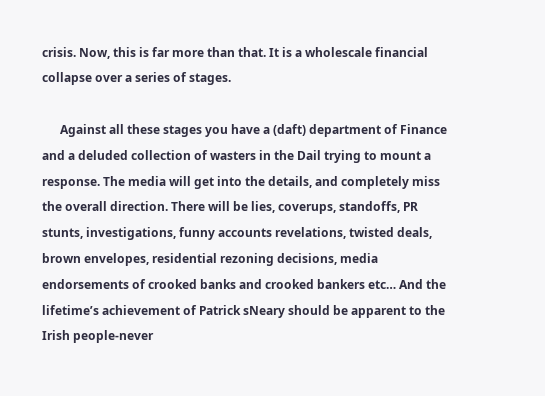crisis. Now, this is far more than that. It is a wholescale financial collapse over a series of stages.

      Against all these stages you have a (daft) department of Finance and a deluded collection of wasters in the Dail trying to mount a response. The media will get into the details, and completely miss the overall direction. There will be lies, coverups, standoffs, PR stunts, investigations, funny accounts revelations, twisted deals, brown envelopes, residential rezoning decisions, media endorsements of crooked banks and crooked bankers etc… And the lifetime’s achievement of Patrick sNeary should be apparent to the Irish people-never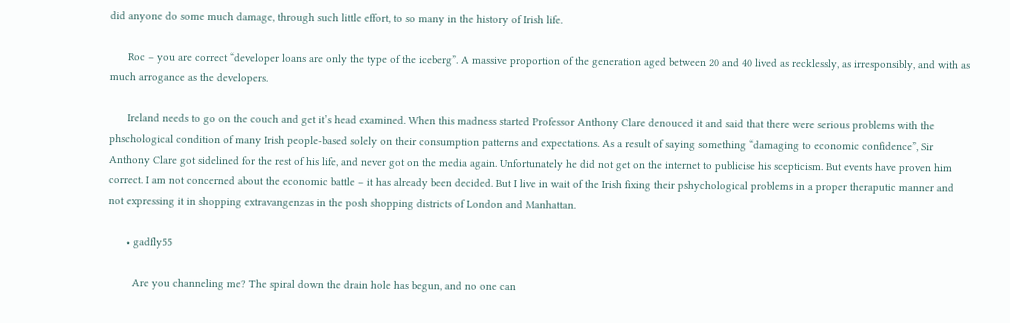did anyone do some much damage, through such little effort, to so many in the history of Irish life.

      Roc – you are correct “developer loans are only the type of the iceberg”. A massive proportion of the generation aged between 20 and 40 lived as recklessly, as irresponsibly, and with as much arrogance as the developers.

      Ireland needs to go on the couch and get it’s head examined. When this madness started Professor Anthony Clare denouced it and said that there were serious problems with the phschological condition of many Irish people-based solely on their consumption patterns and expectations. As a result of saying something “damaging to economic confidence”, Sir Anthony Clare got sidelined for the rest of his life, and never got on the media again. Unfortunately he did not get on the internet to publicise his scepticism. But events have proven him correct. I am not concerned about the economic battle – it has already been decided. But I live in wait of the Irish fixing their pshychological problems in a proper theraputic manner and not expressing it in shopping extravangenzas in the posh shopping districts of London and Manhattan.

      • gadfly55

        Are you channeling me? The spiral down the drain hole has begun, and no one can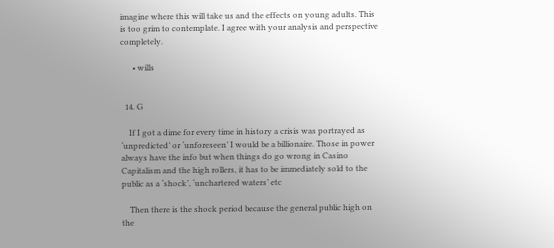imagine where this will take us and the effects on young adults. This is too grim to contemplate. I agree with your analysis and perspective completely.

      • wills


  14. G

    If I got a dime for every time in history a crisis was portrayed as ‘unpredicted’ or ‘unforeseen’ I would be a billionaire. Those in power always have the info but when things do go wrong in Casino Capitalism and the high rollers, it has to be immediately sold to the public as a ‘shock’, ‘unchartered waters’ etc

    Then there is the shock period because the general public high on the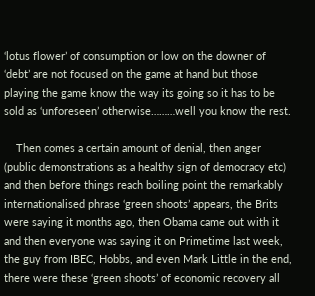‘lotus flower’ of consumption or low on the downer of ‘debt’ are not focused on the game at hand but those playing the game know the way its going so it has to be sold as ‘unforeseen’ otherwise………well you know the rest.

    Then comes a certain amount of denial, then anger (public demonstrations as a healthy sign of democracy etc) and then before things reach boiling point the remarkably internationalised phrase ‘green shoots’ appears, the Brits were saying it months ago, then Obama came out with it and then everyone was saying it on Primetime last week, the guy from IBEC, Hobbs, and even Mark Little in the end, there were these ‘green shoots’ of economic recovery all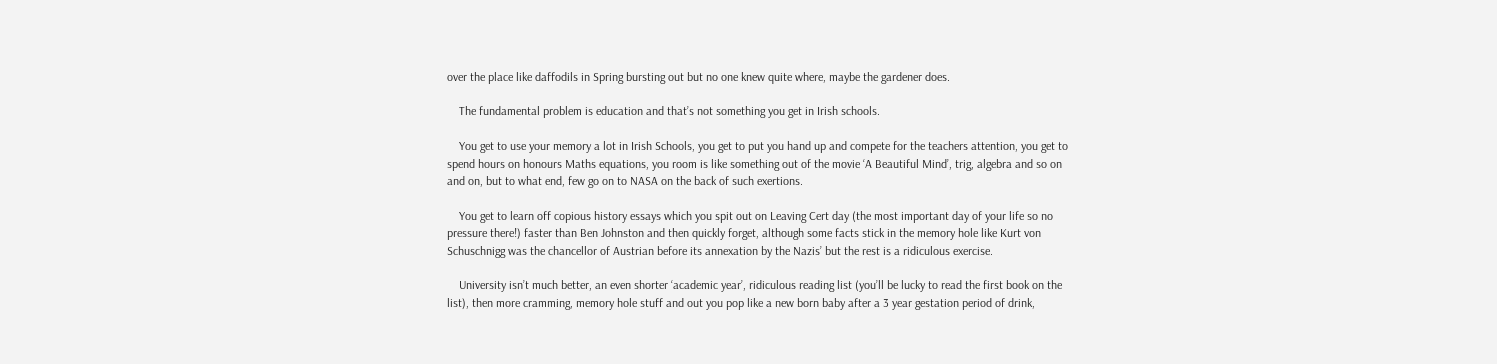over the place like daffodils in Spring bursting out but no one knew quite where, maybe the gardener does.

    The fundamental problem is education and that’s not something you get in Irish schools.

    You get to use your memory a lot in Irish Schools, you get to put you hand up and compete for the teachers attention, you get to spend hours on honours Maths equations, you room is like something out of the movie ‘A Beautiful Mind’, trig, algebra and so on and on, but to what end, few go on to NASA on the back of such exertions.

    You get to learn off copious history essays which you spit out on Leaving Cert day (the most important day of your life so no pressure there!) faster than Ben Johnston and then quickly forget, although some facts stick in the memory hole like Kurt von Schuschnigg was the chancellor of Austrian before its annexation by the Nazis’ but the rest is a ridiculous exercise.

    University isn’t much better, an even shorter ‘academic year’, ridiculous reading list (you’ll be lucky to read the first book on the list), then more cramming, memory hole stuff and out you pop like a new born baby after a 3 year gestation period of drink,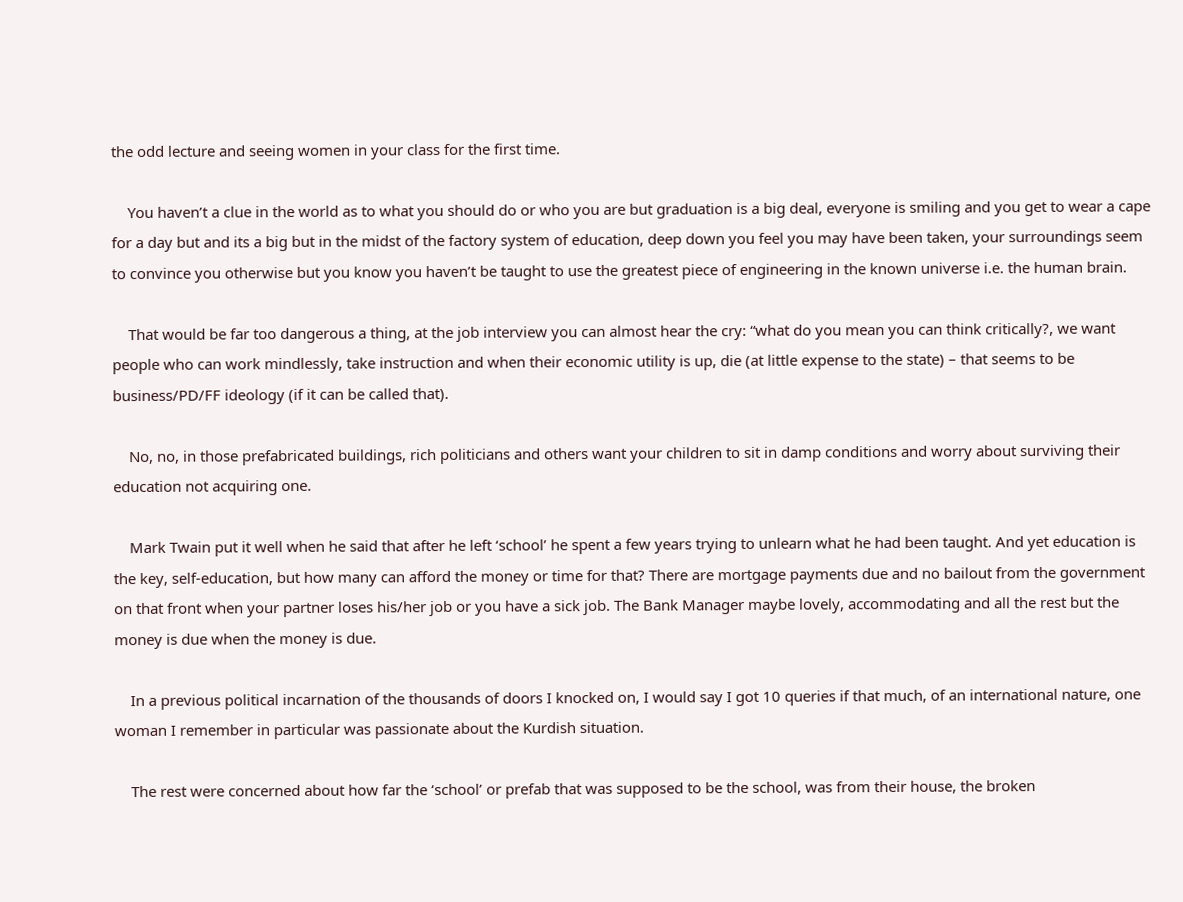the odd lecture and seeing women in your class for the first time.

    You haven’t a clue in the world as to what you should do or who you are but graduation is a big deal, everyone is smiling and you get to wear a cape for a day but and its a big but in the midst of the factory system of education, deep down you feel you may have been taken, your surroundings seem to convince you otherwise but you know you haven’t be taught to use the greatest piece of engineering in the known universe i.e. the human brain.

    That would be far too dangerous a thing, at the job interview you can almost hear the cry: “what do you mean you can think critically?, we want people who can work mindlessly, take instruction and when their economic utility is up, die (at little expense to the state) – that seems to be business/PD/FF ideology (if it can be called that).

    No, no, in those prefabricated buildings, rich politicians and others want your children to sit in damp conditions and worry about surviving their education not acquiring one.

    Mark Twain put it well when he said that after he left ‘school’ he spent a few years trying to unlearn what he had been taught. And yet education is the key, self-education, but how many can afford the money or time for that? There are mortgage payments due and no bailout from the government on that front when your partner loses his/her job or you have a sick job. The Bank Manager maybe lovely, accommodating and all the rest but the money is due when the money is due.

    In a previous political incarnation of the thousands of doors I knocked on, I would say I got 10 queries if that much, of an international nature, one woman I remember in particular was passionate about the Kurdish situation.

    The rest were concerned about how far the ‘school’ or prefab that was supposed to be the school, was from their house, the broken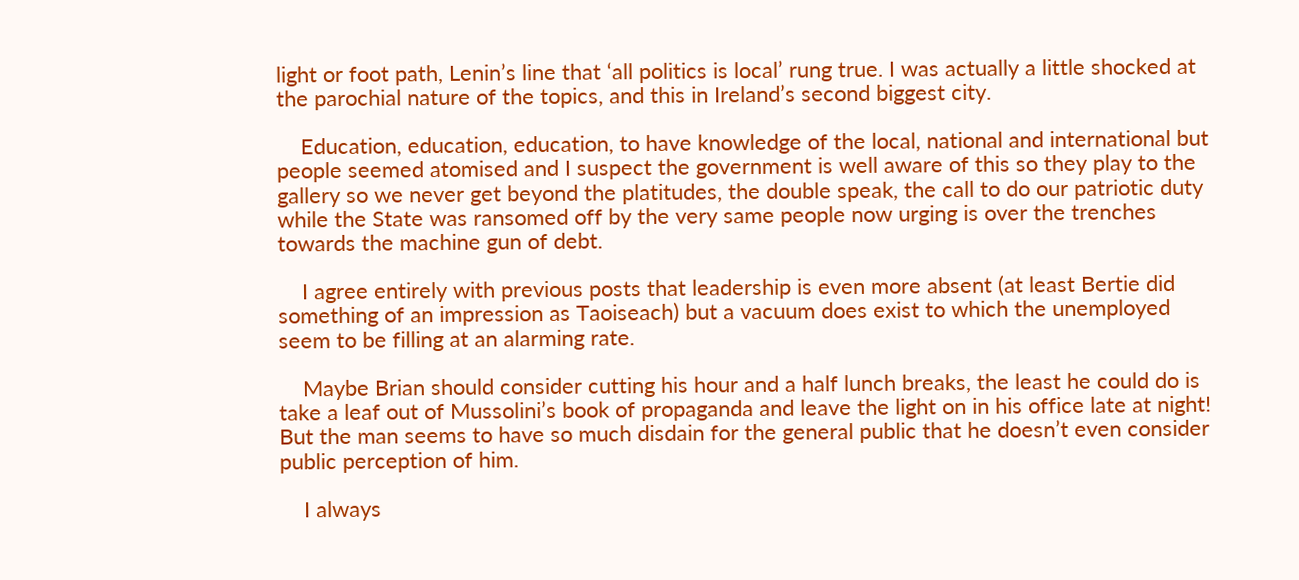light or foot path, Lenin’s line that ‘all politics is local’ rung true. I was actually a little shocked at the parochial nature of the topics, and this in Ireland’s second biggest city.

    Education, education, education, to have knowledge of the local, national and international but people seemed atomised and I suspect the government is well aware of this so they play to the gallery so we never get beyond the platitudes, the double speak, the call to do our patriotic duty while the State was ransomed off by the very same people now urging is over the trenches towards the machine gun of debt.

    I agree entirely with previous posts that leadership is even more absent (at least Bertie did something of an impression as Taoiseach) but a vacuum does exist to which the unemployed seem to be filling at an alarming rate.

    Maybe Brian should consider cutting his hour and a half lunch breaks, the least he could do is take a leaf out of Mussolini’s book of propaganda and leave the light on in his office late at night! But the man seems to have so much disdain for the general public that he doesn’t even consider public perception of him.

    I always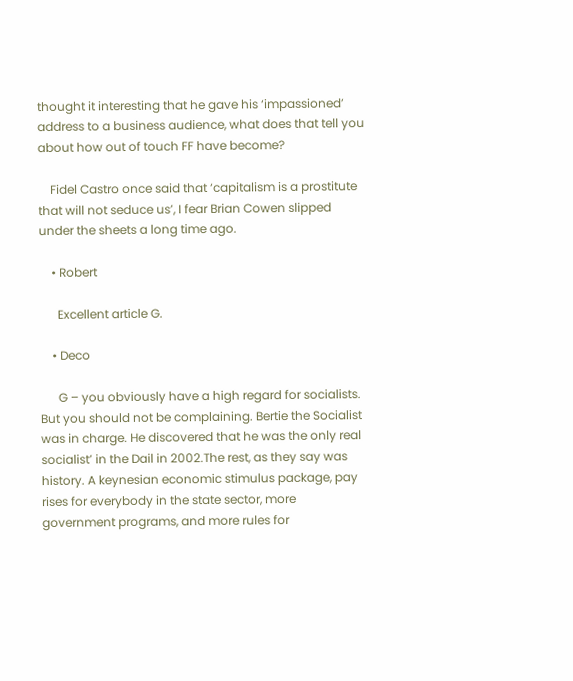thought it interesting that he gave his ‘impassioned’ address to a business audience, what does that tell you about how out of touch FF have become?

    Fidel Castro once said that ‘capitalism is a prostitute that will not seduce us’, I fear Brian Cowen slipped under the sheets a long time ago.

    • Robert

      Excellent article G.

    • Deco

      G – you obviously have a high regard for socialists. But you should not be complaining. Bertie the Socialist was in charge. He discovered that he was the only real socialist’ in the Dail in 2002.The rest, as they say was history. A keynesian economic stimulus package, pay rises for everybody in the state sector, more government programs, and more rules for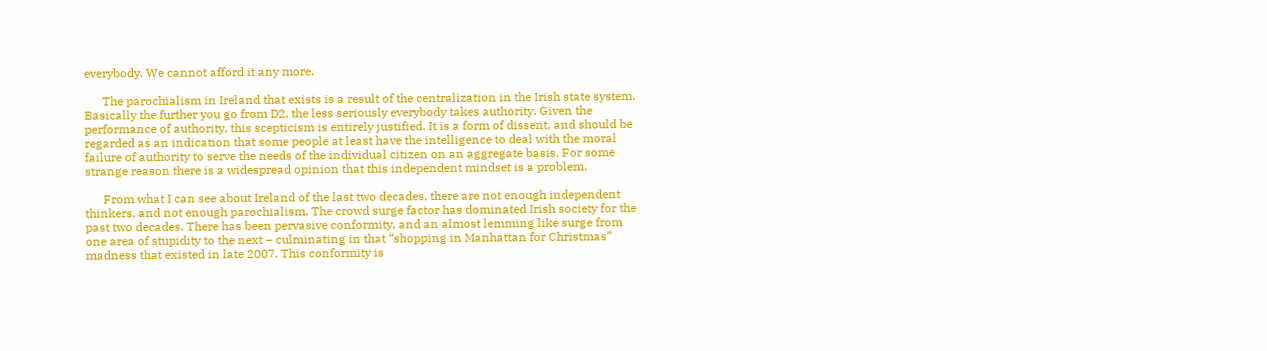everybody. We cannot afford it any more.

      The parochialism in Ireland that exists is a result of the centralization in the Irish state system. Basically the further you go from D2, the less seriously everybody takes authority. Given the performance of authority, this scepticism is entirely justified. It is a form of dissent, and should be regarded as an indication that some people at least have the intelligence to deal with the moral failure of authority to serve the needs of the individual citizen on an aggregate basis. For some strange reason there is a widespread opinion that this independent mindset is a problem.

      From what I can see about Ireland of the last two decades, there are not enough independent thinkers, and not enough parochialism. The crowd surge factor has dominated Irish society for the past two decades. There has been pervasive conformity, and an almost lemming like surge from one area of stupidity to the next – culminating in that “shopping in Manhattan for Christmas” madness that existed in late 2007. This conformity is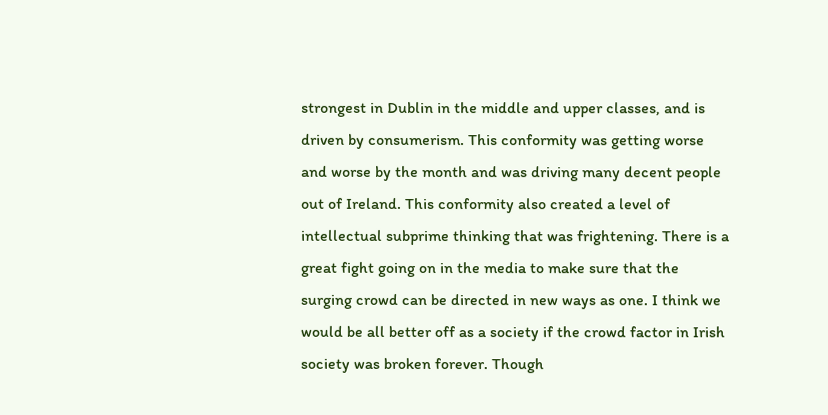strongest in Dublin in the middle and upper classes, and is driven by consumerism. This conformity was getting worse and worse by the month and was driving many decent people out of Ireland. This conformity also created a level of intellectual subprime thinking that was frightening. There is a great fight going on in the media to make sure that the surging crowd can be directed in new ways as one. I think we would be all better off as a society if the crowd factor in Irish society was broken forever. Though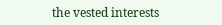the vested interests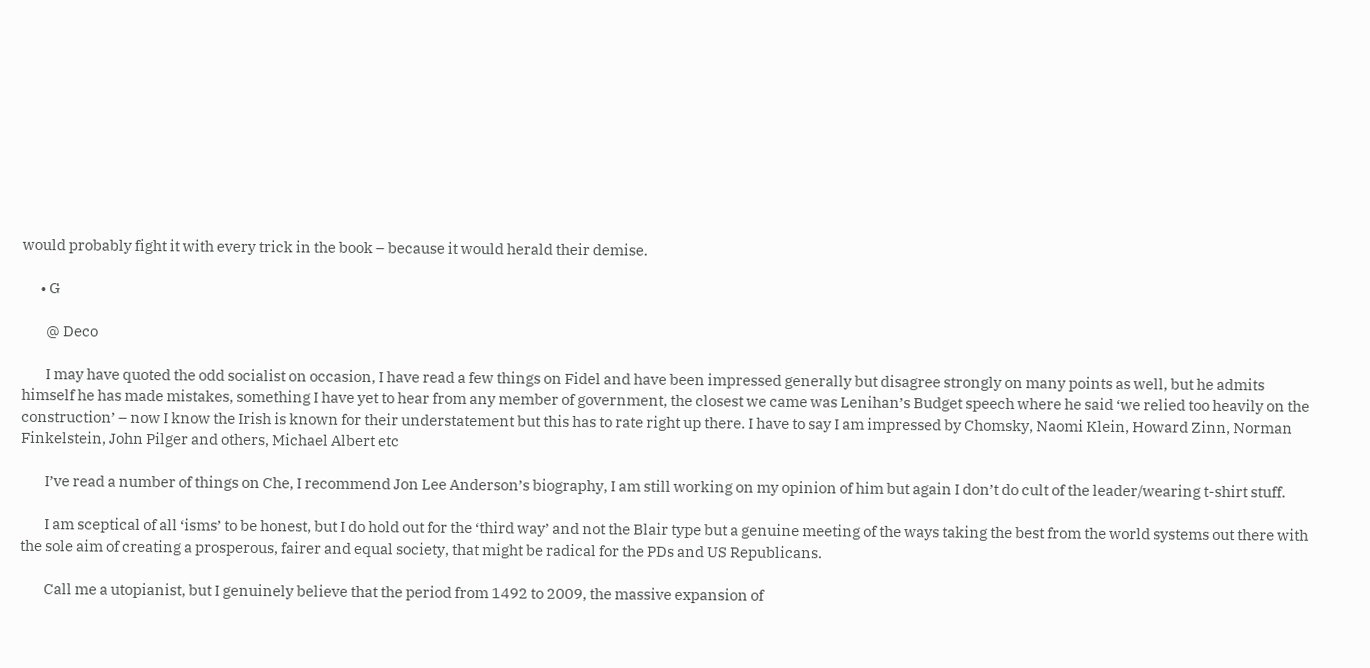would probably fight it with every trick in the book – because it would herald their demise.

      • G

        @ Deco

        I may have quoted the odd socialist on occasion, I have read a few things on Fidel and have been impressed generally but disagree strongly on many points as well, but he admits himself he has made mistakes, something I have yet to hear from any member of government, the closest we came was Lenihan’s Budget speech where he said ‘we relied too heavily on the construction’ – now I know the Irish is known for their understatement but this has to rate right up there. I have to say I am impressed by Chomsky, Naomi Klein, Howard Zinn, Norman Finkelstein, John Pilger and others, Michael Albert etc

        I’ve read a number of things on Che, I recommend Jon Lee Anderson’s biography, I am still working on my opinion of him but again I don’t do cult of the leader/wearing t-shirt stuff.

        I am sceptical of all ‘isms’ to be honest, but I do hold out for the ‘third way’ and not the Blair type but a genuine meeting of the ways taking the best from the world systems out there with the sole aim of creating a prosperous, fairer and equal society, that might be radical for the PDs and US Republicans.

        Call me a utopianist, but I genuinely believe that the period from 1492 to 2009, the massive expansion of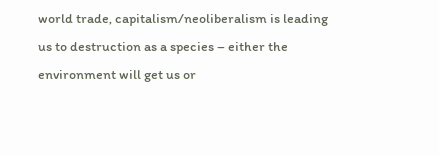world trade, capitalism/neoliberalism is leading us to destruction as a species – either the environment will get us or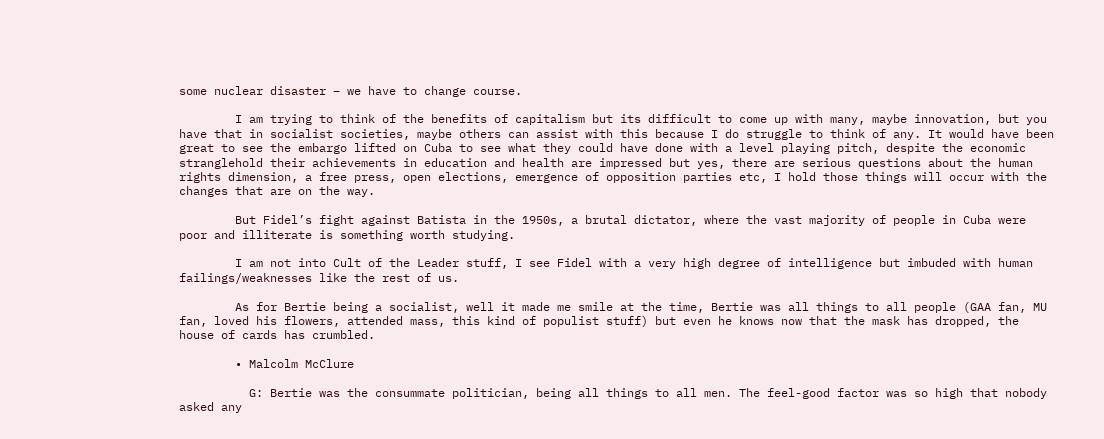some nuclear disaster – we have to change course.

        I am trying to think of the benefits of capitalism but its difficult to come up with many, maybe innovation, but you have that in socialist societies, maybe others can assist with this because I do struggle to think of any. It would have been great to see the embargo lifted on Cuba to see what they could have done with a level playing pitch, despite the economic stranglehold their achievements in education and health are impressed but yes, there are serious questions about the human rights dimension, a free press, open elections, emergence of opposition parties etc, I hold those things will occur with the changes that are on the way.

        But Fidel’s fight against Batista in the 1950s, a brutal dictator, where the vast majority of people in Cuba were poor and illiterate is something worth studying.

        I am not into Cult of the Leader stuff, I see Fidel with a very high degree of intelligence but imbuded with human failings/weaknesses like the rest of us.

        As for Bertie being a socialist, well it made me smile at the time, Bertie was all things to all people (GAA fan, MU fan, loved his flowers, attended mass, this kind of populist stuff) but even he knows now that the mask has dropped, the house of cards has crumbled.

        • Malcolm McClure

          G: Bertie was the consummate politician, being all things to all men. The feel-good factor was so high that nobody asked any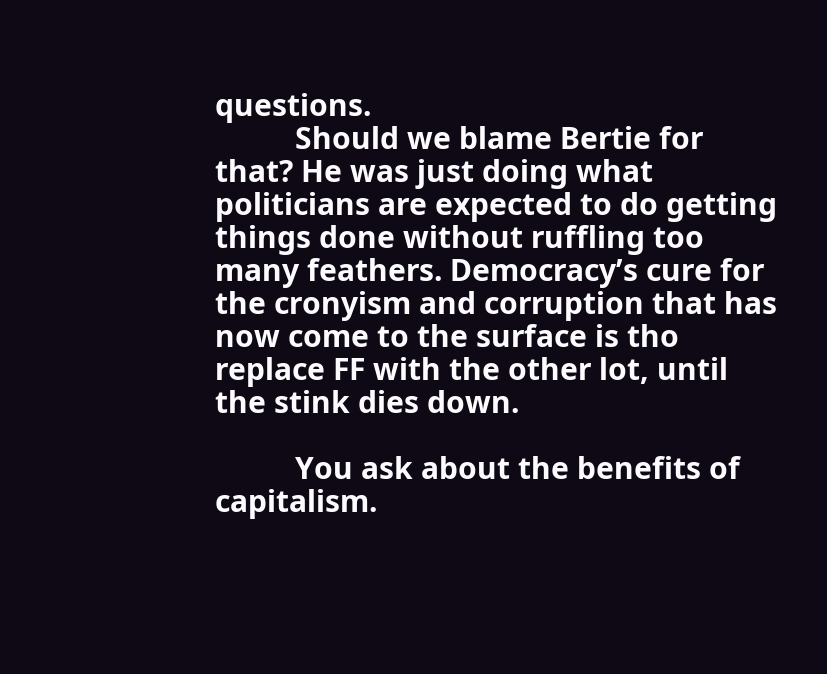questions.
          Should we blame Bertie for that? He was just doing what politicians are expected to do getting things done without ruffling too many feathers. Democracy’s cure for the cronyism and corruption that has now come to the surface is tho replace FF with the other lot, until the stink dies down.

          You ask about the benefits of capitalism.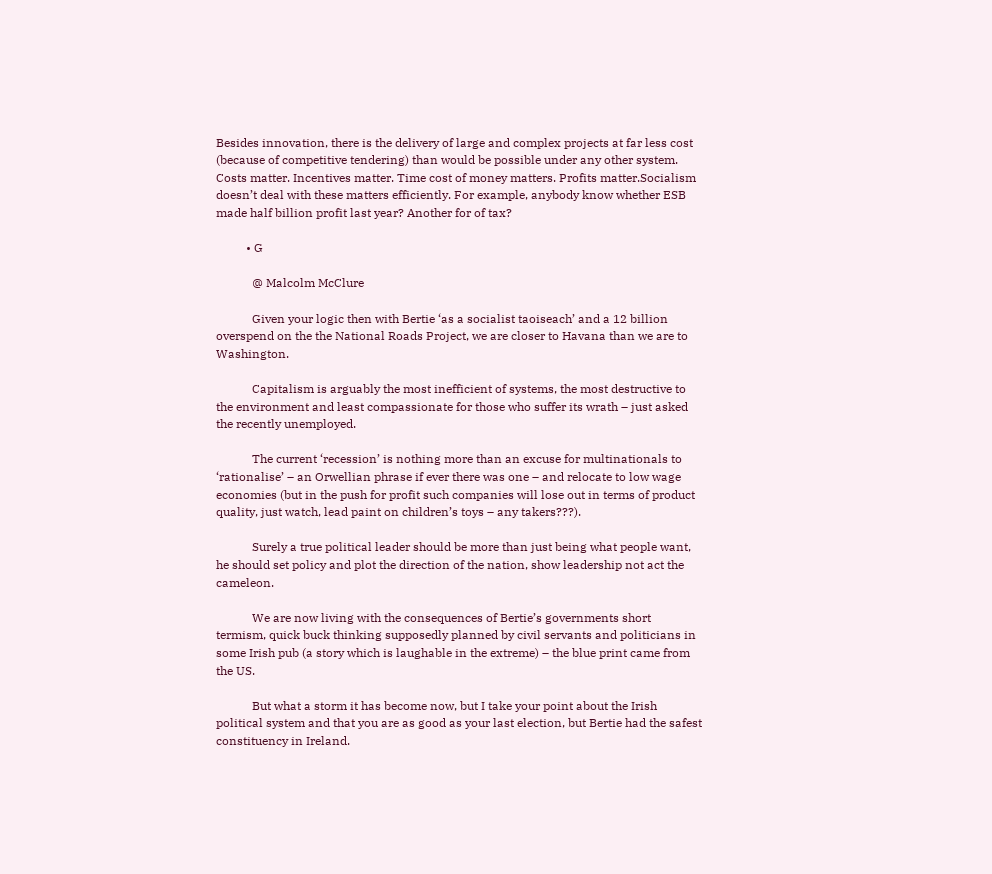Besides innovation, there is the delivery of large and complex projects at far less cost (because of competitive tendering) than would be possible under any other system. Costs matter. Incentives matter. Time cost of money matters. Profits matter.Socialism doesn’t deal with these matters efficiently. For example, anybody know whether ESB made half billion profit last year? Another for of tax?

          • G

            @ Malcolm McClure

            Given your logic then with Bertie ‘as a socialist taoiseach’ and a 12 billion overspend on the the National Roads Project, we are closer to Havana than we are to Washington.

            Capitalism is arguably the most inefficient of systems, the most destructive to the environment and least compassionate for those who suffer its wrath – just asked the recently unemployed.

            The current ‘recession’ is nothing more than an excuse for multinationals to ‘rationalise’ – an Orwellian phrase if ever there was one – and relocate to low wage economies (but in the push for profit such companies will lose out in terms of product quality, just watch, lead paint on children’s toys – any takers???).

            Surely a true political leader should be more than just being what people want, he should set policy and plot the direction of the nation, show leadership not act the cameleon.

            We are now living with the consequences of Bertie’s governments short termism, quick buck thinking supposedly planned by civil servants and politicians in some Irish pub (a story which is laughable in the extreme) – the blue print came from the US.

            But what a storm it has become now, but I take your point about the Irish political system and that you are as good as your last election, but Bertie had the safest constituency in Ireland.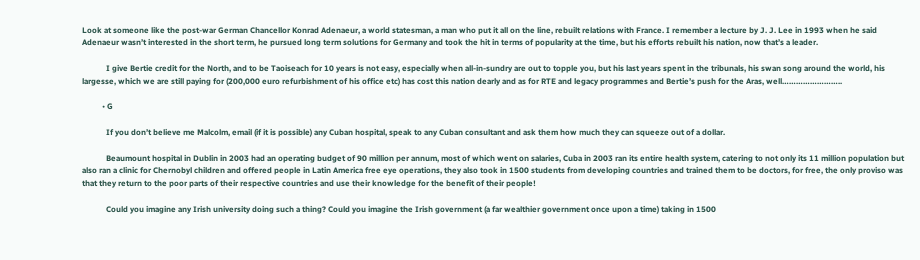Look at someone like the post-war German Chancellor Konrad Adenaeur, a world statesman, a man who put it all on the line, rebuilt relations with France. I remember a lecture by J. J. Lee in 1993 when he said Adenaeur wasn’t interested in the short term, he pursued long term solutions for Germany and took the hit in terms of popularity at the time, but his efforts rebuilt his nation, now that’s a leader.

            I give Bertie credit for the North, and to be Taoiseach for 10 years is not easy, especially when all-in-sundry are out to topple you, but his last years spent in the tribunals, his swan song around the world, his largesse, which we are still paying for (200,000 euro refurbishment of his office etc) has cost this nation dearly and as for RTE and legacy programmes and Bertie’s push for the Aras, well……………………..

          • G

            If you don’t believe me Malcolm, email (if it is possible) any Cuban hospital, speak to any Cuban consultant and ask them how much they can squeeze out of a dollar.

            Beaumount hospital in Dublin in 2003 had an operating budget of 90 million per annum, most of which went on salaries, Cuba in 2003 ran its entire health system, catering to not only its 11 million population but also ran a clinic for Chernobyl children and offered people in Latin America free eye operations, they also took in 1500 students from developing countries and trained them to be doctors, for free, the only proviso was that they return to the poor parts of their respective countries and use their knowledge for the benefit of their people!

            Could you imagine any Irish university doing such a thing? Could you imagine the Irish government (a far wealthier government once upon a time) taking in 1500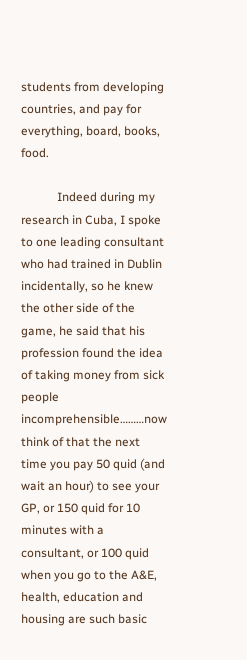students from developing countries, and pay for everything, board, books, food.

            Indeed during my research in Cuba, I spoke to one leading consultant who had trained in Dublin incidentally, so he knew the other side of the game, he said that his profession found the idea of taking money from sick people incomprehensible………now think of that the next time you pay 50 quid (and wait an hour) to see your GP, or 150 quid for 10 minutes with a consultant, or 100 quid when you go to the A&E, health, education and housing are such basic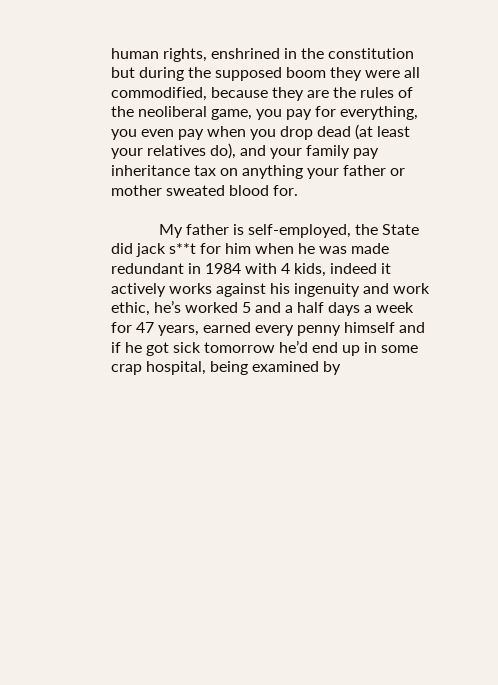human rights, enshrined in the constitution but during the supposed boom they were all commodified, because they are the rules of the neoliberal game, you pay for everything, you even pay when you drop dead (at least your relatives do), and your family pay inheritance tax on anything your father or mother sweated blood for.

            My father is self-employed, the State did jack s**t for him when he was made redundant in 1984 with 4 kids, indeed it actively works against his ingenuity and work ethic, he’s worked 5 and a half days a week for 47 years, earned every penny himself and if he got sick tomorrow he’d end up in some crap hospital, being examined by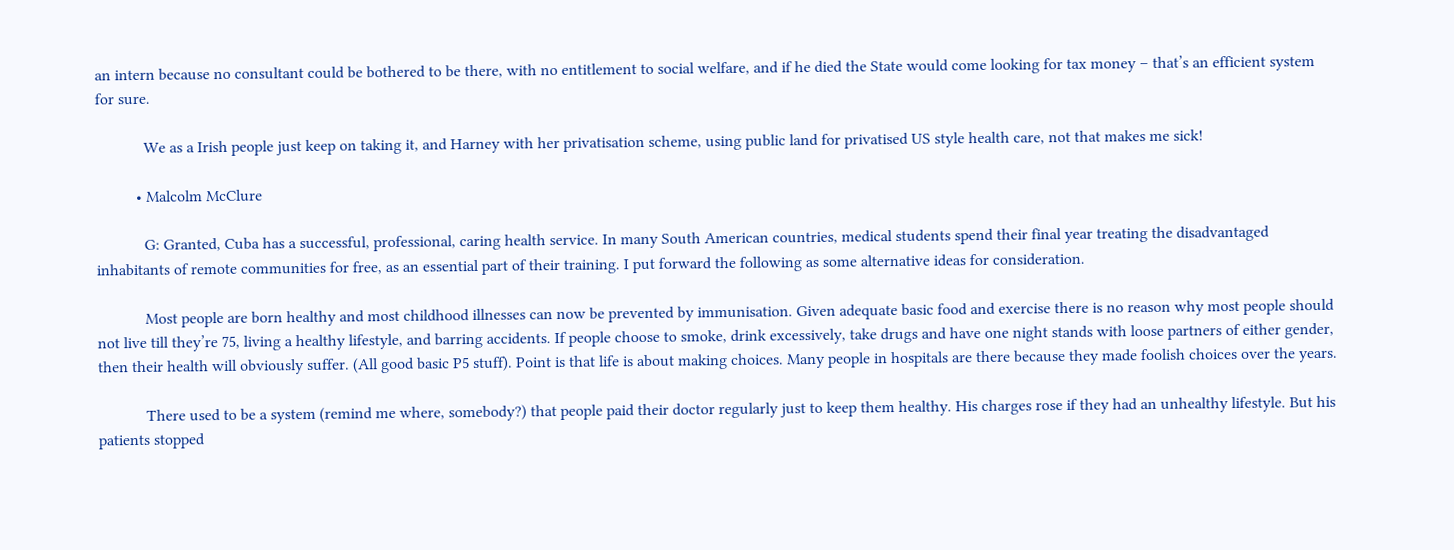an intern because no consultant could be bothered to be there, with no entitlement to social welfare, and if he died the State would come looking for tax money – that’s an efficient system for sure.

            We as a Irish people just keep on taking it, and Harney with her privatisation scheme, using public land for privatised US style health care, not that makes me sick!

          • Malcolm McClure

            G: Granted, Cuba has a successful, professional, caring health service. In many South American countries, medical students spend their final year treating the disadvantaged inhabitants of remote communities for free, as an essential part of their training. I put forward the following as some alternative ideas for consideration.

            Most people are born healthy and most childhood illnesses can now be prevented by immunisation. Given adequate basic food and exercise there is no reason why most people should not live till they’re 75, living a healthy lifestyle, and barring accidents. If people choose to smoke, drink excessively, take drugs and have one night stands with loose partners of either gender, then their health will obviously suffer. (All good basic P5 stuff). Point is that life is about making choices. Many people in hospitals are there because they made foolish choices over the years.

            There used to be a system (remind me where, somebody?) that people paid their doctor regularly just to keep them healthy. His charges rose if they had an unhealthy lifestyle. But his patients stopped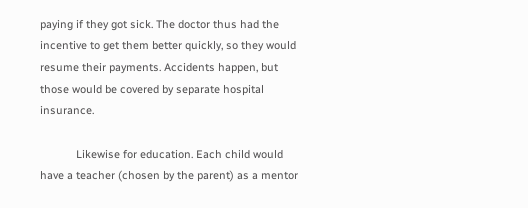paying if they got sick. The doctor thus had the incentive to get them better quickly, so they would resume their payments. Accidents happen, but those would be covered by separate hospital insurance.

            Likewise for education. Each child would have a teacher (chosen by the parent) as a mentor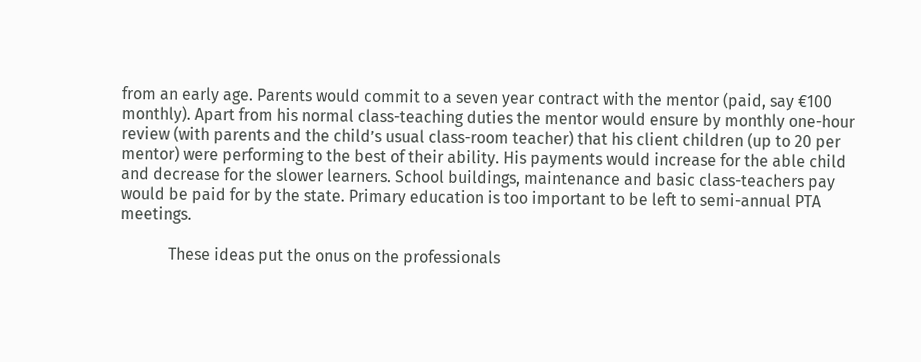from an early age. Parents would commit to a seven year contract with the mentor (paid, say €100 monthly). Apart from his normal class-teaching duties the mentor would ensure by monthly one-hour review (with parents and the child’s usual class-room teacher) that his client children (up to 20 per mentor) were performing to the best of their ability. His payments would increase for the able child and decrease for the slower learners. School buildings, maintenance and basic class-teachers pay would be paid for by the state. Primary education is too important to be left to semi-annual PTA meetings.

            These ideas put the onus on the professionals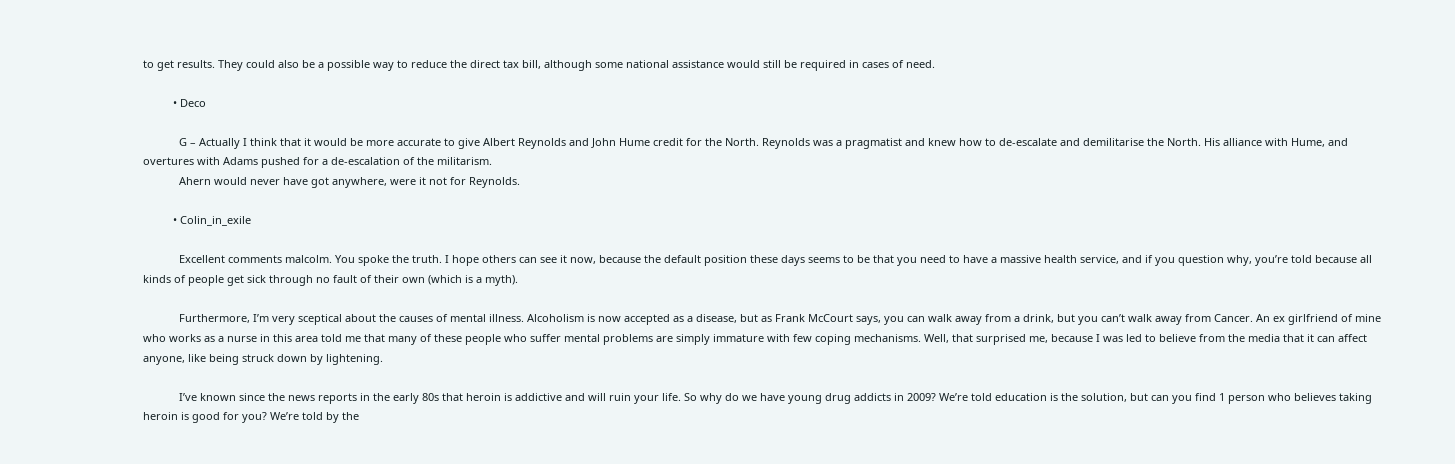to get results. They could also be a possible way to reduce the direct tax bill, although some national assistance would still be required in cases of need.

          • Deco

            G – Actually I think that it would be more accurate to give Albert Reynolds and John Hume credit for the North. Reynolds was a pragmatist and knew how to de-escalate and demilitarise the North. His alliance with Hume, and overtures with Adams pushed for a de-escalation of the militarism.
            Ahern would never have got anywhere, were it not for Reynolds.

          • Colin_in_exile

            Excellent comments malcolm. You spoke the truth. I hope others can see it now, because the default position these days seems to be that you need to have a massive health service, and if you question why, you’re told because all kinds of people get sick through no fault of their own (which is a myth).

            Furthermore, I’m very sceptical about the causes of mental illness. Alcoholism is now accepted as a disease, but as Frank McCourt says, you can walk away from a drink, but you can’t walk away from Cancer. An ex girlfriend of mine who works as a nurse in this area told me that many of these people who suffer mental problems are simply immature with few coping mechanisms. Well, that surprised me, because I was led to believe from the media that it can affect anyone, like being struck down by lightening.

            I’ve known since the news reports in the early 80s that heroin is addictive and will ruin your life. So why do we have young drug addicts in 2009? We’re told education is the solution, but can you find 1 person who believes taking heroin is good for you? We’re told by the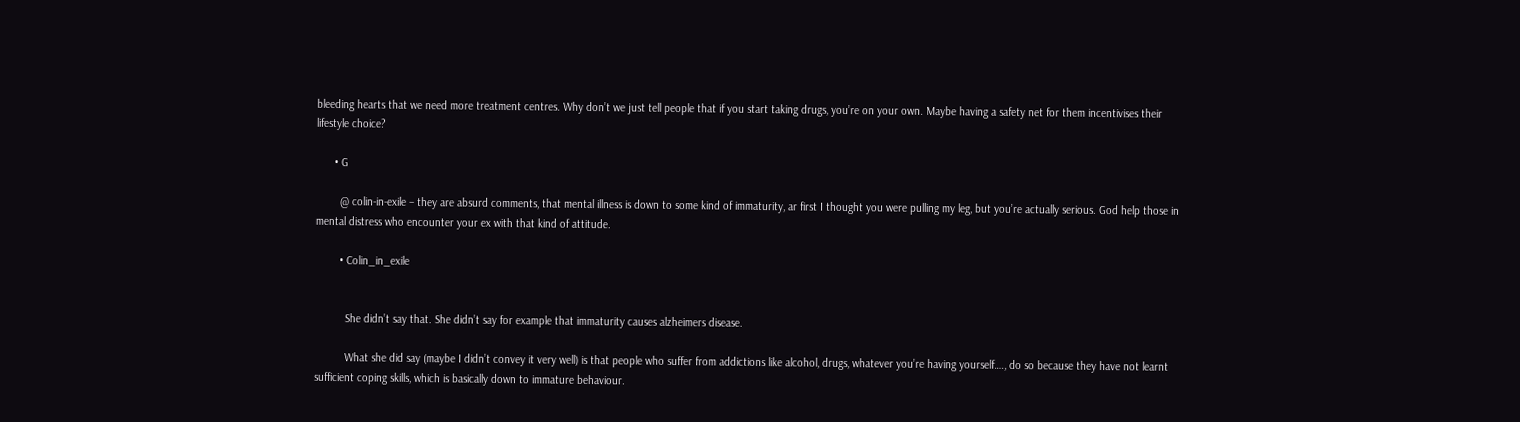bleeding hearts that we need more treatment centres. Why don’t we just tell people that if you start taking drugs, you’re on your own. Maybe having a safety net for them incentivises their lifestyle choice?

      • G

        @ colin-in-exile – they are absurd comments, that mental illness is down to some kind of immaturity, ar first I thought you were pulling my leg, but you’re actually serious. God help those in mental distress who encounter your ex with that kind of attitude.

        • Colin_in_exile


          She didn’t say that. She didn’t say for example that immaturity causes alzheimers disease.

          What she did say (maybe I didn’t convey it very well) is that people who suffer from addictions like alcohol, drugs, whatever you’re having yourself…., do so because they have not learnt sufficient coping skills, which is basically down to immature behaviour.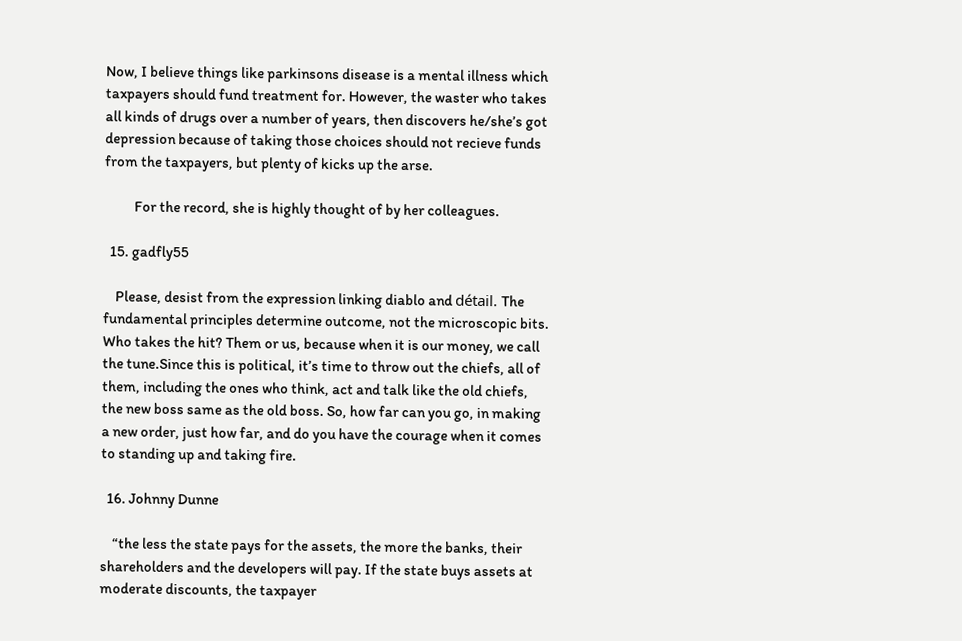Now, I believe things like parkinsons disease is a mental illness which taxpayers should fund treatment for. However, the waster who takes all kinds of drugs over a number of years, then discovers he/she’s got depression because of taking those choices should not recieve funds from the taxpayers, but plenty of kicks up the arse.

          For the record, she is highly thought of by her colleagues.

  15. gadfly55

    Please, desist from the expression linking diablo and détail. The fundamental principles determine outcome, not the microscopic bits. Who takes the hit? Them or us, because when it is our money, we call the tune.Since this is political, it’s time to throw out the chiefs, all of them, including the ones who think, act and talk like the old chiefs, the new boss same as the old boss. So, how far can you go, in making a new order, just how far, and do you have the courage when it comes to standing up and taking fire.

  16. Johnny Dunne

    “the less the state pays for the assets, the more the banks, their shareholders and the developers will pay. If the state buys assets at moderate discounts, the taxpayer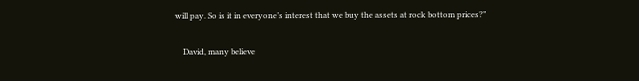will pay. So is it in everyone’s interest that we buy the assets at rock bottom prices?”

    David, many believe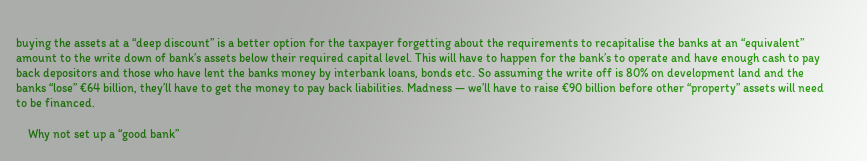buying the assets at a “deep discount” is a better option for the taxpayer forgetting about the requirements to recapitalise the banks at an “equivalent” amount to the write down of bank’s assets below their required capital level. This will have to happen for the bank’s to operate and have enough cash to pay back depositors and those who have lent the banks money by interbank loans, bonds etc. So assuming the write off is 80% on development land and the banks “lose” €64 billion, they’ll have to get the money to pay back liabilities. Madness — we’ll have to raise €90 billion before other “property” assets will need to be financed.

    Why not set up a “good bank”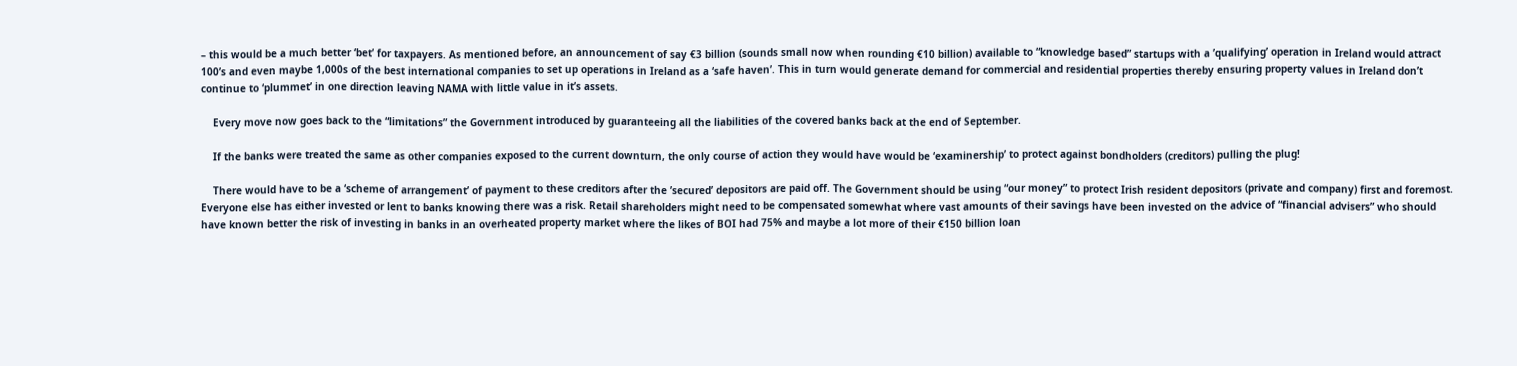– this would be a much better ‘bet’ for taxpayers. As mentioned before, an announcement of say €3 billion (sounds small now when rounding €10 billion) available to “knowledge based” startups with a ’qualifying’ operation in Ireland would attract 100’s and even maybe 1,000s of the best international companies to set up operations in Ireland as a ‘safe haven’. This in turn would generate demand for commercial and residential properties thereby ensuring property values in Ireland don’t continue to ‘plummet’ in one direction leaving NAMA with little value in it’s assets.

    Every move now goes back to the “limitations” the Government introduced by guaranteeing all the liabilities of the covered banks back at the end of September.

    If the banks were treated the same as other companies exposed to the current downturn, the only course of action they would have would be ‘examinership’ to protect against bondholders (creditors) pulling the plug!

    There would have to be a ‘scheme of arrangement’ of payment to these creditors after the ’secured’ depositors are paid off. The Government should be using “our money” to protect Irish resident depositors (private and company) first and foremost. Everyone else has either invested or lent to banks knowing there was a risk. Retail shareholders might need to be compensated somewhat where vast amounts of their savings have been invested on the advice of “financial advisers” who should have known better the risk of investing in banks in an overheated property market where the likes of BOI had 75% and maybe a lot more of their €150 billion loan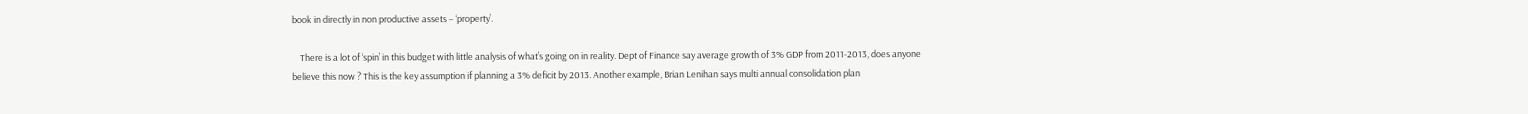book in directly in non productive assets – ‘property’.

    There is a lot of ‘spin’ in this budget with little analysis of what’s going on in reality. Dept of Finance say average growth of 3% GDP from 2011-2013, does anyone believe this now ? This is the key assumption if planning a 3% deficit by 2013. Another example, Brian Lenihan says multi annual consolidation plan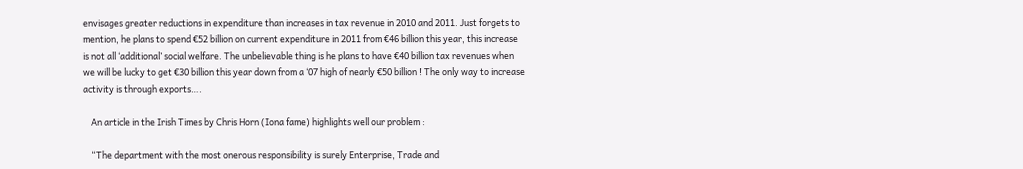envisages greater reductions in expenditure than increases in tax revenue in 2010 and 2011. Just forgets to mention, he plans to spend €52 billion on current expenditure in 2011 from €46 billion this year, this increase is not all ‘additional’ social welfare. The unbelievable thing is he plans to have €40 billion tax revenues when we will be lucky to get €30 billion this year down from a ‘07 high of nearly €50 billion ! The only way to increase activity is through exports….

    An article in the Irish Times by Chris Horn (Iona fame) highlights well our problem :

    “The department with the most onerous responsibility is surely Enterprise, Trade and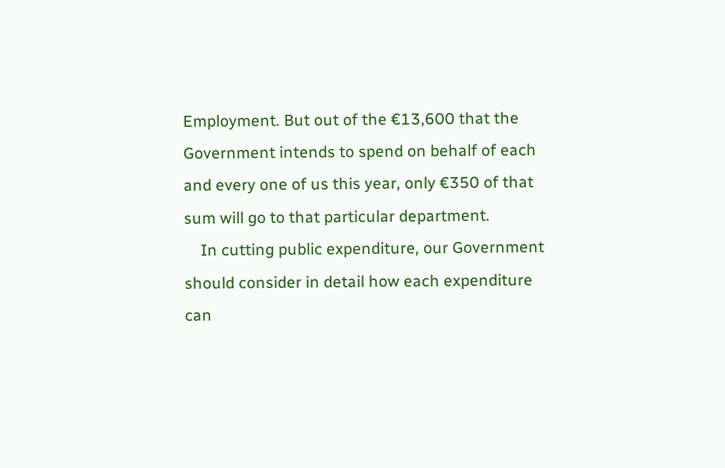Employment. But out of the €13,600 that the Government intends to spend on behalf of each and every one of us this year, only €350 of that sum will go to that particular department.
    In cutting public expenditure, our Government should consider in detail how each expenditure can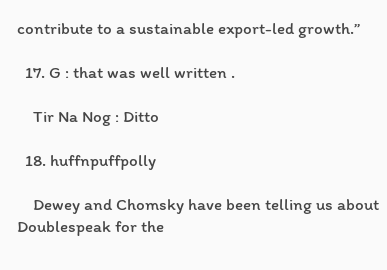contribute to a sustainable export-led growth.”

  17. G : that was well written .

    Tir Na Nog : Ditto

  18. huffnpuffpolly

    Dewey and Chomsky have been telling us about Doublespeak for the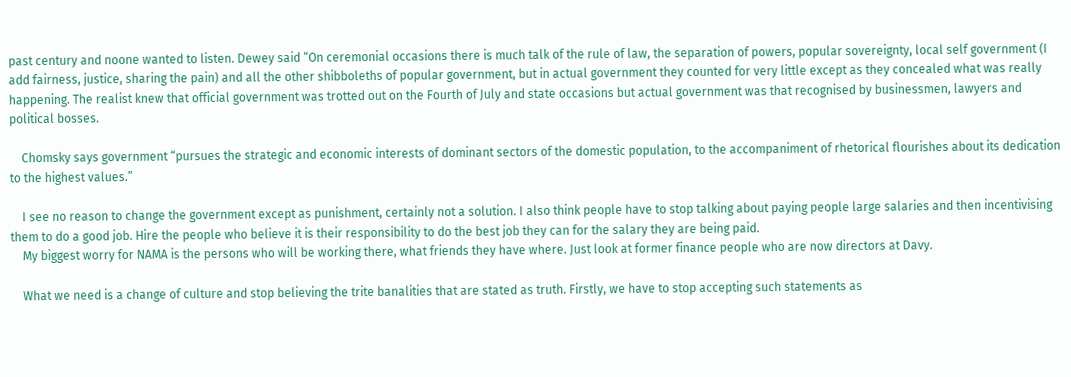past century and noone wanted to listen. Dewey said “On ceremonial occasions there is much talk of the rule of law, the separation of powers, popular sovereignty, local self government (I add fairness, justice, sharing the pain) and all the other shibboleths of popular government, but in actual government they counted for very little except as they concealed what was really happening. The realist knew that official government was trotted out on the Fourth of July and state occasions but actual government was that recognised by businessmen, lawyers and political bosses.

    Chomsky says government “pursues the strategic and economic interests of dominant sectors of the domestic population, to the accompaniment of rhetorical flourishes about its dedication to the highest values.”

    I see no reason to change the government except as punishment, certainly not a solution. I also think people have to stop talking about paying people large salaries and then incentivising them to do a good job. Hire the people who believe it is their responsibility to do the best job they can for the salary they are being paid.
    My biggest worry for NAMA is the persons who will be working there, what friends they have where. Just look at former finance people who are now directors at Davy.

    What we need is a change of culture and stop believing the trite banalities that are stated as truth. Firstly, we have to stop accepting such statements as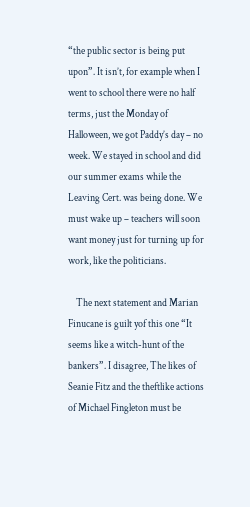“the public sector is being put upon”. It isn’t, for example when I went to school there were no half terms, just the Monday of Halloween, we got Paddy’s day – no week. We stayed in school and did our summer exams while the Leaving Cert. was being done. We must wake up – teachers will soon want money just for turning up for work, like the politicians.

    The next statement and Marian Finucane is guilt yof this one “It seems like a witch-hunt of the bankers”. I disagree, The likes of Seanie Fitz and the theftlike actions of Michael Fingleton must be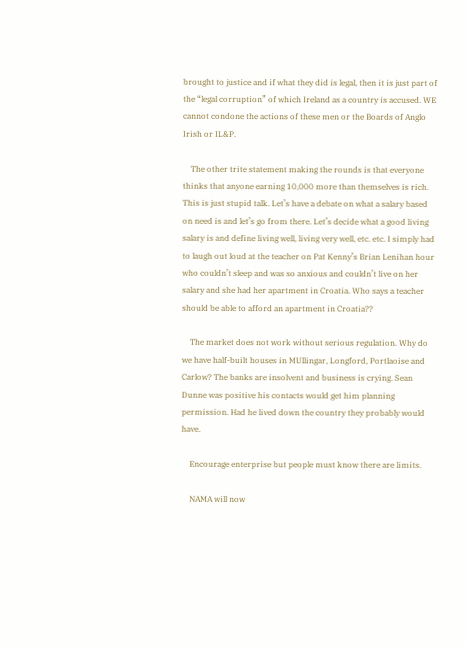brought to justice and if what they did is legal, then it is just part of the “legal corruption” of which Ireland as a country is accused. WE cannot condone the actions of these men or the Boards of Anglo Irish or IL&P.

    The other trite statement making the rounds is that everyone thinks that anyone earning 10,000 more than themselves is rich. This is just stupid talk. Let’s have a debate on what a salary based on need is and let’s go from there. Let’s decide what a good living salary is and define living well, living very well, etc. etc. I simply had to laugh out loud at the teacher on Pat Kenny’s Brian Lenihan hour who couldn’t sleep and was so anxious and couldn’t live on her salary and she had her apartment in Croatia. Who says a teacher should be able to afford an apartment in Croatia??

    The market does not work without serious regulation. Why do we have half-built houses in MUllingar, Longford, Portlaoise and Carlow? The banks are insolvent and business is crying. Sean Dunne was positive his contacts would get him planning permission. Had he lived down the country they probably would have.

    Encourage enterprise but people must know there are limits.

    NAMA will now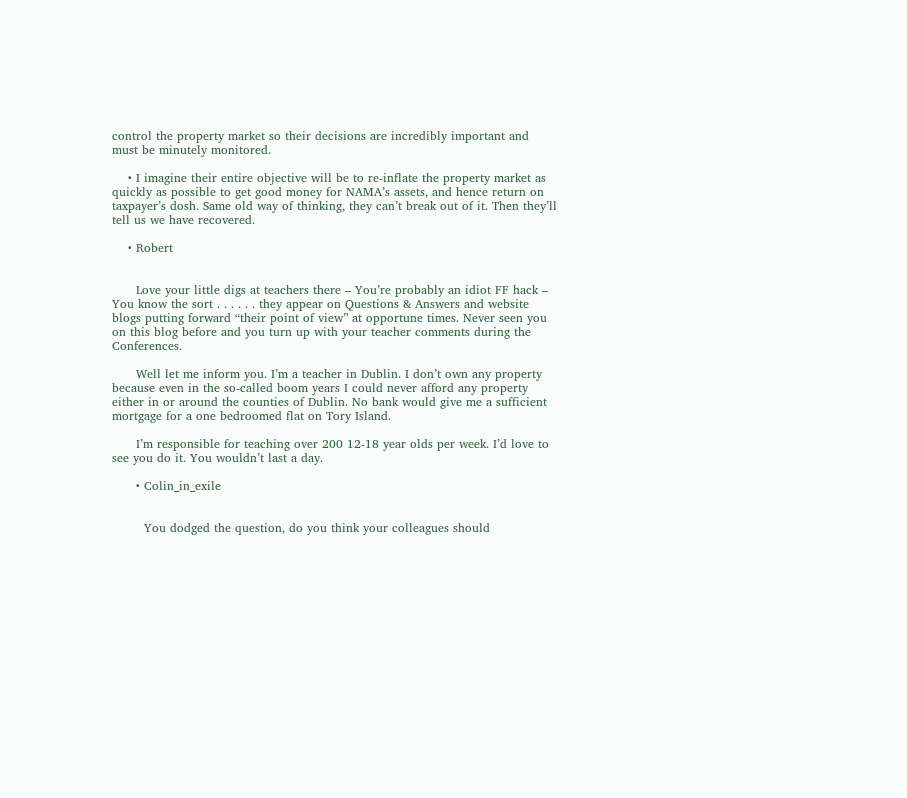control the property market so their decisions are incredibly important and must be minutely monitored.

    • I imagine their entire objective will be to re-inflate the property market as quickly as possible to get good money for NAMA’s assets, and hence return on taxpayer’s dosh. Same old way of thinking, they can’t break out of it. Then they’ll tell us we have recovered.

    • Robert


      Love your little digs at teachers there – You’re probably an idiot FF hack – You know the sort . . . . . . they appear on Questions & Answers and website blogs putting forward “their point of view” at opportune times. Never seen you on this blog before and you turn up with your teacher comments during the Conferences.

      Well let me inform you. I’m a teacher in Dublin. I don’t own any property because even in the so-called boom years I could never afford any property either in or around the counties of Dublin. No bank would give me a sufficient mortgage for a one bedroomed flat on Tory Island.

      I’m responsible for teaching over 200 12-18 year olds per week. I’d love to see you do it. You wouldn’t last a day.

      • Colin_in_exile


        You dodged the question, do you think your colleagues should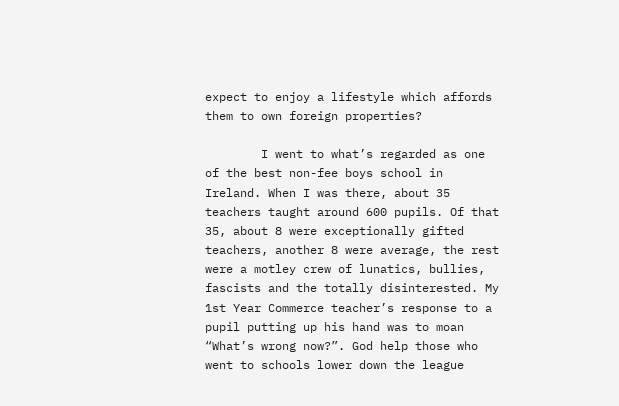expect to enjoy a lifestyle which affords them to own foreign properties?

        I went to what’s regarded as one of the best non-fee boys school in Ireland. When I was there, about 35 teachers taught around 600 pupils. Of that 35, about 8 were exceptionally gifted teachers, another 8 were average, the rest were a motley crew of lunatics, bullies, fascists and the totally disinterested. My 1st Year Commerce teacher’s response to a pupil putting up his hand was to moan “What’s wrong now?”. God help those who went to schools lower down the league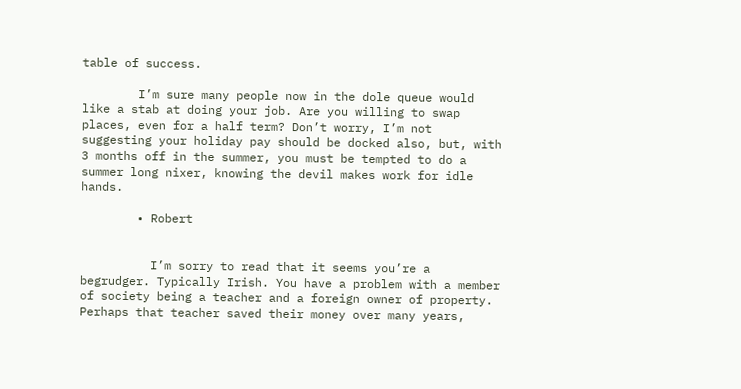table of success.

        I’m sure many people now in the dole queue would like a stab at doing your job. Are you willing to swap places, even for a half term? Don’t worry, I’m not suggesting your holiday pay should be docked also, but, with 3 months off in the summer, you must be tempted to do a summer long nixer, knowing the devil makes work for idle hands.

        • Robert


          I’m sorry to read that it seems you’re a begrudger. Typically Irish. You have a problem with a member of society being a teacher and a foreign owner of property. Perhaps that teacher saved their money over many years,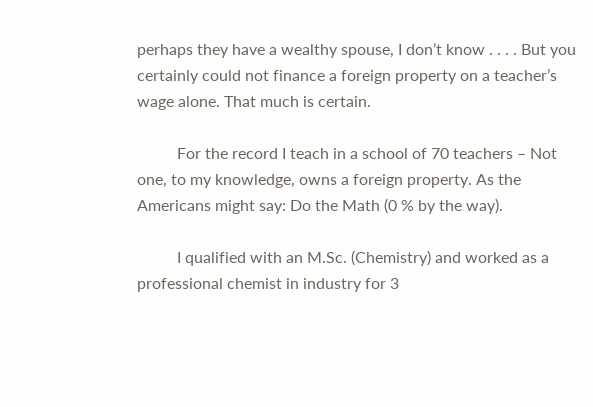perhaps they have a wealthy spouse, I don’t know . . . . But you certainly could not finance a foreign property on a teacher’s wage alone. That much is certain.

          For the record I teach in a school of 70 teachers – Not one, to my knowledge, owns a foreign property. As the Americans might say: Do the Math (0 % by the way).

          I qualified with an M.Sc. (Chemistry) and worked as a professional chemist in industry for 3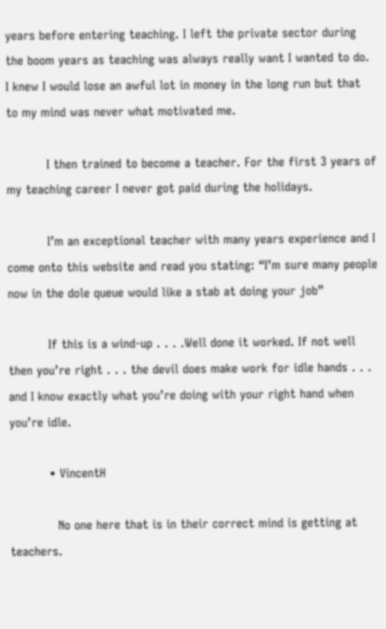years before entering teaching. I left the private sector during the boom years as teaching was always really want I wanted to do. I knew I would lose an awful lot in money in the long run but that to my mind was never what motivated me.

          I then trained to become a teacher. For the first 3 years of my teaching career I never got paid during the holidays.

          I’m an exceptional teacher with many years experience and I come onto this website and read you stating: “I’m sure many people now in the dole queue would like a stab at doing your job”

          If this is a wind-up . . . .Well done it worked. If not well then you’re right . . . the devil does make work for idle hands . . . and I know exactly what you’re doing with your right hand when you’re idle.

          • VincentH

            No one here that is in their correct mind is getting at teachers.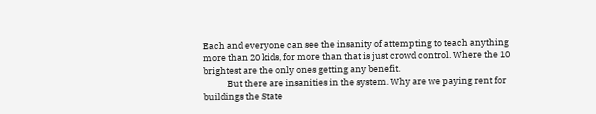Each and everyone can see the insanity of attempting to teach anything more than 20 kids, for more than that is just crowd control. Where the 10 brightest are the only ones getting any benefit.
            But there are insanities in the system. Why are we paying rent for buildings the State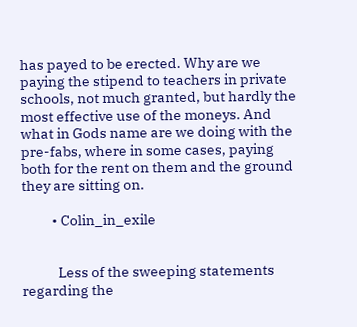has payed to be erected. Why are we paying the stipend to teachers in private schools, not much granted, but hardly the most effective use of the moneys. And what in Gods name are we doing with the pre-fabs, where in some cases, paying both for the rent on them and the ground they are sitting on.

          • Colin_in_exile


            Less of the sweeping statements regarding the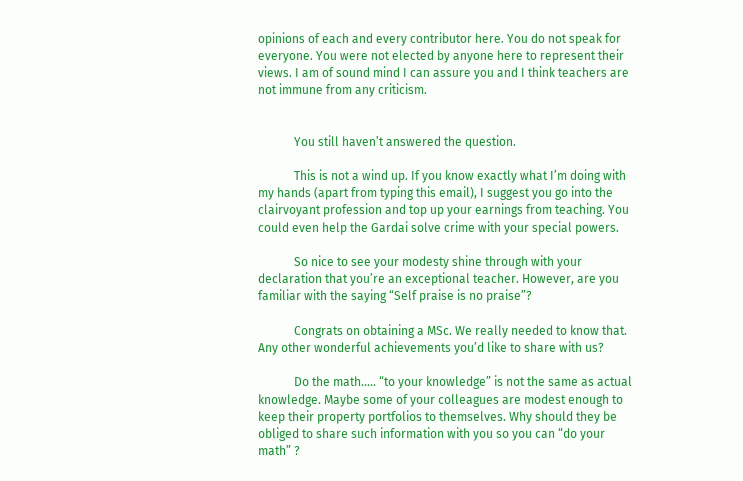opinions of each and every contributor here. You do not speak for everyone. You were not elected by anyone here to represent their views. I am of sound mind I can assure you and I think teachers are not immune from any criticism.


            You still haven’t answered the question.

            This is not a wind up. If you know exactly what I’m doing with my hands (apart from typing this email), I suggest you go into the clairvoyant profession and top up your earnings from teaching. You could even help the Gardai solve crime with your special powers.

            So nice to see your modesty shine through with your declaration that you’re an exceptional teacher. However, are you familiar with the saying “Self praise is no praise”?

            Congrats on obtaining a MSc. We really needed to know that. Any other wonderful achievements you’d like to share with us?

            Do the math….. “to your knowledge” is not the same as actual knowledge. Maybe some of your colleagues are modest enough to keep their property portfolios to themselves. Why should they be obliged to share such information with you so you can “do your math” ?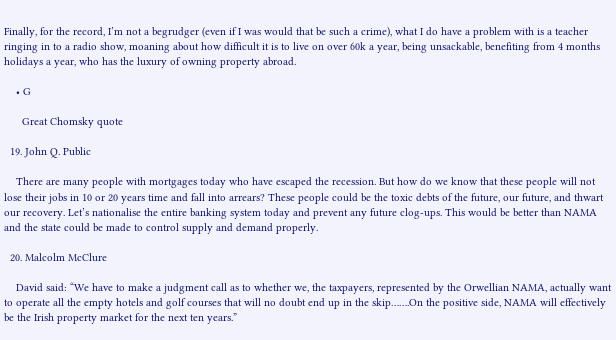Finally, for the record, I’m not a begrudger (even if I was would that be such a crime), what I do have a problem with is a teacher ringing in to a radio show, moaning about how difficult it is to live on over 60k a year, being unsackable, benefiting from 4 months holidays a year, who has the luxury of owning property abroad.

    • G

      Great Chomsky quote

  19. John Q. Public

    There are many people with mortgages today who have escaped the recession. But how do we know that these people will not lose their jobs in 10 or 20 years time and fall into arrears? These people could be the toxic debts of the future, our future, and thwart our recovery. Let’s nationalise the entire banking system today and prevent any future clog-ups. This would be better than NAMA and the state could be made to control supply and demand properly.

  20. Malcolm McClure

    David said: “We have to make a judgment call as to whether we, the taxpayers, represented by the Orwellian NAMA, actually want to operate all the empty hotels and golf courses that will no doubt end up in the skip…….On the positive side, NAMA will effectively be the Irish property market for the next ten years.”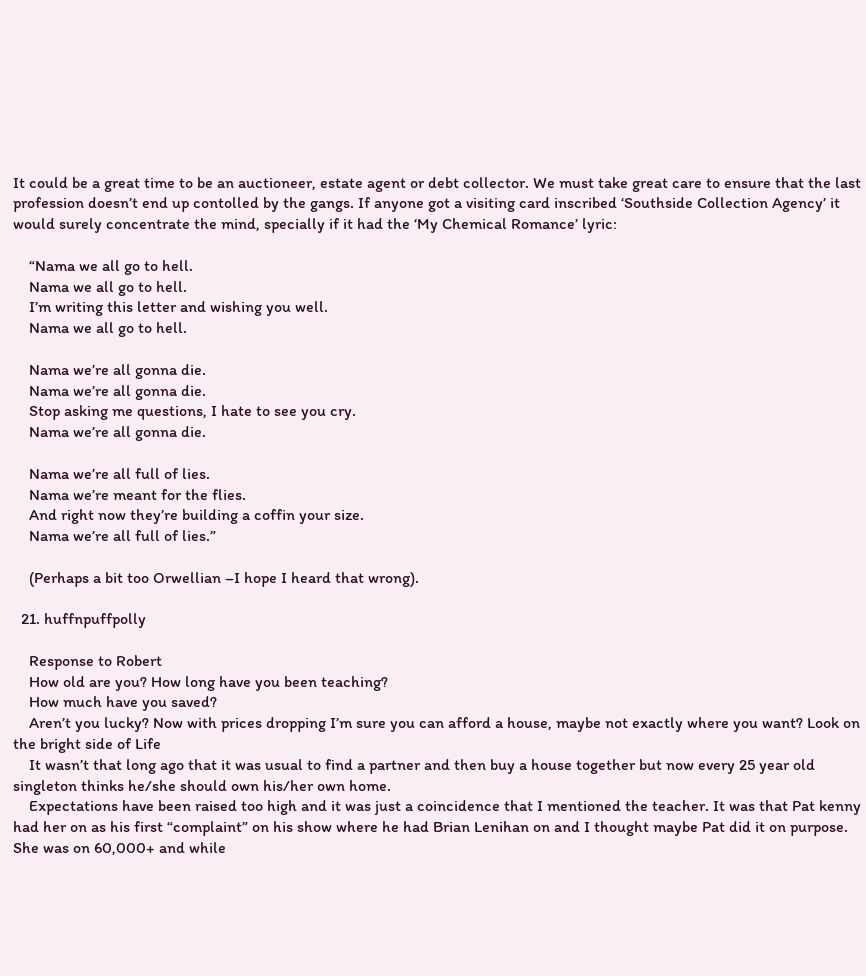It could be a great time to be an auctioneer, estate agent or debt collector. We must take great care to ensure that the last profession doesn’t end up contolled by the gangs. If anyone got a visiting card inscribed ‘Southside Collection Agency’ it would surely concentrate the mind, specially if it had the ‘My Chemical Romance’ lyric:

    “Nama we all go to hell.
    Nama we all go to hell.
    I’m writing this letter and wishing you well.
    Nama we all go to hell.

    Nama we’re all gonna die.
    Nama we’re all gonna die.
    Stop asking me questions, I hate to see you cry.
    Nama we’re all gonna die.

    Nama we’re all full of lies.
    Nama we’re meant for the flies.
    And right now they’re building a coffin your size.
    Nama we’re all full of lies.”

    (Perhaps a bit too Orwellian –I hope I heard that wrong).

  21. huffnpuffpolly

    Response to Robert
    How old are you? How long have you been teaching?
    How much have you saved?
    Aren’t you lucky? Now with prices dropping I’m sure you can afford a house, maybe not exactly where you want? Look on the bright side of Life
    It wasn’t that long ago that it was usual to find a partner and then buy a house together but now every 25 year old singleton thinks he/she should own his/her own home.
    Expectations have been raised too high and it was just a coincidence that I mentioned the teacher. It was that Pat kenny had her on as his first “complaint” on his show where he had Brian Lenihan on and I thought maybe Pat did it on purpose. She was on 60,000+ and while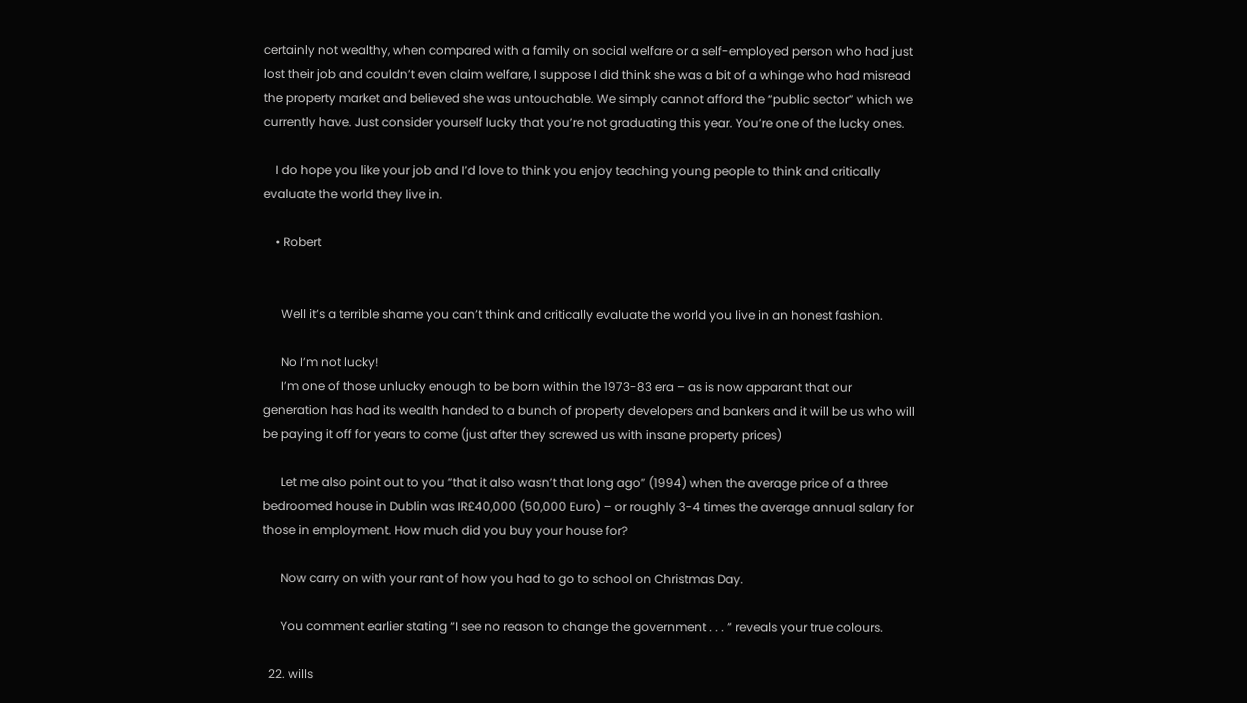certainly not wealthy, when compared with a family on social welfare or a self-employed person who had just lost their job and couldn’t even claim welfare, I suppose I did think she was a bit of a whinge who had misread the property market and believed she was untouchable. We simply cannot afford the “public sector” which we currently have. Just consider yourself lucky that you’re not graduating this year. You’re one of the lucky ones.

    I do hope you like your job and I’d love to think you enjoy teaching young people to think and critically evaluate the world they live in.

    • Robert


      Well it’s a terrible shame you can’t think and critically evaluate the world you live in an honest fashion.

      No I’m not lucky!
      I’m one of those unlucky enough to be born within the 1973-83 era – as is now apparant that our generation has had its wealth handed to a bunch of property developers and bankers and it will be us who will be paying it off for years to come (just after they screwed us with insane property prices)

      Let me also point out to you “that it also wasn’t that long ago” (1994) when the average price of a three bedroomed house in Dublin was IR£40,000 (50,000 Euro) – or roughly 3-4 times the average annual salary for those in employment. How much did you buy your house for?

      Now carry on with your rant of how you had to go to school on Christmas Day.

      You comment earlier stating “I see no reason to change the government . . . ” reveals your true colours.

  22. wills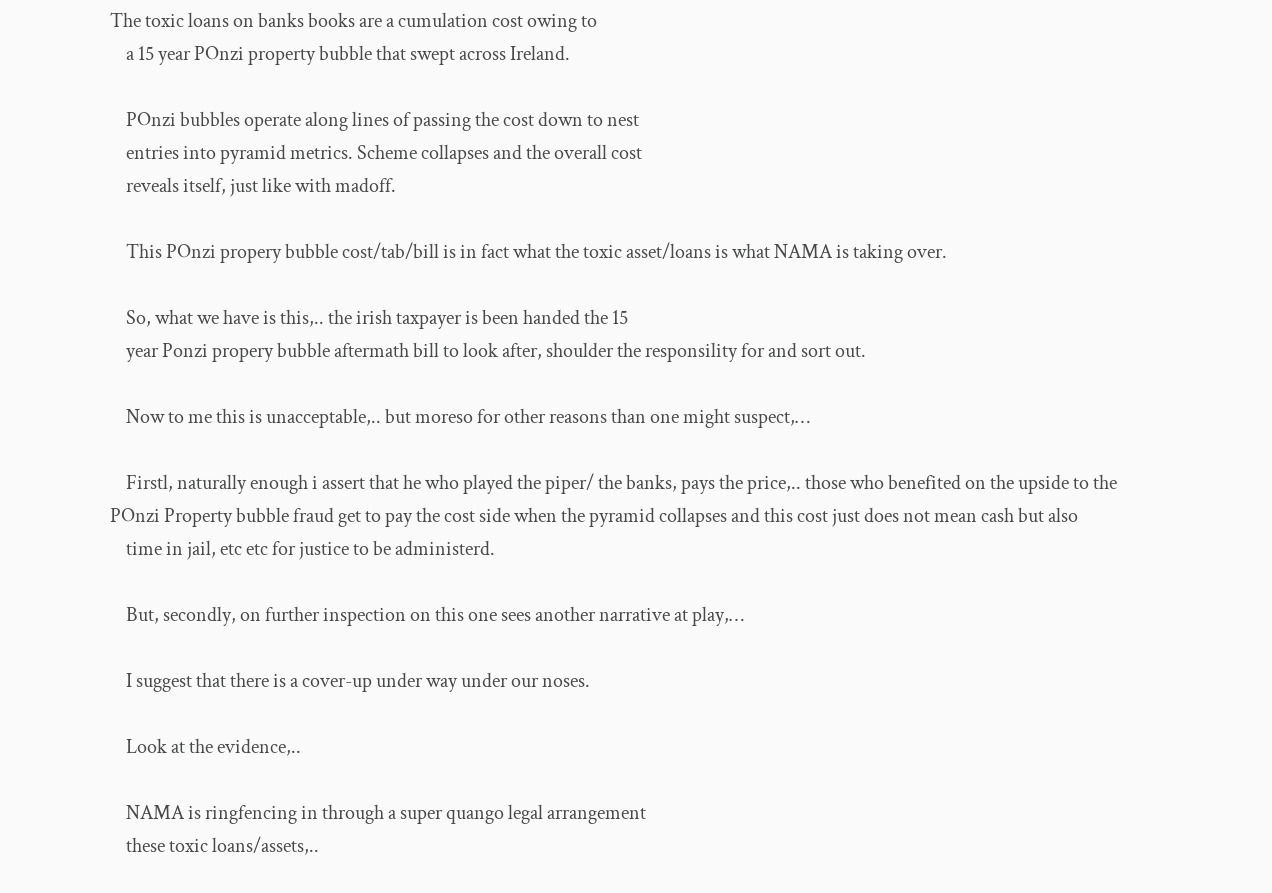The toxic loans on banks books are a cumulation cost owing to
    a 15 year POnzi property bubble that swept across Ireland.

    POnzi bubbles operate along lines of passing the cost down to nest
    entries into pyramid metrics. Scheme collapses and the overall cost
    reveals itself, just like with madoff.

    This POnzi propery bubble cost/tab/bill is in fact what the toxic asset/loans is what NAMA is taking over.

    So, what we have is this,.. the irish taxpayer is been handed the 15
    year Ponzi propery bubble aftermath bill to look after, shoulder the responsility for and sort out.

    Now to me this is unacceptable,.. but moreso for other reasons than one might suspect,…

    Firstl, naturally enough i assert that he who played the piper/ the banks, pays the price,.. those who benefited on the upside to the POnzi Property bubble fraud get to pay the cost side when the pyramid collapses and this cost just does not mean cash but also
    time in jail, etc etc for justice to be administerd.

    But, secondly, on further inspection on this one sees another narrative at play,…

    I suggest that there is a cover-up under way under our noses.

    Look at the evidence,..

    NAMA is ringfencing in through a super quango legal arrangement
    these toxic loans/assets,..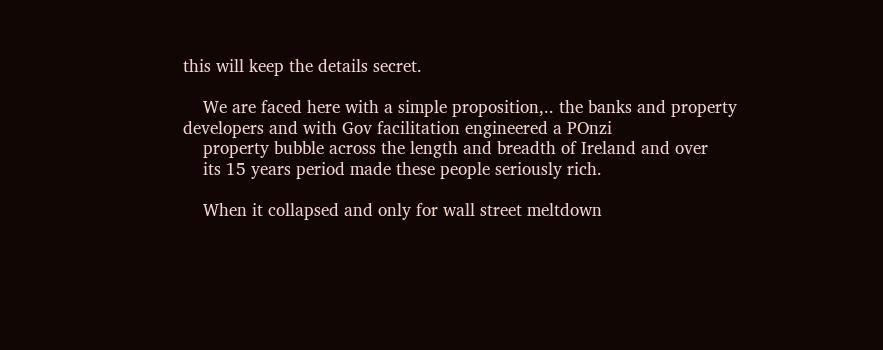this will keep the details secret.

    We are faced here with a simple proposition,.. the banks and property developers and with Gov facilitation engineered a POnzi
    property bubble across the length and breadth of Ireland and over
    its 15 years period made these people seriously rich.

    When it collapsed and only for wall street meltdown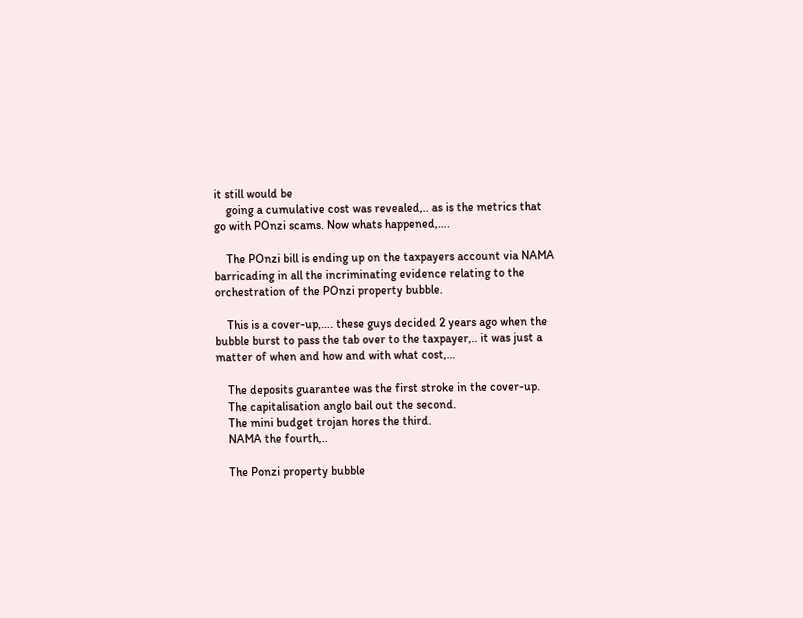it still would be
    going a cumulative cost was revealed,.. as is the metrics that go with POnzi scams. Now whats happened,….

    The POnzi bill is ending up on the taxpayers account via NAMA barricading in all the incriminating evidence relating to the orchestration of the POnzi property bubble.

    This is a cover-up,…. these guys decided 2 years ago when the bubble burst to pass the tab over to the taxpayer,.. it was just a matter of when and how and with what cost,…

    The deposits guarantee was the first stroke in the cover-up.
    The capitalisation anglo bail out the second.
    The mini budget trojan hores the third.
    NAMA the fourth,..

    The Ponzi property bubble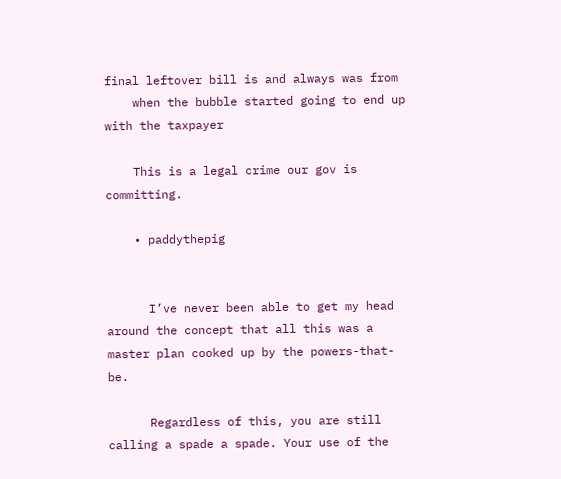final leftover bill is and always was from
    when the bubble started going to end up with the taxpayer

    This is a legal crime our gov is committing.

    • paddythepig


      I’ve never been able to get my head around the concept that all this was a master plan cooked up by the powers-that-be.

      Regardless of this, you are still calling a spade a spade. Your use of the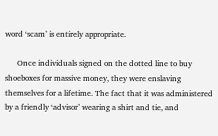word ‘scam’ is entirely appropriate.

      Once individuals signed on the dotted line to buy shoeboxes for massive money, they were enslaving themselves for a lifetime. The fact that it was administered by a friendly ‘advisor’ wearing a shirt and tie, and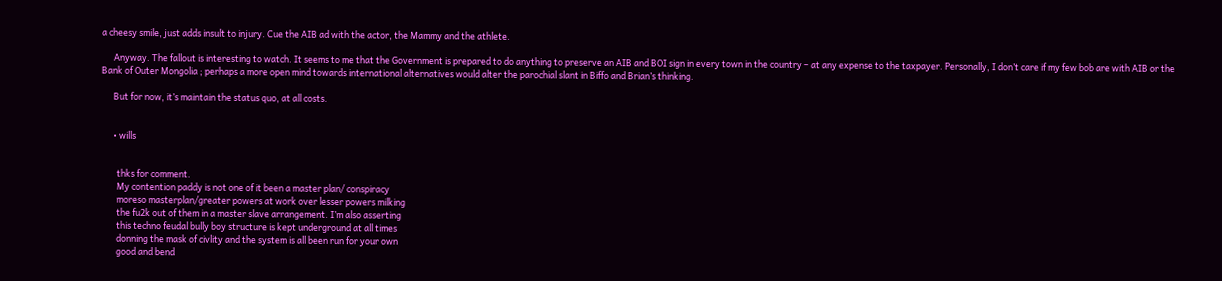a cheesy smile, just adds insult to injury. Cue the AIB ad with the actor, the Mammy and the athlete.

      Anyway. The fallout is interesting to watch. It seems to me that the Government is prepared to do anything to preserve an AIB and BOI sign in every town in the country – at any expense to the taxpayer. Personally, I don’t care if my few bob are with AIB or the Bank of Outer Mongolia ; perhaps a more open mind towards international alternatives would alter the parochial slant in Biffo and Brian’s thinking.

      But for now, it’s maintain the status quo, at all costs.


      • wills


        thks for comment.
        My contention paddy is not one of it been a master plan/ conspiracy
        moreso masterplan/greater powers at work over lesser powers milking
        the fu2k out of them in a master slave arrangement. I’m also asserting
        this techno feudal bully boy structure is kept underground at all times
        donning the mask of civlity and the system is all been run for your own
        good and bend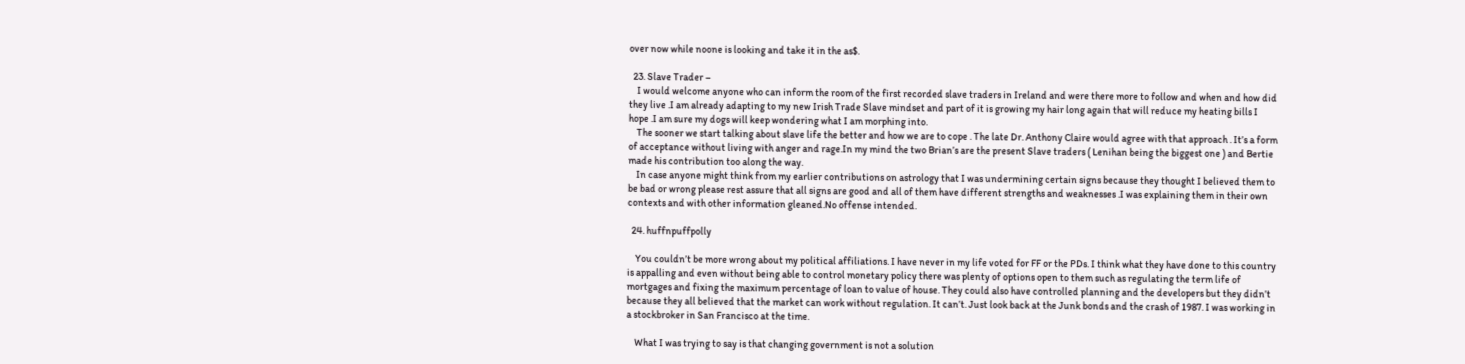over now while noone is looking and take it in the as$.

  23. Slave Trader –
    I would welcome anyone who can inform the room of the first recorded slave traders in Ireland and were there more to follow and when and how did they live .I am already adapting to my new Irish Trade Slave mindset and part of it is growing my hair long again that will reduce my heating bills I hope .I am sure my dogs will keep wondering what I am morphing into.
    The sooner we start talking about slave life the better and how we are to cope . The late Dr. Anthony Claire would agree with that approach . It’s a form of acceptance without living with anger and rage.In my mind the two Brian’s are the present Slave traders ( Lenihan being the biggest one ) and Bertie made his contribution too along the way.
    In case anyone might think from my earlier contributions on astrology that I was undermining certain signs because they thought I believed them to be bad or wrong please rest assure that all signs are good and all of them have different strengths and weaknesses .I was explaining them in their own contexts and with other information gleaned.No offense intended.

  24. huffnpuffpolly

    You couldn’t be more wrong about my political affiliations. I have never in my life voted for FF or the PDs. I think what they have done to this country is appalling and even without being able to control monetary policy there was plenty of options open to them such as regulating the term life of mortgages and fixing the maximum percentage of loan to value of house. They could also have controlled planning and the developers but they didn’t because they all believed that the market can work without regulation. It can’t. Just look back at the Junk bonds and the crash of 1987. I was working in a stockbroker in San Francisco at the time.

    What I was trying to say is that changing government is not a solution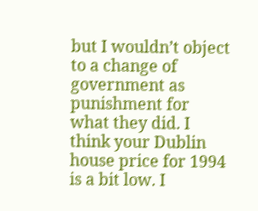but I wouldn’t object to a change of government as punishment for what they did. I think your Dublin house price for 1994 is a bit low. I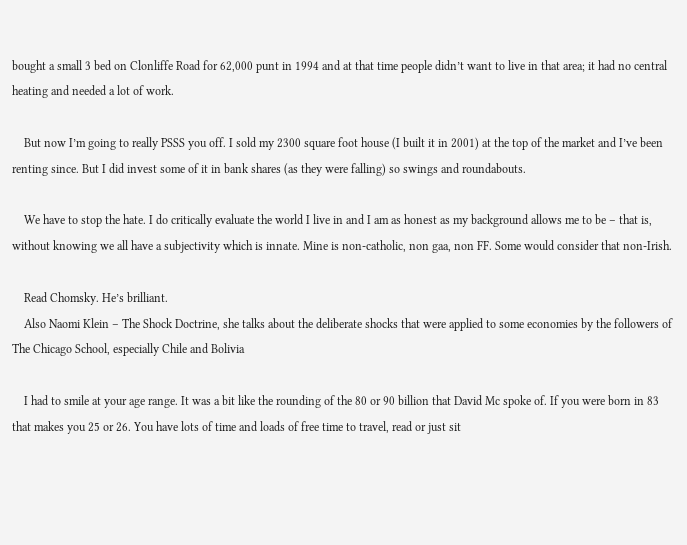bought a small 3 bed on Clonliffe Road for 62,000 punt in 1994 and at that time people didn’t want to live in that area; it had no central heating and needed a lot of work.

    But now I’m going to really PSSS you off. I sold my 2300 square foot house (I built it in 2001) at the top of the market and I’ve been renting since. But I did invest some of it in bank shares (as they were falling) so swings and roundabouts.

    We have to stop the hate. I do critically evaluate the world I live in and I am as honest as my background allows me to be – that is, without knowing we all have a subjectivity which is innate. Mine is non-catholic, non gaa, non FF. Some would consider that non-Irish.

    Read Chomsky. He’s brilliant.
    Also Naomi Klein – The Shock Doctrine, she talks about the deliberate shocks that were applied to some economies by the followers of The Chicago School, especially Chile and Bolivia

    I had to smile at your age range. It was a bit like the rounding of the 80 or 90 billion that David Mc spoke of. If you were born in 83 that makes you 25 or 26. You have lots of time and loads of free time to travel, read or just sit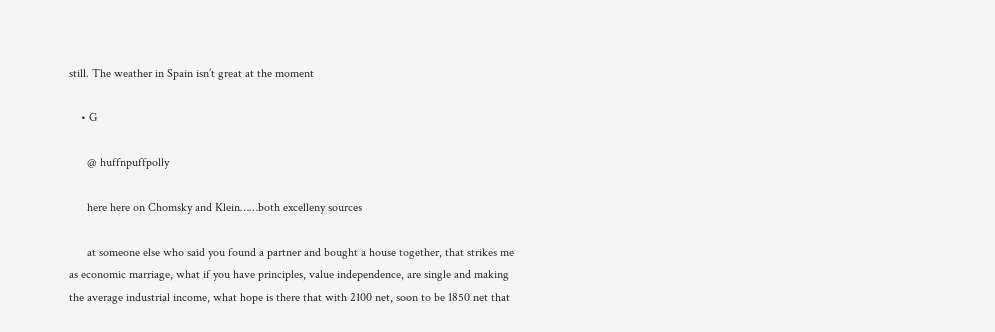still. The weather in Spain isn’t great at the moment

    • G

      @ huffnpuffpolly

      here here on Chomsky and Klein……both excelleny sources

      at someone else who said you found a partner and bought a house together, that strikes me as economic marriage, what if you have principles, value independence, are single and making the average industrial income, what hope is there that with 2100 net, soon to be 1850 net that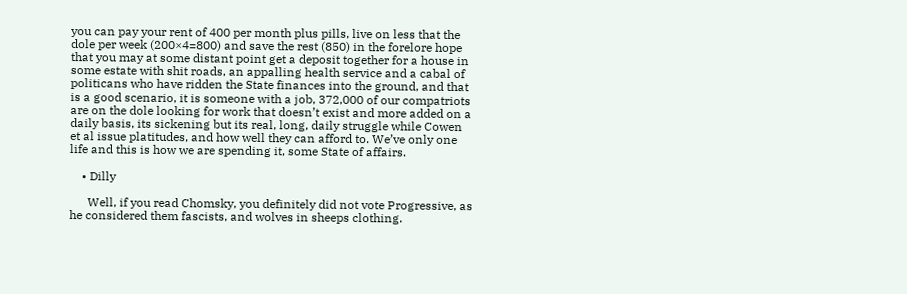you can pay your rent of 400 per month plus pills, live on less that the dole per week (200×4=800) and save the rest (850) in the forelore hope that you may at some distant point get a deposit together for a house in some estate with shit roads, an appalling health service and a cabal of politicans who have ridden the State finances into the ground, and that is a good scenario, it is someone with a job, 372,000 of our compatriots are on the dole looking for work that doesn’t exist and more added on a daily basis, its sickening but its real, long, daily struggle while Cowen et al issue platitudes, and how well they can afford to. We’ve only one life and this is how we are spending it, some State of affairs.

    • Dilly

      Well, if you read Chomsky, you definitely did not vote Progressive, as he considered them fascists, and wolves in sheeps clothing.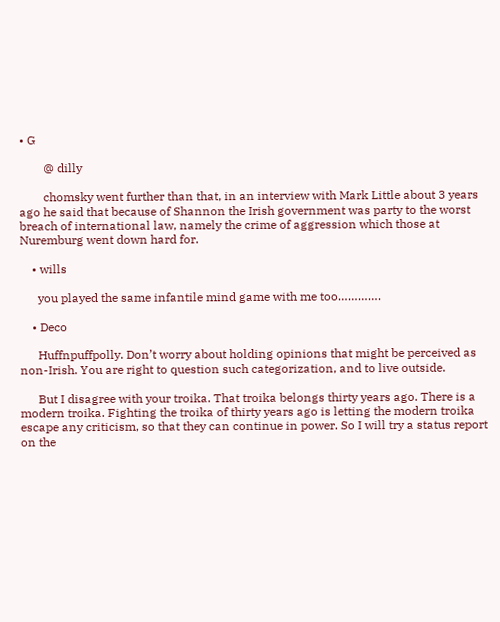• G

        @ dilly

        chomsky went further than that, in an interview with Mark Little about 3 years ago he said that because of Shannon the Irish government was party to the worst breach of international law, namely the crime of aggression which those at Nuremburg went down hard for.

    • wills

      you played the same infantile mind game with me too………….

    • Deco

      Huffnpuffpolly. Don’t worry about holding opinions that might be perceived as non-Irish. You are right to question such categorization, and to live outside.

      But I disagree with your troika. That troika belongs thirty years ago. There is a modern troika. Fighting the troika of thirty years ago is letting the modern troika escape any criticism, so that they can continue in power. So I will try a status report on the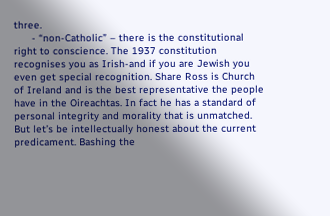three.
      - “non-Catholic” – there is the constitutional right to conscience. The 1937 constitution recognises you as Irish-and if you are Jewish you even get special recognition. Share Ross is Church of Ireland and is the best representative the people have in the Oireachtas. In fact he has a standard of personal integrity and morality that is unmatched. But let’s be intellectually honest about the current predicament. Bashing the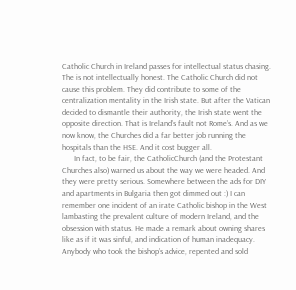Catholic Church in Ireland passes for intellectual status chasing. The is not intellectually honest. The Catholic Church did not cause this problem. They did contribute to some of the centralization mentality in the Irish state. But after the Vatican decided to dismantle their authority, the Irish state went the opposite direction. That is Ireland’s fault not Rome’s. And as we now know, the Churches did a far better job running the hospitals than the HSE. And it cost bugger all.
      In fact, to be fair, the CatholicChurch (and the Protestant Churches also) warned us about the way we were headed. And they were pretty serious. Somewhere between the ads for DIY and apartments in Bulgaria then got dimmed out :) I can remember one incident of an irate Catholic bishop in the West lambasting the prevalent culture of modern Ireland, and the obsession with status. He made a remark about owning shares like as if it was sinful, and indication of human inadequacy. Anybody who took the bishop’s advice, repented and sold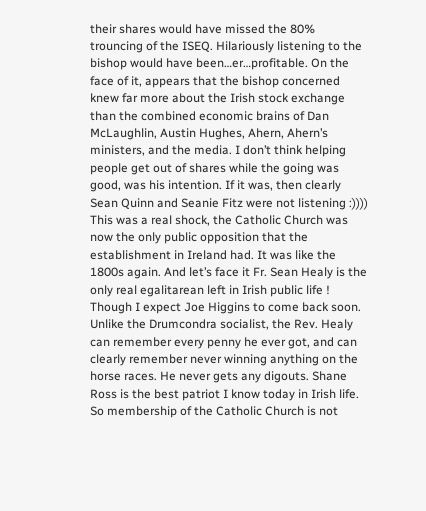their shares would have missed the 80% trouncing of the ISEQ. Hilariously listening to the bishop would have been…er…profitable. On the face of it, appears that the bishop concerned knew far more about the Irish stock exchange than the combined economic brains of Dan McLaughlin, Austin Hughes, Ahern, Ahern’s ministers, and the media. I don’t think helping people get out of shares while the going was good, was his intention. If it was, then clearly Sean Quinn and Seanie Fitz were not listening :)))) This was a real shock, the Catholic Church was now the only public opposition that the establishment in Ireland had. It was like the 1800s again. And let’s face it Fr. Sean Healy is the only real egalitarean left in Irish public life ! Though I expect Joe Higgins to come back soon. Unlike the Drumcondra socialist, the Rev. Healy can remember every penny he ever got, and can clearly remember never winning anything on the horse races. He never gets any digouts. Shane Ross is the best patriot I know today in Irish life. So membership of the Catholic Church is not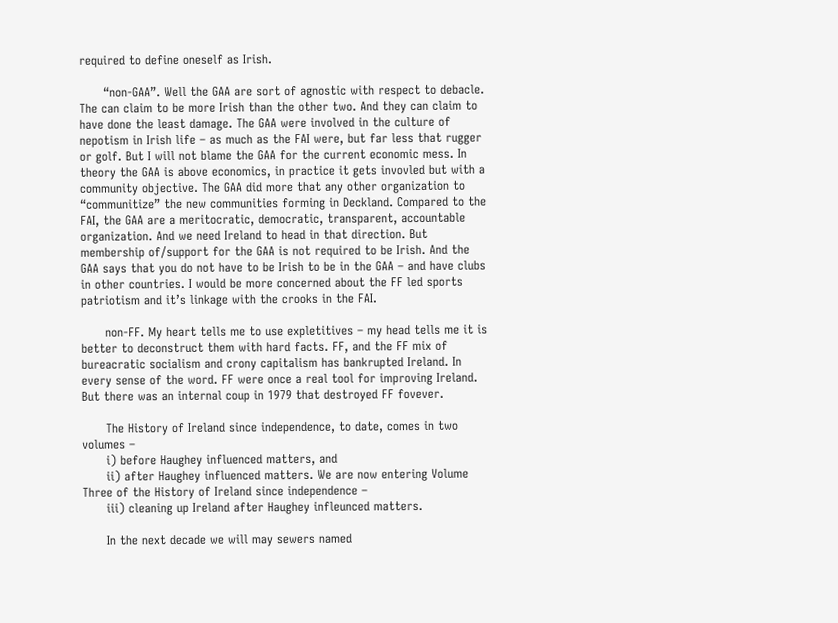required to define oneself as Irish.

      “non-GAA”. Well the GAA are sort of agnostic with respect to debacle. The can claim to be more Irish than the other two. And they can claim to have done the least damage. The GAA were involved in the culture of nepotism in Irish life – as much as the FAI were, but far less that rugger or golf. But I will not blame the GAA for the current economic mess. In theory the GAA is above economics, in practice it gets invovled but with a community objective. The GAA did more that any other organization to “communitize” the new communities forming in Deckland. Compared to the FAI, the GAA are a meritocratic, democratic, transparent, accountable organization. And we need Ireland to head in that direction. But membership of/support for the GAA is not required to be Irish. And the GAA says that you do not have to be Irish to be in the GAA – and have clubs in other countries. I would be more concerned about the FF led sports patriotism and it’s linkage with the crooks in the FAI.

      non-FF. My heart tells me to use expletitives – my head tells me it is better to deconstruct them with hard facts. FF, and the FF mix of bureacratic socialism and crony capitalism has bankrupted Ireland. In every sense of the word. FF were once a real tool for improving Ireland. But there was an internal coup in 1979 that destroyed FF fovever.

      The History of Ireland since independence, to date, comes in two volumes –
      i) before Haughey influenced matters, and
      ii) after Haughey influenced matters. We are now entering Volume Three of the History of Ireland since independence –
      iii) cleaning up Ireland after Haughey infleunced matters.

      In the next decade we will may sewers named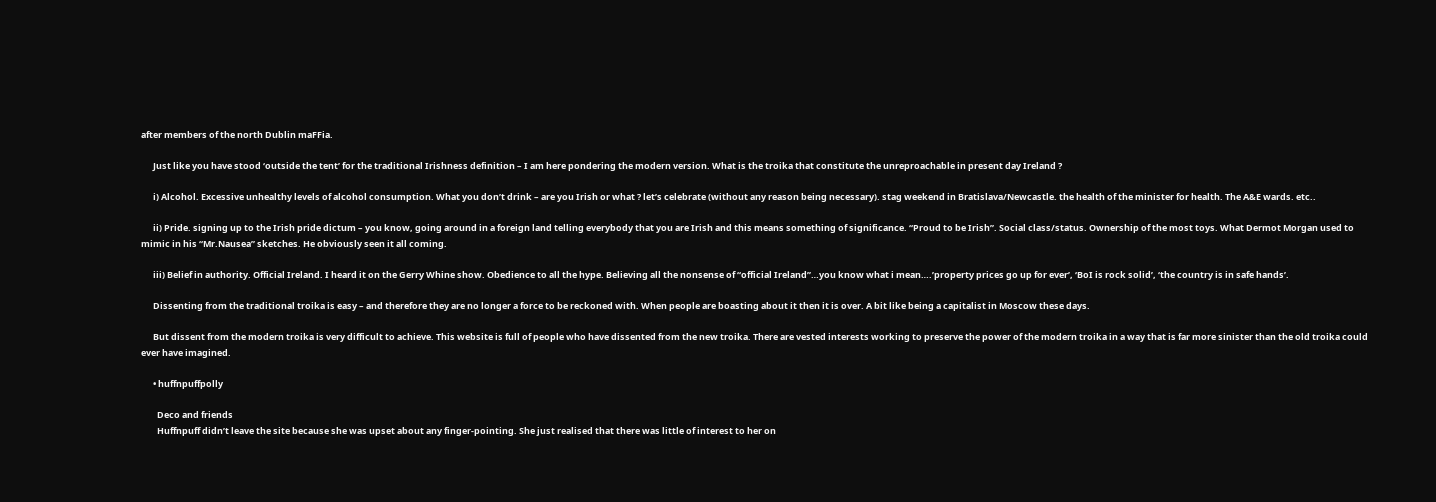after members of the north Dublin maFFia.

      Just like you have stood ‘outside the tent’ for the traditional Irishness definition – I am here pondering the modern version. What is the troika that constitute the unreproachable in present day Ireland ?

      i) Alcohol. Excessive unhealthy levels of alcohol consumption. What you don’t drink – are you Irish or what ? let’s celebrate (without any reason being necessary). stag weekend in Bratislava/Newcastle. the health of the minister for health. The A&E wards. etc..

      ii) Pride. signing up to the Irish pride dictum – you know, going around in a foreign land telling everybody that you are Irish and this means something of significance. “Proud to be Irish”. Social class/status. Ownership of the most toys. What Dermot Morgan used to mimic in his “Mr.Nausea” sketches. He obviously seen it all coming.

      iii) Belief in authority. Official Ireland. I heard it on the Gerry Whine show. Obedience to all the hype. Believing all the nonsense of “official Ireland”…you know what i mean….’property prices go up for ever’, ‘BoI is rock solid’, ‘the country is in safe hands’.

      Dissenting from the traditional troika is easy – and therefore they are no longer a force to be reckoned with. When people are boasting about it then it is over. A bit like being a capitalist in Moscow these days.

      But dissent from the modern troika is very difficult to achieve. This website is full of people who have dissented from the new troika. There are vested interests working to preserve the power of the modern troika in a way that is far more sinister than the old troika could ever have imagined.

      • huffnpuffpolly

        Deco and friends
        Huffnpuff didn’t leave the site because she was upset about any finger-pointing. She just realised that there was little of interest to her on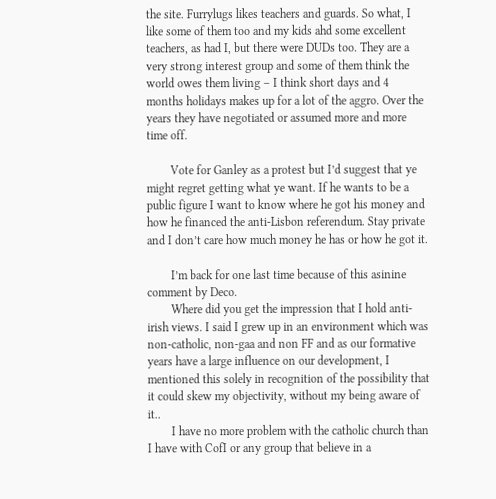the site. Furrylugs likes teachers and guards. So what, I like some of them too and my kids ahd some excellent teachers, as had I, but there were DUDs too. They are a very strong interest group and some of them think the world owes them living – I think short days and 4 months holidays makes up for a lot of the aggro. Over the years they have negotiated or assumed more and more time off.

        Vote for Ganley as a protest but I’d suggest that ye might regret getting what ye want. If he wants to be a public figure I want to know where he got his money and how he financed the anti-Lisbon referendum. Stay private and I don’t care how much money he has or how he got it.

        I’m back for one last time because of this asinine comment by Deco.
        Where did you get the impression that I hold anti-irish views. I said I grew up in an environment which was non-catholic, non-gaa and non FF and as our formative years have a large influence on our development, I mentioned this solely in recognition of the possibility that it could skew my objectivity, without my being aware of it..
        I have no more problem with the catholic church than I have with CofI or any group that believe in a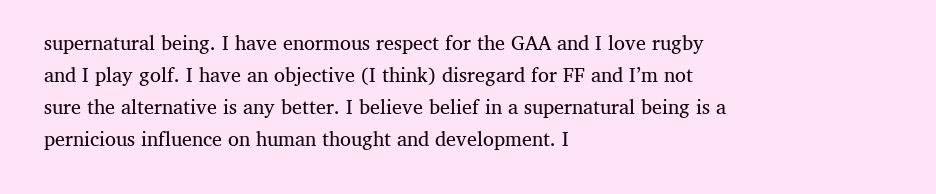supernatural being. I have enormous respect for the GAA and I love rugby and I play golf. I have an objective (I think) disregard for FF and I’m not sure the alternative is any better. I believe belief in a supernatural being is a pernicious influence on human thought and development. I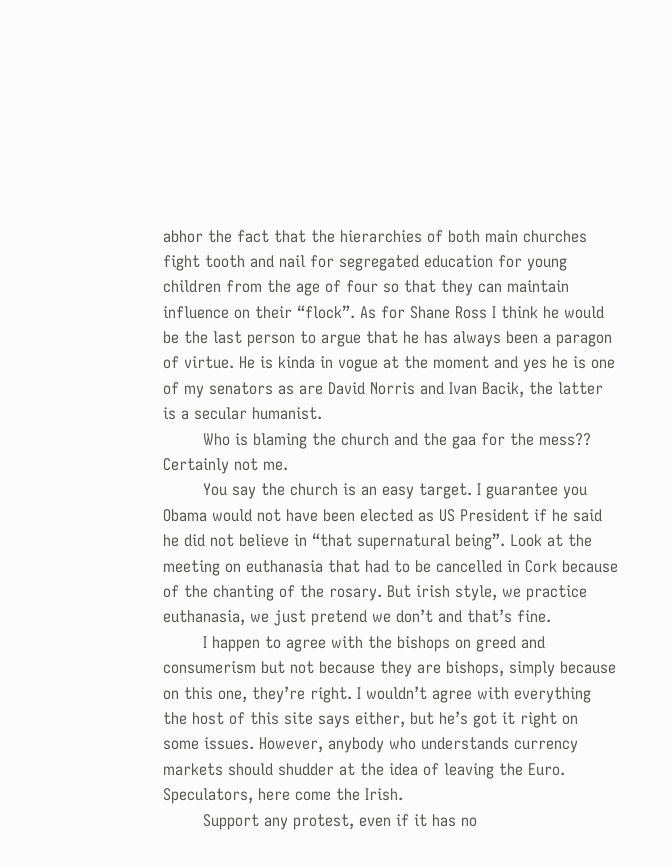abhor the fact that the hierarchies of both main churches fight tooth and nail for segregated education for young children from the age of four so that they can maintain influence on their “flock”. As for Shane Ross I think he would be the last person to argue that he has always been a paragon of virtue. He is kinda in vogue at the moment and yes he is one of my senators as are David Norris and Ivan Bacik, the latter is a secular humanist.
        Who is blaming the church and the gaa for the mess?? Certainly not me.
        You say the church is an easy target. I guarantee you Obama would not have been elected as US President if he said he did not believe in “that supernatural being”. Look at the meeting on euthanasia that had to be cancelled in Cork because of the chanting of the rosary. But irish style, we practice euthanasia, we just pretend we don’t and that’s fine.
        I happen to agree with the bishops on greed and consumerism but not because they are bishops, simply because on this one, they’re right. I wouldn’t agree with everything the host of this site says either, but he’s got it right on some issues. However, anybody who understands currency markets should shudder at the idea of leaving the Euro. Speculators, here come the Irish.
        Support any protest, even if it has no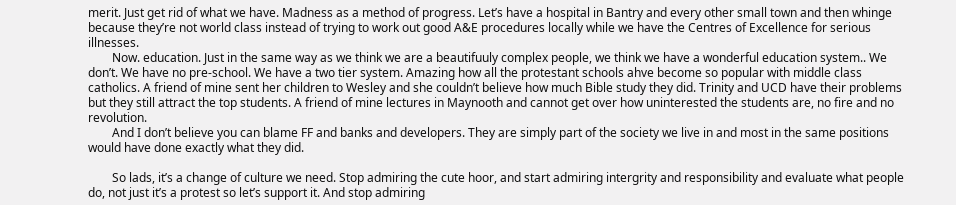merit. Just get rid of what we have. Madness as a method of progress. Let’s have a hospital in Bantry and every other small town and then whinge because they’re not world class instead of trying to work out good A&E procedures locally while we have the Centres of Excellence for serious illnesses.
        Now. education. Just in the same way as we think we are a beautifuuly complex people, we think we have a wonderful education system.. We don’t. We have no pre-school. We have a two tier system. Amazing how all the protestant schools ahve become so popular with middle class catholics. A friend of mine sent her children to Wesley and she couldn’t believe how much Bible study they did. Trinity and UCD have their problems but they still attract the top students. A friend of mine lectures in Maynooth and cannot get over how uninterested the students are, no fire and no revolution.
        And I don’t believe you can blame FF and banks and developers. They are simply part of the society we live in and most in the same positions would have done exactly what they did.

        So lads, it’s a change of culture we need. Stop admiring the cute hoor, and start admiring intergrity and responsibility and evaluate what people do, not just it’s a protest so let’s support it. And stop admiring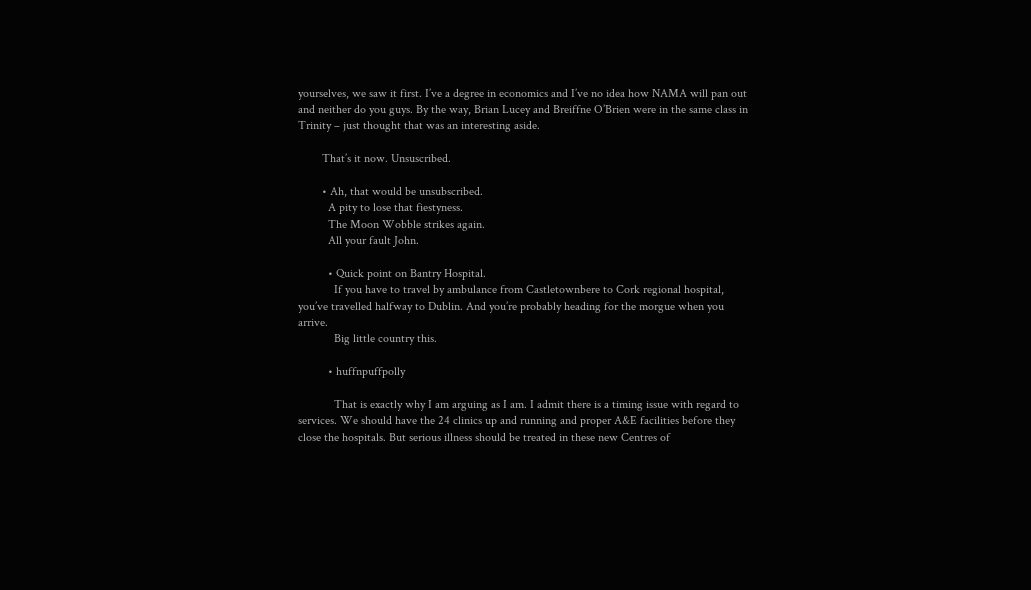yourselves, we saw it first. I’ve a degree in economics and I’ve no idea how NAMA will pan out and neither do you guys. By the way, Brian Lucey and Breiffne O’Brien were in the same class in Trinity – just thought that was an interesting aside.

        That’s it now. Unsuscribed.

        • Ah, that would be unsubscribed.
          A pity to lose that fiestyness.
          The Moon Wobble strikes again.
          All your fault John.

          • Quick point on Bantry Hospital.
            If you have to travel by ambulance from Castletownbere to Cork regional hospital, you’ve travelled halfway to Dublin. And you’re probably heading for the morgue when you arrive.
            Big little country this.

          • huffnpuffpolly

            That is exactly why I am arguing as I am. I admit there is a timing issue with regard to services. We should have the 24 clinics up and running and proper A&E facilities before they close the hospitals. But serious illness should be treated in these new Centres of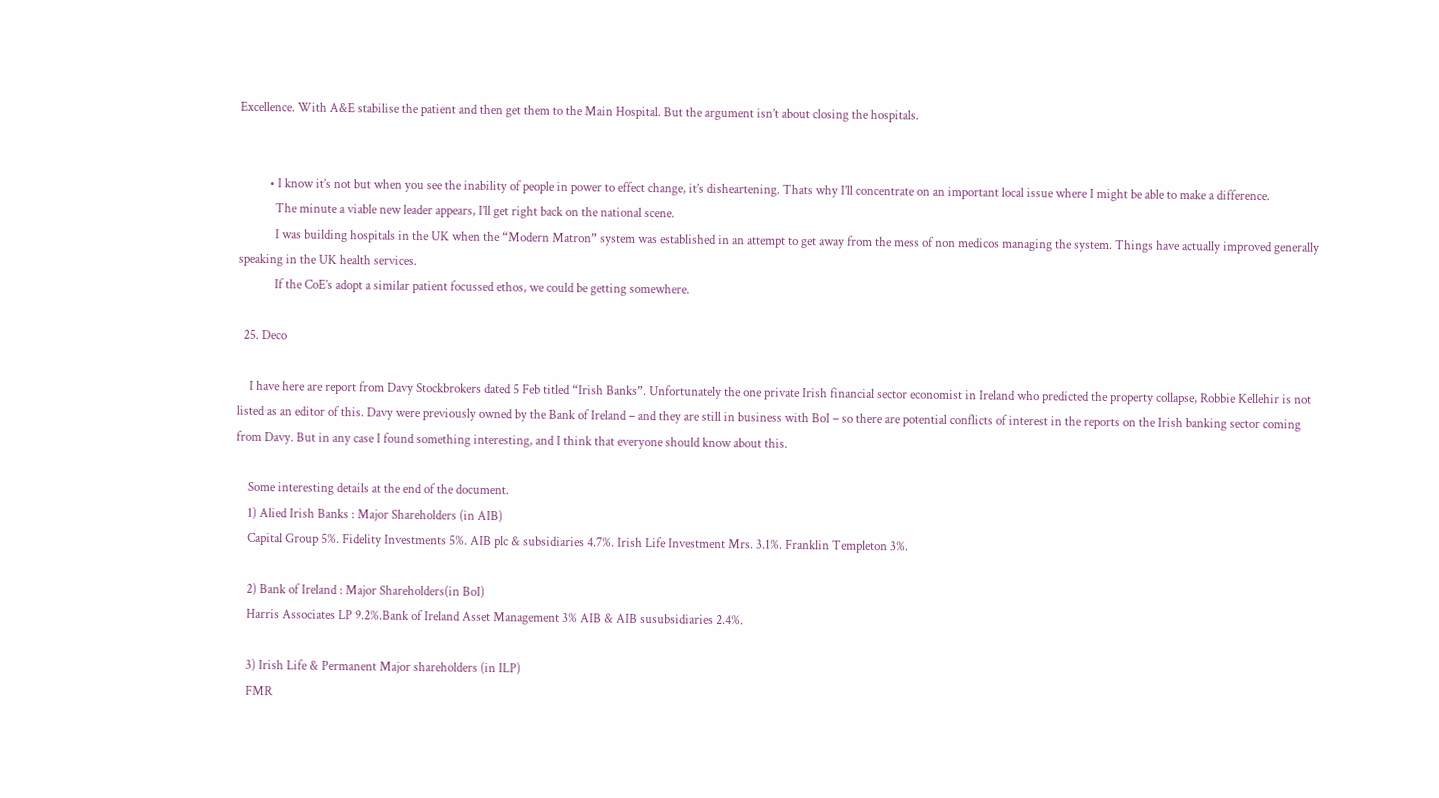Excellence. With A&E stabilise the patient and then get them to the Main Hospital. But the argument isn’t about closing the hospitals.


          • I know it’s not but when you see the inability of people in power to effect change, it’s disheartening. Thats why I’ll concentrate on an important local issue where I might be able to make a difference.
            The minute a viable new leader appears, I’ll get right back on the national scene.
            I was building hospitals in the UK when the “Modern Matron” system was established in an attempt to get away from the mess of non medicos managing the system. Things have actually improved generally speaking in the UK health services.
            If the CoE’s adopt a similar patient focussed ethos, we could be getting somewhere.

  25. Deco

    I have here are report from Davy Stockbrokers dated 5 Feb titled “Irish Banks”. Unfortunately the one private Irish financial sector economist in Ireland who predicted the property collapse, Robbie Kellehir is not listed as an editor of this. Davy were previously owned by the Bank of Ireland – and they are still in business with BoI – so there are potential conflicts of interest in the reports on the Irish banking sector coming from Davy. But in any case I found something interesting, and I think that everyone should know about this.

    Some interesting details at the end of the document.
    1) Alied Irish Banks : Major Shareholders (in AIB)
    Capital Group 5%. Fidelity Investments 5%. AIB plc & subsidiaries 4.7%. Irish Life Investment Mrs. 3.1%. Franklin Templeton 3%.

    2) Bank of Ireland : Major Shareholders(in BoI)
    Harris Associates LP 9.2%.Bank of Ireland Asset Management 3% AIB & AIB susubsidiaries 2.4%.

    3) Irish Life & Permanent Major shareholders (in ILP)
    FMR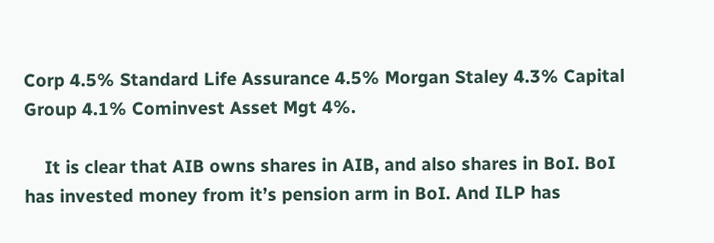Corp 4.5% Standard Life Assurance 4.5% Morgan Staley 4.3% Capital Group 4.1% Cominvest Asset Mgt 4%.

    It is clear that AIB owns shares in AIB, and also shares in BoI. BoI has invested money from it’s pension arm in BoI. And ILP has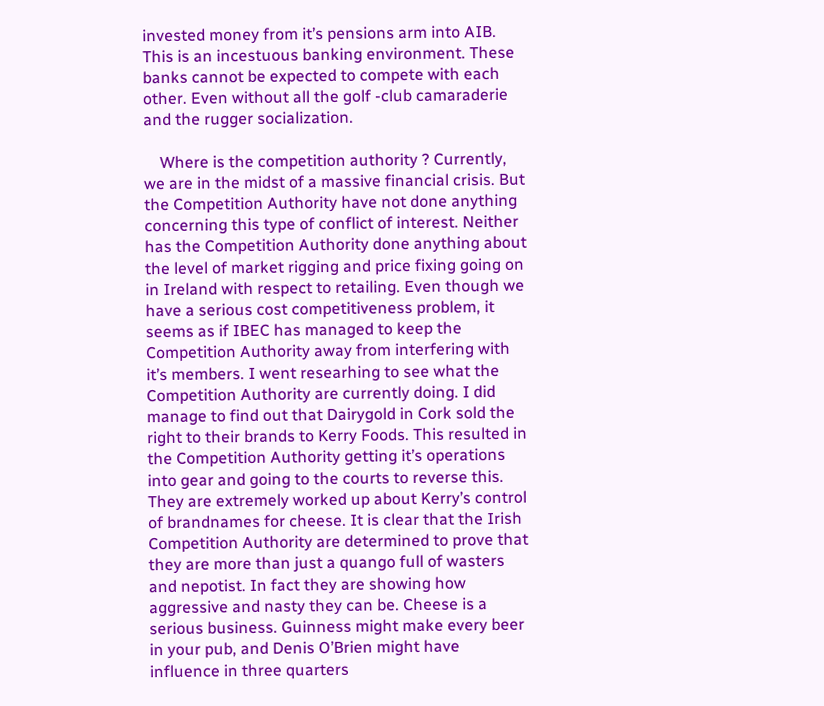invested money from it’s pensions arm into AIB. This is an incestuous banking environment. These banks cannot be expected to compete with each other. Even without all the golf -club camaraderie and the rugger socialization.

    Where is the competition authority ? Currently, we are in the midst of a massive financial crisis. But the Competition Authority have not done anything concerning this type of conflict of interest. Neither has the Competition Authority done anything about the level of market rigging and price fixing going on in Ireland with respect to retailing. Even though we have a serious cost competitiveness problem, it seems as if IBEC has managed to keep the Competition Authority away from interfering with it’s members. I went researhing to see what the Competition Authority are currently doing. I did manage to find out that Dairygold in Cork sold the right to their brands to Kerry Foods. This resulted in the Competition Authority getting it’s operations into gear and going to the courts to reverse this. They are extremely worked up about Kerry’s control of brandnames for cheese. It is clear that the Irish Competition Authority are determined to prove that they are more than just a quango full of wasters and nepotist. In fact they are showing how aggressive and nasty they can be. Cheese is a serious business. Guinness might make every beer in your pub, and Denis O’Brien might have influence in three quarters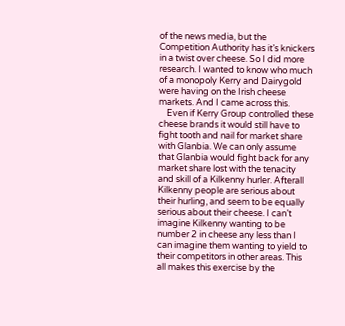of the news media, but the Competition Authority has it’s knickers in a twist over cheese. So I did more research. I wanted to know who much of a monopoly Kerry and Dairygold were having on the Irish cheese markets. And I came across this.
    Even if Kerry Group controlled these cheese brands it would still have to fight tooth and nail for market share with Glanbia. We can only assume that Glanbia would fight back for any market share lost with the tenacity and skill of a Kilkenny hurler. Afterall Kilkenny people are serious about their hurling, and seem to be equally serious about their cheese. I can’t imagine Kilkenny wanting to be number 2 in cheese any less than I can imagine them wanting to yield to their competitors in other areas. This all makes this exercise by the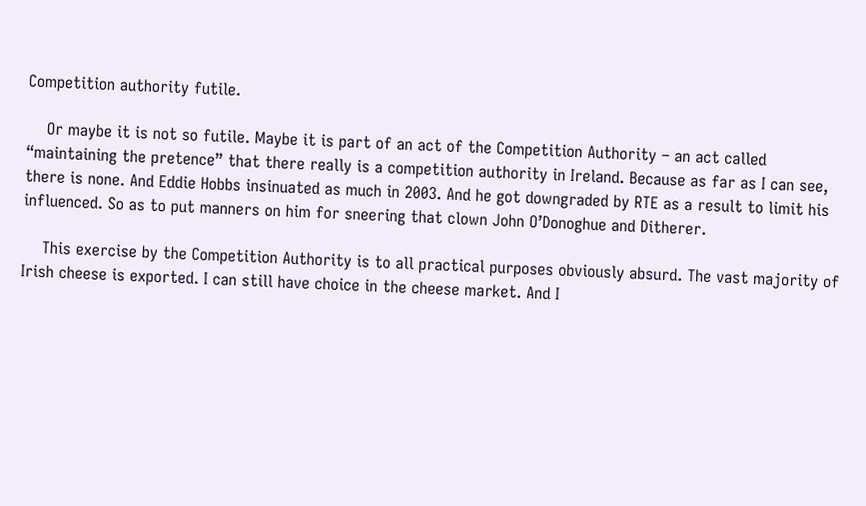Competition authority futile.

    Or maybe it is not so futile. Maybe it is part of an act of the Competition Authority – an act called “maintaining the pretence” that there really is a competition authority in Ireland. Because as far as I can see, there is none. And Eddie Hobbs insinuated as much in 2003. And he got downgraded by RTE as a result to limit his influenced. So as to put manners on him for sneering that clown John O’Donoghue and Ditherer.

    This exercise by the Competition Authority is to all practical purposes obviously absurd. The vast majority of Irish cheese is exported. I can still have choice in the cheese market. And I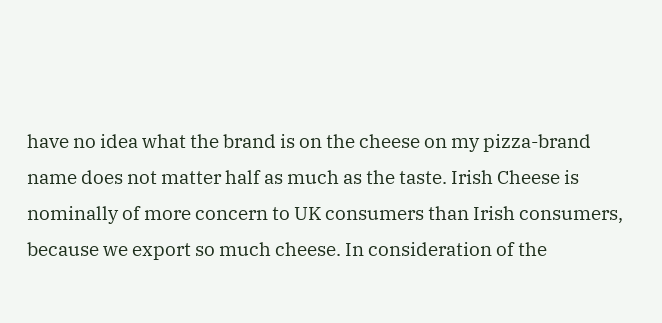have no idea what the brand is on the cheese on my pizza-brand name does not matter half as much as the taste. Irish Cheese is nominally of more concern to UK consumers than Irish consumers, because we export so much cheese. In consideration of the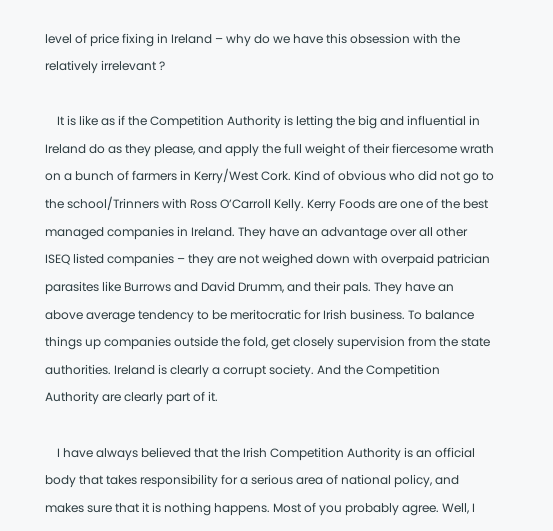level of price fixing in Ireland – why do we have this obsession with the relatively irrelevant ?

    It is like as if the Competition Authority is letting the big and influential in Ireland do as they please, and apply the full weight of their fiercesome wrath on a bunch of farmers in Kerry/West Cork. Kind of obvious who did not go to the school/Trinners with Ross O’Carroll Kelly. Kerry Foods are one of the best managed companies in Ireland. They have an advantage over all other ISEQ listed companies – they are not weighed down with overpaid patrician parasites like Burrows and David Drumm, and their pals. They have an above average tendency to be meritocratic for Irish business. To balance things up companies outside the fold, get closely supervision from the state authorities. Ireland is clearly a corrupt society. And the Competition Authority are clearly part of it.

    I have always believed that the Irish Competition Authority is an official body that takes responsibility for a serious area of national policy, and makes sure that it is nothing happens. Most of you probably agree. Well, I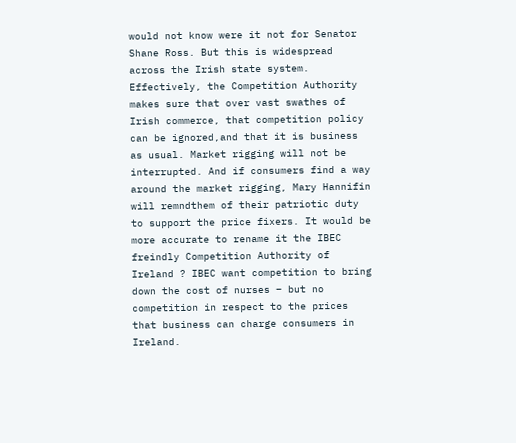would not know were it not for Senator Shane Ross. But this is widespread across the Irish state system. Effectively, the Competition Authority makes sure that over vast swathes of Irish commerce, that competition policy can be ignored,and that it is business as usual. Market rigging will not be interrupted. And if consumers find a way around the market rigging, Mary Hannifin will remndthem of their patriotic duty to support the price fixers. It would be more accurate to rename it the IBEC freindly Competition Authority of Ireland ? IBEC want competition to bring down the cost of nurses – but no competition in respect to the prices that business can charge consumers in Ireland.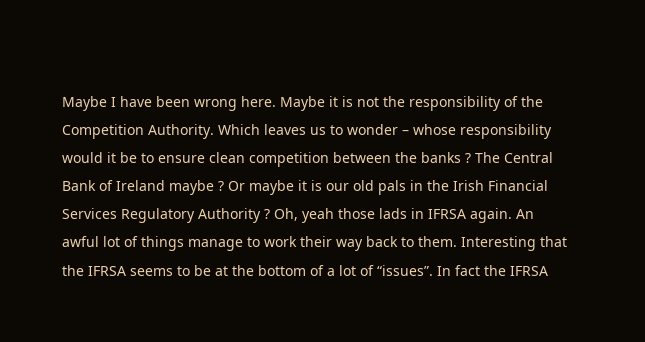Maybe I have been wrong here. Maybe it is not the responsibility of the Competition Authority. Which leaves us to wonder – whose responsibility would it be to ensure clean competition between the banks ? The Central Bank of Ireland maybe ? Or maybe it is our old pals in the Irish Financial Services Regulatory Authority ? Oh, yeah those lads in IFRSA again. An awful lot of things manage to work their way back to them. Interesting that the IFRSA seems to be at the bottom of a lot of “issues”. In fact the IFRSA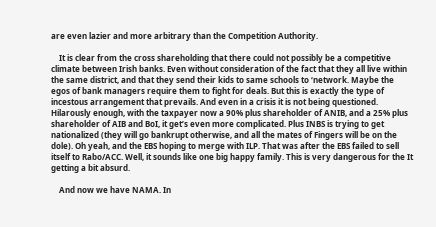are even lazier and more arbitrary than the Competition Authority.

    It is clear from the cross shareholding that there could not possibly be a competitive climate between Irish banks. Even without consideration of the fact that they all live within the same district, and that they send their kids to same schools to ‘network. Maybe the egos of bank managers require them to fight for deals. But this is exactly the type of incestous arrangement that prevails. And even in a crisis it is not being questioned. Hilarously enough, with the taxpayer now a 90% plus shareholder of ANIB, and a 25% plus shareholder of AIB and BoI, it get’s even more complicated. Plus INBS is trying to get nationalized (they will go bankrupt otherwise, and all the mates of Fingers will be on the dole). Oh yeah, and the EBS hoping to merge with ILP. That was after the EBS failed to sell itself to Rabo/ACC. Well, it sounds like one big happy family. This is very dangerous for the It getting a bit absurd.

    And now we have NAMA. In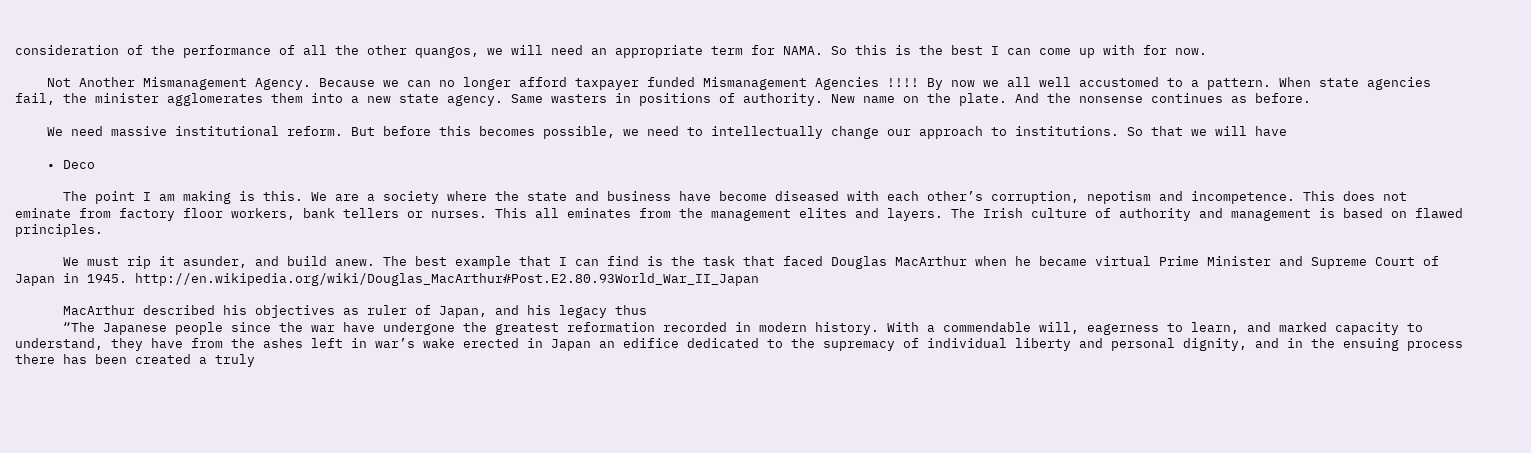consideration of the performance of all the other quangos, we will need an appropriate term for NAMA. So this is the best I can come up with for now.

    Not Another Mismanagement Agency. Because we can no longer afford taxpayer funded Mismanagement Agencies !!!! By now we all well accustomed to a pattern. When state agencies fail, the minister agglomerates them into a new state agency. Same wasters in positions of authority. New name on the plate. And the nonsense continues as before.

    We need massive institutional reform. But before this becomes possible, we need to intellectually change our approach to institutions. So that we will have

    • Deco

      The point I am making is this. We are a society where the state and business have become diseased with each other’s corruption, nepotism and incompetence. This does not eminate from factory floor workers, bank tellers or nurses. This all eminates from the management elites and layers. The Irish culture of authority and management is based on flawed principles.

      We must rip it asunder, and build anew. The best example that I can find is the task that faced Douglas MacArthur when he became virtual Prime Minister and Supreme Court of Japan in 1945. http://en.wikipedia.org/wiki/Douglas_MacArthur#Post.E2.80.93World_War_II_Japan

      MacArthur described his objectives as ruler of Japan, and his legacy thus
      “The Japanese people since the war have undergone the greatest reformation recorded in modern history. With a commendable will, eagerness to learn, and marked capacity to understand, they have from the ashes left in war’s wake erected in Japan an edifice dedicated to the supremacy of individual liberty and personal dignity, and in the ensuing process there has been created a truly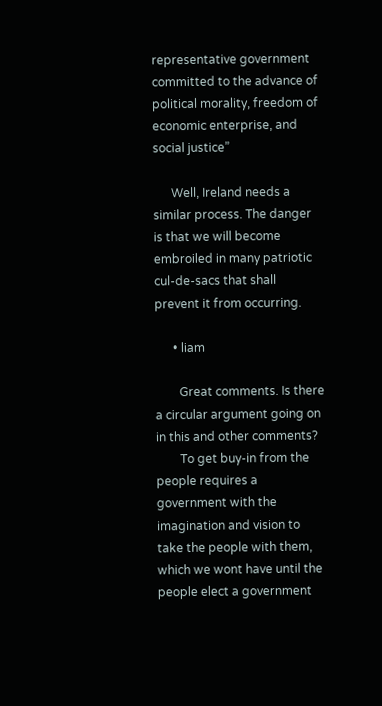representative government committed to the advance of political morality, freedom of economic enterprise, and social justice”

      Well, Ireland needs a similar process. The danger is that we will become embroiled in many patriotic cul-de-sacs that shall prevent it from occurring.

      • liam

        Great comments. Is there a circular argument going on in this and other comments?
        To get buy-in from the people requires a government with the imagination and vision to take the people with them, which we wont have until the people elect a government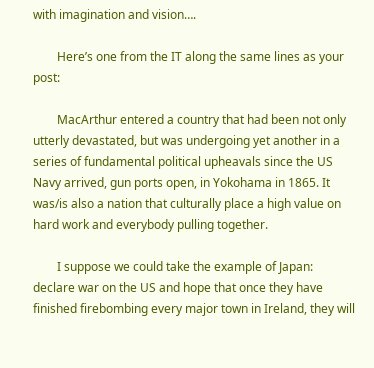with imagination and vision….

        Here’s one from the IT along the same lines as your post:

        MacArthur entered a country that had been not only utterly devastated, but was undergoing yet another in a series of fundamental political upheavals since the US Navy arrived, gun ports open, in Yokohama in 1865. It was/is also a nation that culturally place a high value on hard work and everybody pulling together.

        I suppose we could take the example of Japan: declare war on the US and hope that once they have finished firebombing every major town in Ireland, they will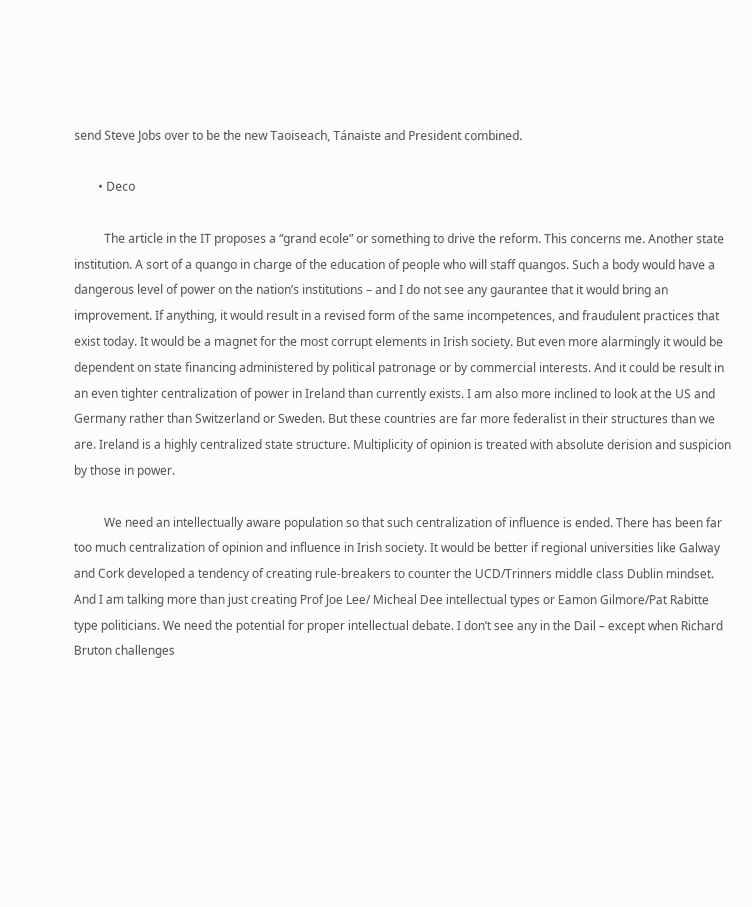send Steve Jobs over to be the new Taoiseach, Tánaiste and President combined.

        • Deco

          The article in the IT proposes a “grand ecole” or something to drive the reform. This concerns me. Another state institution. A sort of a quango in charge of the education of people who will staff quangos. Such a body would have a dangerous level of power on the nation’s institutions – and I do not see any gaurantee that it would bring an improvement. If anything, it would result in a revised form of the same incompetences, and fraudulent practices that exist today. It would be a magnet for the most corrupt elements in Irish society. But even more alarmingly it would be dependent on state financing administered by political patronage or by commercial interests. And it could be result in an even tighter centralization of power in Ireland than currently exists. I am also more inclined to look at the US and Germany rather than Switzerland or Sweden. But these countries are far more federalist in their structures than we are. Ireland is a highly centralized state structure. Multiplicity of opinion is treated with absolute derision and suspicion by those in power.

          We need an intellectually aware population so that such centralization of influence is ended. There has been far too much centralization of opinion and influence in Irish society. It would be better if regional universities like Galway and Cork developed a tendency of creating rule-breakers to counter the UCD/Trinners middle class Dublin mindset. And I am talking more than just creating Prof Joe Lee/ Micheal Dee intellectual types or Eamon Gilmore/Pat Rabitte type politicians. We need the potential for proper intellectual debate. I don’t see any in the Dail – except when Richard Bruton challenges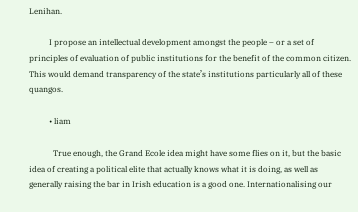Lenihan.

          I propose an intellectual development amongst the people – or a set of principles of evaluation of public institutions for the benefit of the common citizen. This would demand transparency of the state’s institutions particularly all of these quangos.

          • liam

            True enough, the Grand Ecole idea might have some flies on it, but the basic idea of creating a political elite that actually knows what it is doing, as well as generally raising the bar in Irish education is a good one. Internationalising our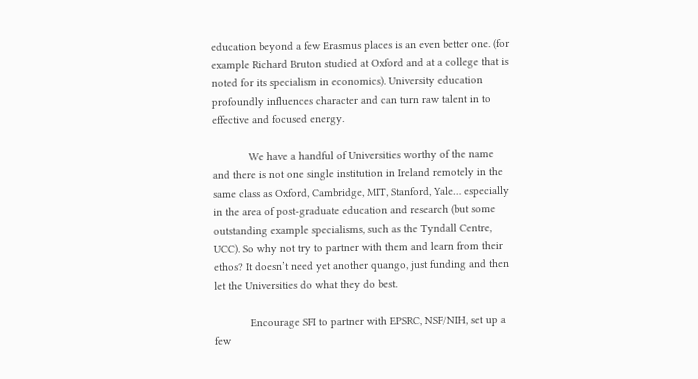education beyond a few Erasmus places is an even better one. (for example Richard Bruton studied at Oxford and at a college that is noted for its specialism in economics). University education profoundly influences character and can turn raw talent in to effective and focused energy.

            We have a handful of Universities worthy of the name and there is not one single institution in Ireland remotely in the same class as Oxford, Cambridge, MIT, Stanford, Yale… especially in the area of post-graduate education and research (but some outstanding example specialisms, such as the Tyndall Centre, UCC). So why not try to partner with them and learn from their ethos? It doesn’t need yet another quango, just funding and then let the Universities do what they do best.

            Encourage SFI to partner with EPSRC, NSF/NIH, set up a few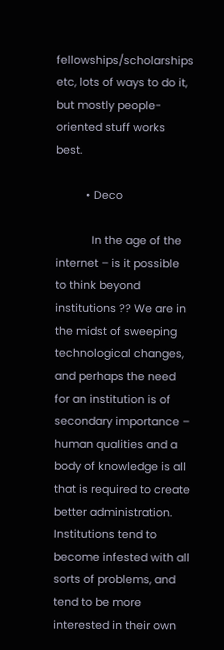fellowships/scholarships etc, lots of ways to do it, but mostly people-oriented stuff works best.

          • Deco

            In the age of the internet – is it possible to think beyond institutions ?? We are in the midst of sweeping technological changes, and perhaps the need for an institution is of secondary importance – human qualities and a body of knowledge is all that is required to create better administration. Institutions tend to become infested with all sorts of problems, and tend to be more interested in their own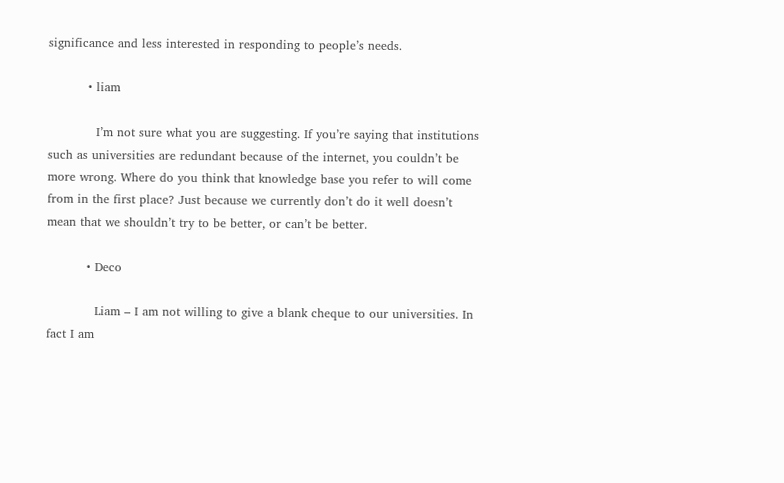significance and less interested in responding to people’s needs.

          • liam

            I’m not sure what you are suggesting. If you’re saying that institutions such as universities are redundant because of the internet, you couldn’t be more wrong. Where do you think that knowledge base you refer to will come from in the first place? Just because we currently don’t do it well doesn’t mean that we shouldn’t try to be better, or can’t be better.

          • Deco

            Liam – I am not willing to give a blank cheque to our universities. In fact I am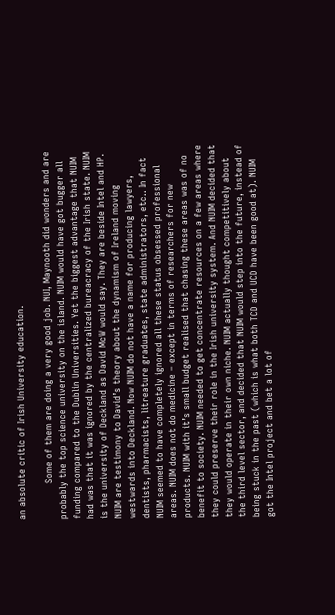an absolute critic of Irish University education.

            Some of them are doing a very good job. NUI, Maynooth did wonders and are probably the top science university on the island. NUIM would have got bugger all funding compared to the Dublin Universities. Yet the biggest advantage that NUIM had was that it was ignored by the centralized bureacracy of the Irish state. NUIM is the university of Deckland as David McW would say. They are beside Intel and HP. NUIM are testimony to David’s theory about the dynamism of Ireland moving westwards into Deckland. Now NUIM do not have a name for producing lawyers, dentists, pharmacists, litreature graduates, state administrators, etc.. In fact NUIM seemed to have completely ignored all these status obsessed professional areas. NUIM does not do medicine – except in terms of researchers for new products. NUIM with it’s small budget realised that chasing these areas was of no benefit to society. NUIM needed to get concentrate resources on a few areas where they could preserve their role in the Irish university system. And NUIM decided that they would operate in their own niche. NUIM actually thought competitively about the third level sector, and decided that NUIM would step into the future, instead of being stuck in the past (which is what both TCD and UCD have been good at). NUIM got the Intel project and bet a lot of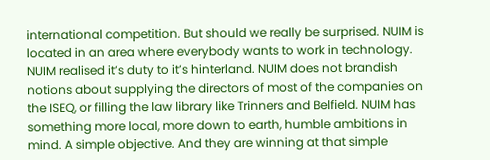international competition. But should we really be surprised. NUIM is located in an area where everybody wants to work in technology. NUIM realised it’s duty to it’s hinterland. NUIM does not brandish notions about supplying the directors of most of the companies on the ISEQ, or filling the law library like Trinners and Belfield. NUIM has something more local, more down to earth, humble ambitions in mind. A simple objective. And they are winning at that simple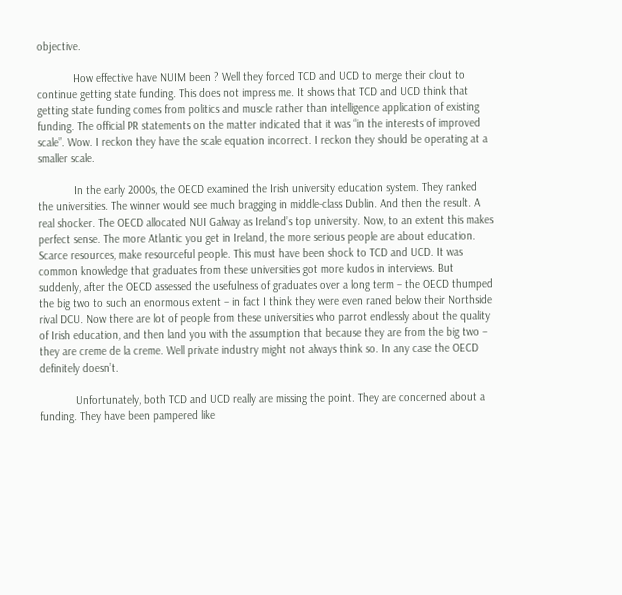objective.

            How effective have NUIM been ? Well they forced TCD and UCD to merge their clout to continue getting state funding. This does not impress me. It shows that TCD and UCD think that getting state funding comes from politics and muscle rather than intelligence application of existing funding. The official PR statements on the matter indicated that it was “in the interests of improved scale”. Wow. I reckon they have the scale equation incorrect. I reckon they should be operating at a smaller scale.

            In the early 2000s, the OECD examined the Irish university education system. They ranked the universities. The winner would see much bragging in middle-class Dublin. And then the result. A real shocker. The OECD allocated NUI Galway as Ireland’s top university. Now, to an extent this makes perfect sense. The more Atlantic you get in Ireland, the more serious people are about education. Scarce resources, make resourceful people. This must have been shock to TCD and UCD. It was common knowledge that graduates from these universities got more kudos in interviews. But suddenly, after the OECD assessed the usefulness of graduates over a long term – the OECD thumped the big two to such an enormous extent – in fact I think they were even raned below their Northside rival DCU. Now there are lot of people from these universities who parrot endlessly about the quality of Irish education, and then land you with the assumption that because they are from the big two – they are creme de la creme. Well private industry might not always think so. In any case the OECD definitely doesn’t.

            Unfortunately, both TCD and UCD really are missing the point. They are concerned about a funding. They have been pampered like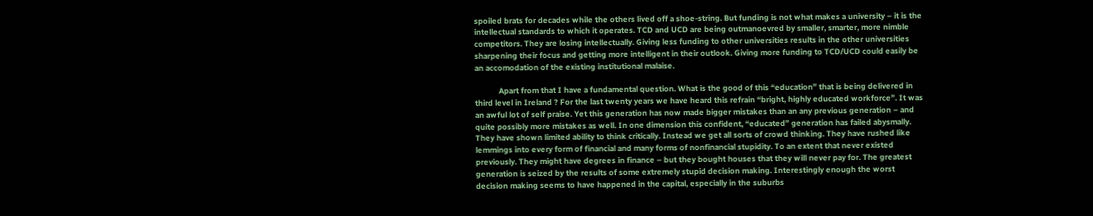spoiled brats for decades while the others lived off a shoe-string. But funding is not what makes a university – it is the intellectual standards to which it operates. TCD and UCD are being outmanoevred by smaller, smarter, more nimble competitors. They are losing intellectually. Giving less funding to other universities results in the other universities sharpening their focus and getting more intelligent in their outlook. Giving more funding to TCD/UCD could easily be an accomodation of the existing institutional malaise.

            Apart from that I have a fundamental question. What is the good of this “education” that is being delivered in third level in Ireland ? For the last twenty years we have heard this refrain “bright, highly educated workforce”. It was an awful lot of self praise. Yet this generation has now made bigger mistakes than an any previous generation – and quite possibly more mistakes as well. In one dimension this confident, “educated” generation has failed abysmally. They have shown limited ability to think critically. Instead we get all sorts of crowd thinking. They have rushed like lemmings into every form of financial and many forms of nonfinancial stupidity. To an extent that never existed previously. They might have degrees in finance – but they bought houses that they will never pay for. The greatest generation is seized by the results of some extremely stupid decision making. Interestingly enough the worst decision making seems to have happened in the capital, especially in the suburbs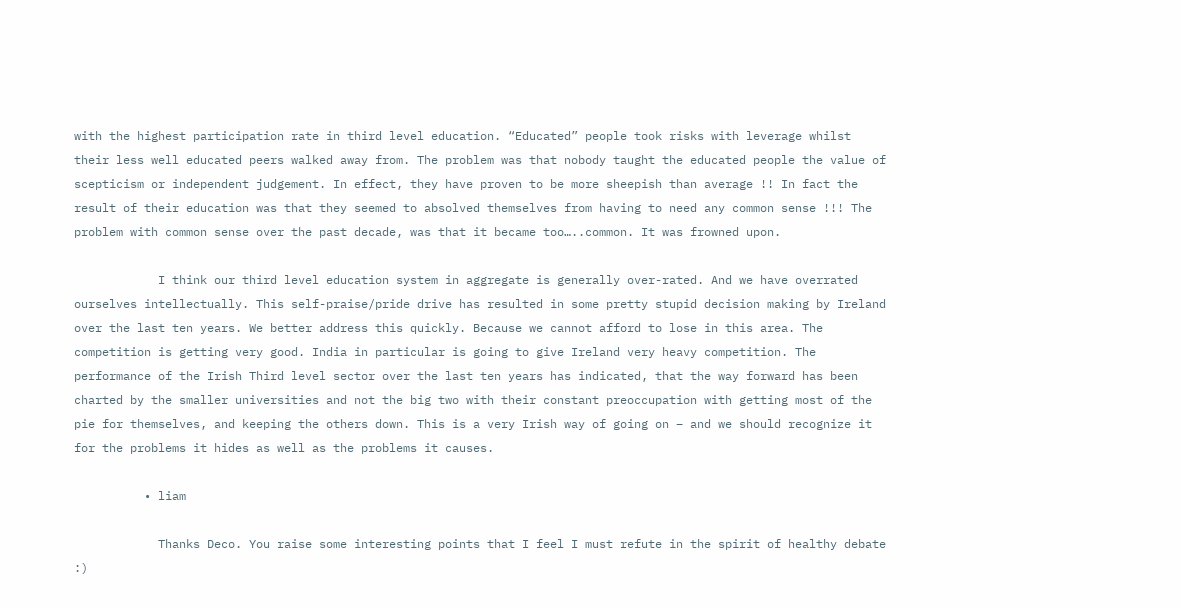with the highest participation rate in third level education. “Educated” people took risks with leverage whilst their less well educated peers walked away from. The problem was that nobody taught the educated people the value of scepticism or independent judgement. In effect, they have proven to be more sheepish than average !! In fact the result of their education was that they seemed to absolved themselves from having to need any common sense !!! The problem with common sense over the past decade, was that it became too…..common. It was frowned upon.

            I think our third level education system in aggregate is generally over-rated. And we have overrated ourselves intellectually. This self-praise/pride drive has resulted in some pretty stupid decision making by Ireland over the last ten years. We better address this quickly. Because we cannot afford to lose in this area. The competition is getting very good. India in particular is going to give Ireland very heavy competition. The performance of the Irish Third level sector over the last ten years has indicated, that the way forward has been charted by the smaller universities and not the big two with their constant preoccupation with getting most of the pie for themselves, and keeping the others down. This is a very Irish way of going on – and we should recognize it for the problems it hides as well as the problems it causes.

          • liam

            Thanks Deco. You raise some interesting points that I feel I must refute in the spirit of healthy debate :)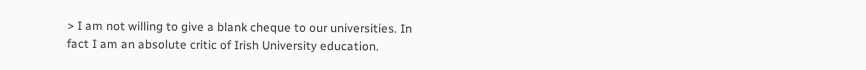> I am not willing to give a blank cheque to our universities. In fact I am an absolute critic of Irish University education.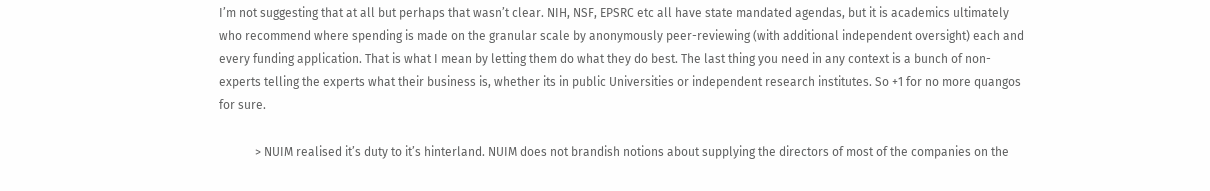I’m not suggesting that at all but perhaps that wasn’t clear. NIH, NSF, EPSRC etc all have state mandated agendas, but it is academics ultimately who recommend where spending is made on the granular scale by anonymously peer-reviewing (with additional independent oversight) each and every funding application. That is what I mean by letting them do what they do best. The last thing you need in any context is a bunch of non-experts telling the experts what their business is, whether its in public Universities or independent research institutes. So +1 for no more quangos for sure.

            > NUIM realised it’s duty to it’s hinterland. NUIM does not brandish notions about supplying the directors of most of the companies on the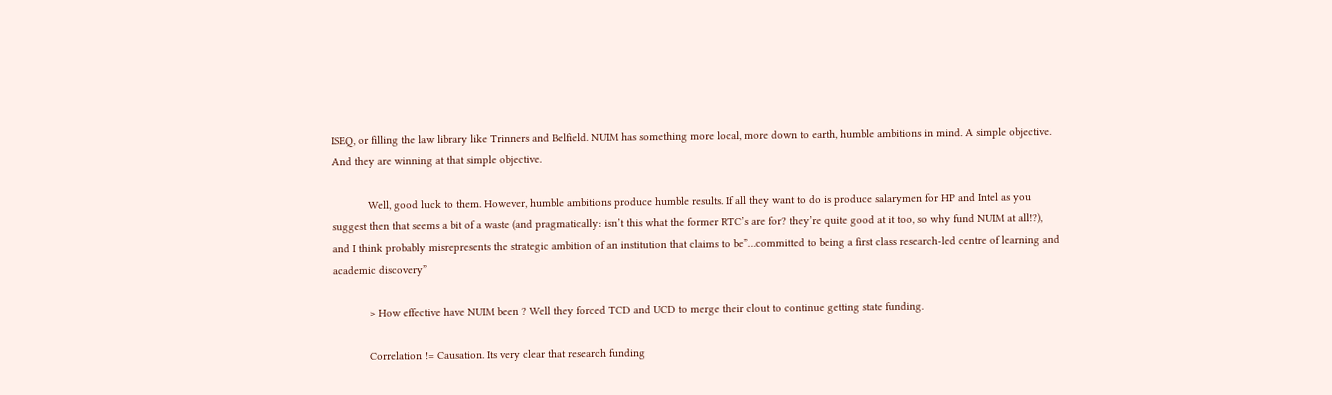ISEQ, or filling the law library like Trinners and Belfield. NUIM has something more local, more down to earth, humble ambitions in mind. A simple objective. And they are winning at that simple objective.

            Well, good luck to them. However, humble ambitions produce humble results. If all they want to do is produce salarymen for HP and Intel as you suggest then that seems a bit of a waste (and pragmatically: isn’t this what the former RTC’s are for? they’re quite good at it too, so why fund NUIM at all!?), and I think probably misrepresents the strategic ambition of an institution that claims to be”…committed to being a first class research-led centre of learning and academic discovery”

            > How effective have NUIM been ? Well they forced TCD and UCD to merge their clout to continue getting state funding.

            Correlation != Causation. Its very clear that research funding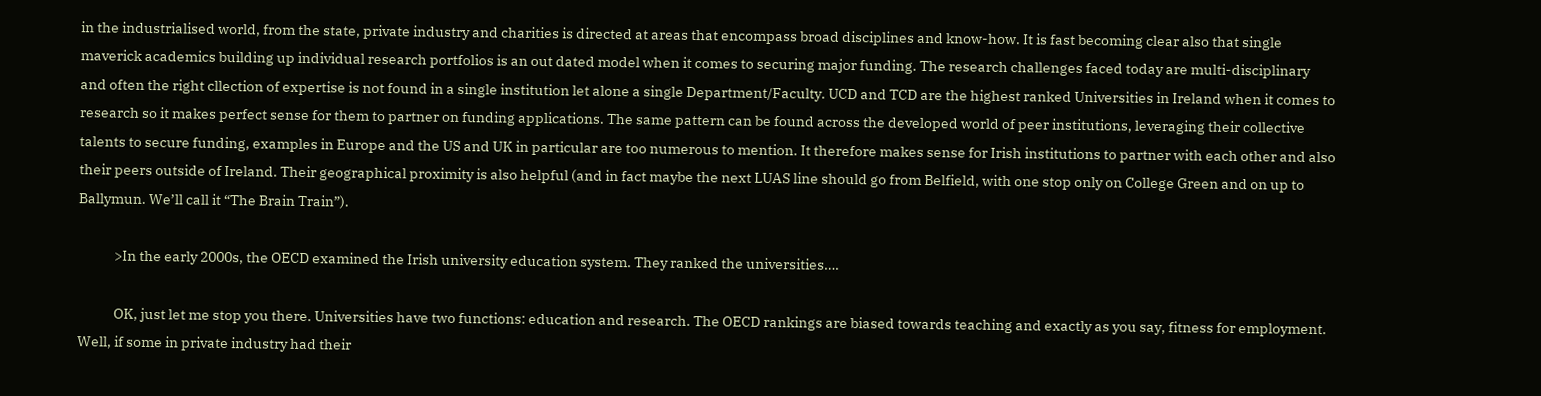in the industrialised world, from the state, private industry and charities is directed at areas that encompass broad disciplines and know-how. It is fast becoming clear also that single maverick academics building up individual research portfolios is an out dated model when it comes to securing major funding. The research challenges faced today are multi-disciplinary and often the right cllection of expertise is not found in a single institution let alone a single Department/Faculty. UCD and TCD are the highest ranked Universities in Ireland when it comes to research so it makes perfect sense for them to partner on funding applications. The same pattern can be found across the developed world of peer institutions, leveraging their collective talents to secure funding, examples in Europe and the US and UK in particular are too numerous to mention. It therefore makes sense for Irish institutions to partner with each other and also their peers outside of Ireland. Their geographical proximity is also helpful (and in fact maybe the next LUAS line should go from Belfield, with one stop only on College Green and on up to Ballymun. We’ll call it “The Brain Train”).

            >In the early 2000s, the OECD examined the Irish university education system. They ranked the universities….

            OK, just let me stop you there. Universities have two functions: education and research. The OECD rankings are biased towards teaching and exactly as you say, fitness for employment. Well, if some in private industry had their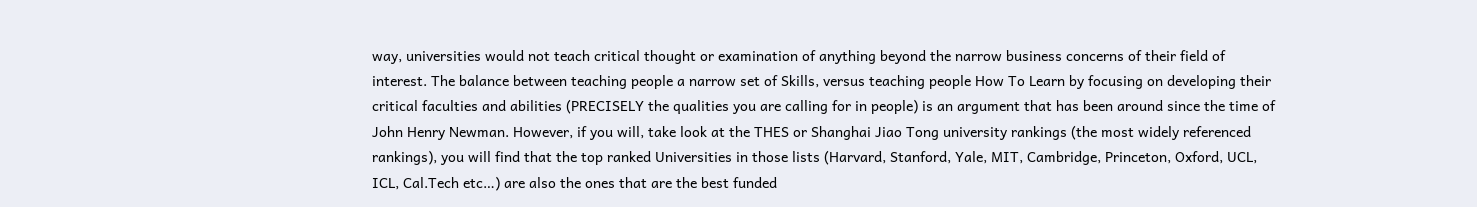way, universities would not teach critical thought or examination of anything beyond the narrow business concerns of their field of interest. The balance between teaching people a narrow set of Skills, versus teaching people How To Learn by focusing on developing their critical faculties and abilities (PRECISELY the qualities you are calling for in people) is an argument that has been around since the time of John Henry Newman. However, if you will, take look at the THES or Shanghai Jiao Tong university rankings (the most widely referenced rankings), you will find that the top ranked Universities in those lists (Harvard, Stanford, Yale, MIT, Cambridge, Princeton, Oxford, UCL, ICL, Cal.Tech etc…) are also the ones that are the best funded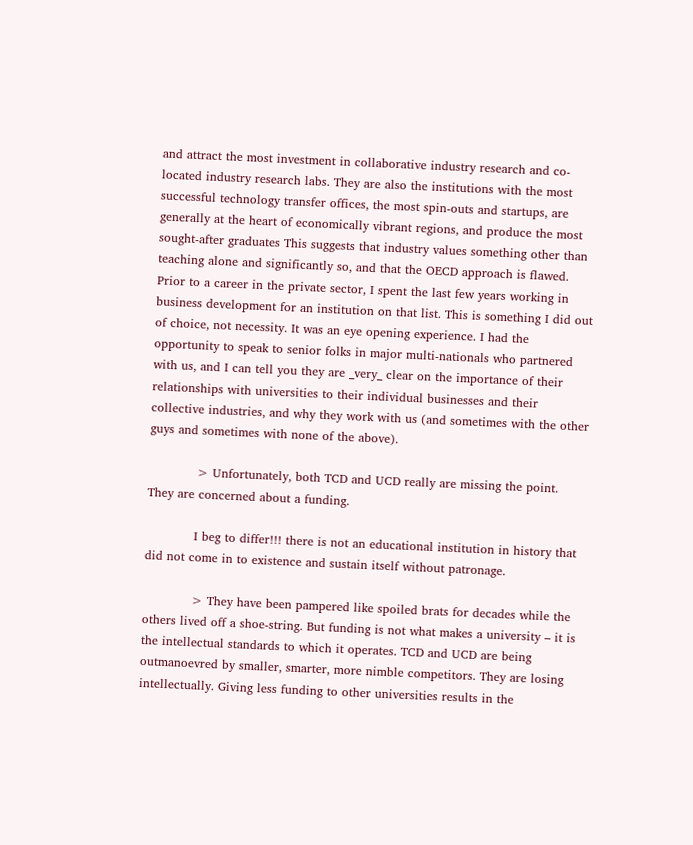and attract the most investment in collaborative industry research and co-located industry research labs. They are also the institutions with the most successful technology transfer offices, the most spin-outs and startups, are generally at the heart of economically vibrant regions, and produce the most sought-after graduates This suggests that industry values something other than teaching alone and significantly so, and that the OECD approach is flawed. Prior to a career in the private sector, I spent the last few years working in business development for an institution on that list. This is something I did out of choice, not necessity. It was an eye opening experience. I had the opportunity to speak to senior folks in major multi-nationals who partnered with us, and I can tell you they are _very_ clear on the importance of their relationships with universities to their individual businesses and their collective industries, and why they work with us (and sometimes with the other guys and sometimes with none of the above).

            > Unfortunately, both TCD and UCD really are missing the point. They are concerned about a funding.

            I beg to differ!!! there is not an educational institution in history that did not come in to existence and sustain itself without patronage.

            > They have been pampered like spoiled brats for decades while the others lived off a shoe-string. But funding is not what makes a university – it is the intellectual standards to which it operates. TCD and UCD are being outmanoevred by smaller, smarter, more nimble competitors. They are losing intellectually. Giving less funding to other universities results in the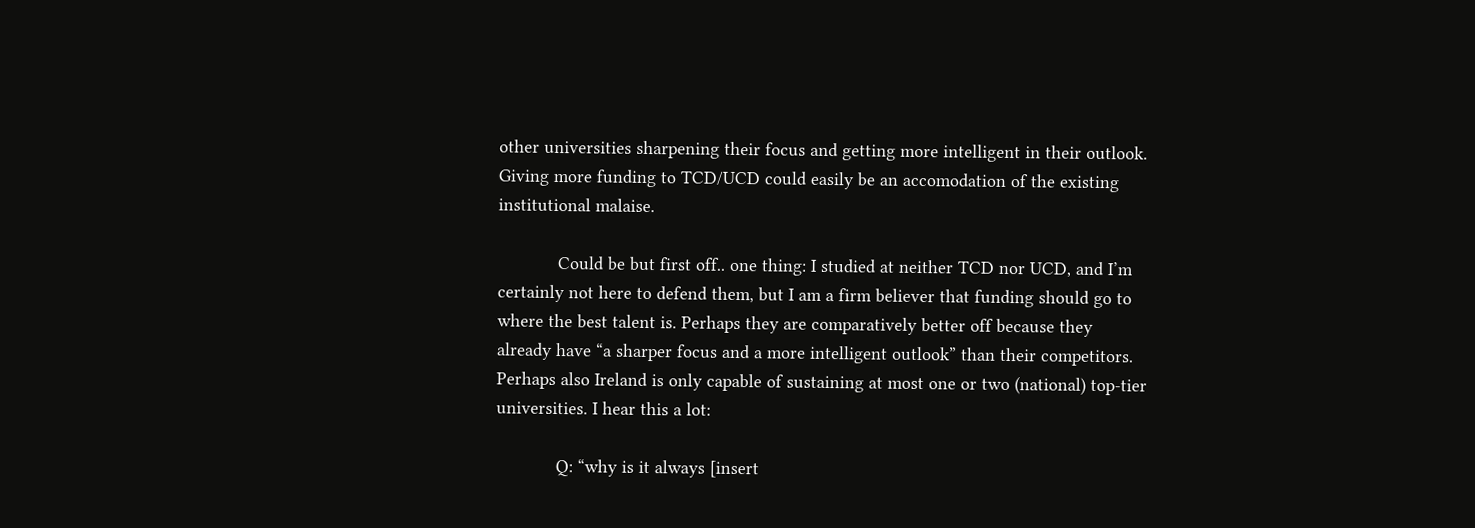other universities sharpening their focus and getting more intelligent in their outlook. Giving more funding to TCD/UCD could easily be an accomodation of the existing institutional malaise.

            Could be but first off.. one thing: I studied at neither TCD nor UCD, and I’m certainly not here to defend them, but I am a firm believer that funding should go to where the best talent is. Perhaps they are comparatively better off because they already have “a sharper focus and a more intelligent outlook” than their competitors. Perhaps also Ireland is only capable of sustaining at most one or two (national) top-tier universities. I hear this a lot:

            Q: “why is it always [insert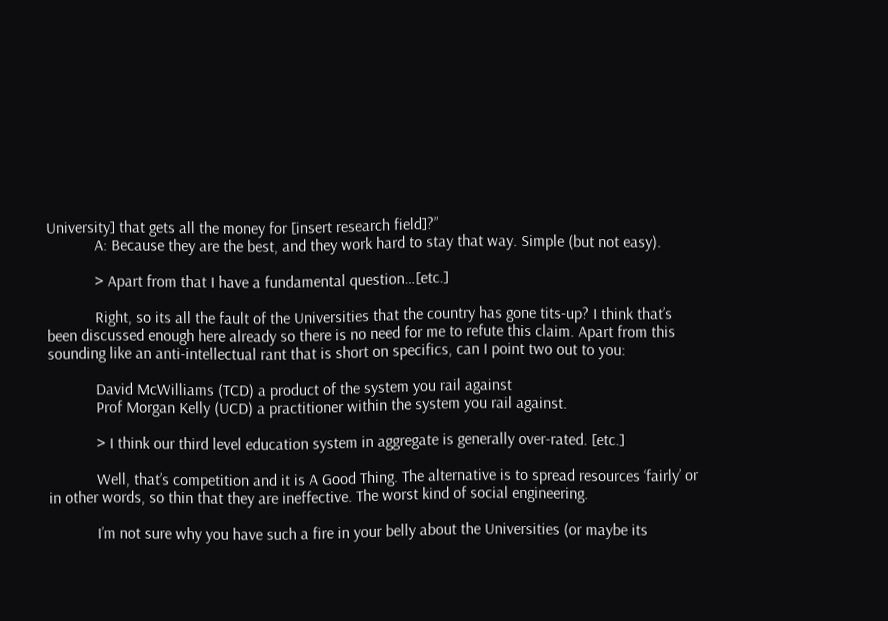University] that gets all the money for [insert research field]?”
            A: Because they are the best, and they work hard to stay that way. Simple (but not easy).

            > Apart from that I have a fundamental question…[etc.]

            Right, so its all the fault of the Universities that the country has gone tits-up? I think that’s been discussed enough here already so there is no need for me to refute this claim. Apart from this sounding like an anti-intellectual rant that is short on specifics, can I point two out to you:

            David McWilliams (TCD) a product of the system you rail against
            Prof Morgan Kelly (UCD) a practitioner within the system you rail against.

            > I think our third level education system in aggregate is generally over-rated. [etc.]

            Well, that’s competition and it is A Good Thing. The alternative is to spread resources ‘fairly’ or in other words, so thin that they are ineffective. The worst kind of social engineering.

            I’m not sure why you have such a fire in your belly about the Universities (or maybe its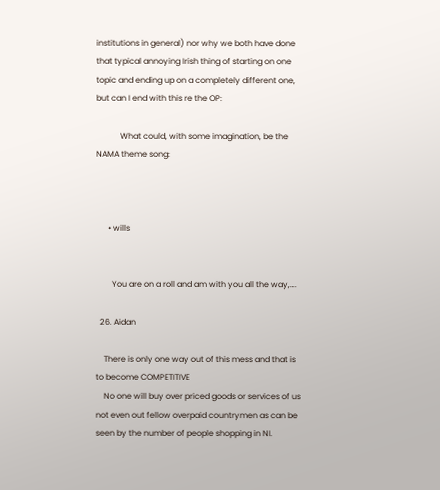institutions in general) nor why we both have done that typical annoying Irish thing of starting on one topic and ending up on a completely different one, but can I end with this re the OP:

            What could, with some imagination, be the NAMA theme song:



      • wills


        You are on a roll and am with you all the way,….

  26. Aidan

    There is only one way out of this mess and that is to become COMPETITIVE
    No one will buy over priced goods or services of us not even out fellow overpaid countrymen as can be seen by the number of people shopping in NI.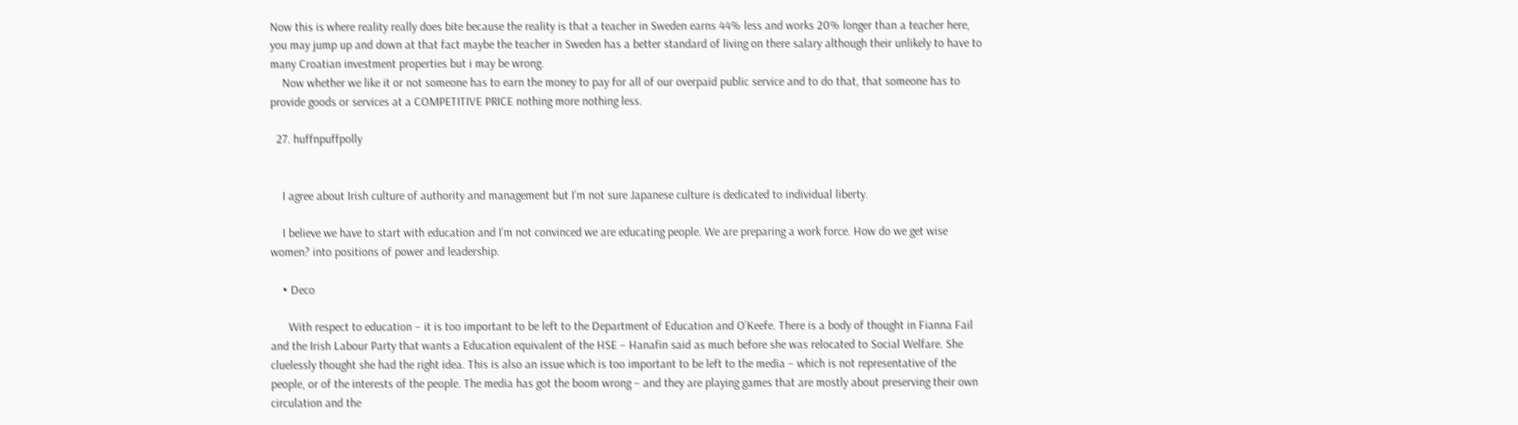Now this is where reality really does bite because the reality is that a teacher in Sweden earns 44% less and works 20% longer than a teacher here, you may jump up and down at that fact maybe the teacher in Sweden has a better standard of living on there salary although their unlikely to have to many Croatian investment properties but i may be wrong.
    Now whether we like it or not someone has to earn the money to pay for all of our overpaid public service and to do that, that someone has to provide goods or services at a COMPETITIVE PRICE nothing more nothing less.

  27. huffnpuffpolly


    I agree about Irish culture of authority and management but I’m not sure Japanese culture is dedicated to individual liberty.

    I believe we have to start with education and I’m not convinced we are educating people. We are preparing a work force. How do we get wise women? into positions of power and leadership.

    • Deco

      With respect to education – it is too important to be left to the Department of Education and O’Keefe. There is a body of thought in Fianna Fail and the Irish Labour Party that wants a Education equivalent of the HSE – Hanafin said as much before she was relocated to Social Welfare. She cluelessly thought she had the right idea. This is also an issue which is too important to be left to the media – which is not representative of the people, or of the interests of the people. The media has got the boom wrong – and they are playing games that are mostly about preserving their own circulation and the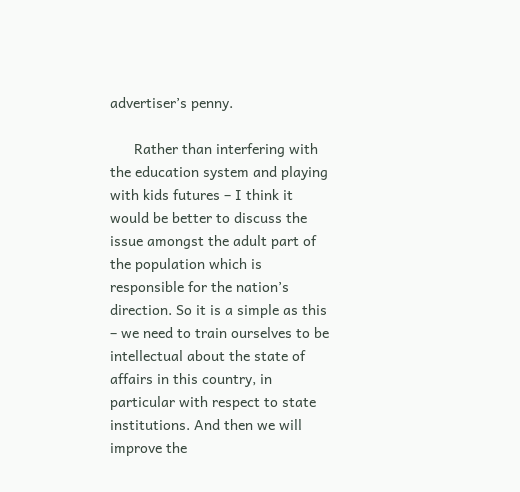advertiser’s penny.

      Rather than interfering with the education system and playing with kids futures – I think it would be better to discuss the issue amongst the adult part of the population which is responsible for the nation’s direction. So it is a simple as this – we need to train ourselves to be intellectual about the state of affairs in this country, in particular with respect to state institutions. And then we will improve the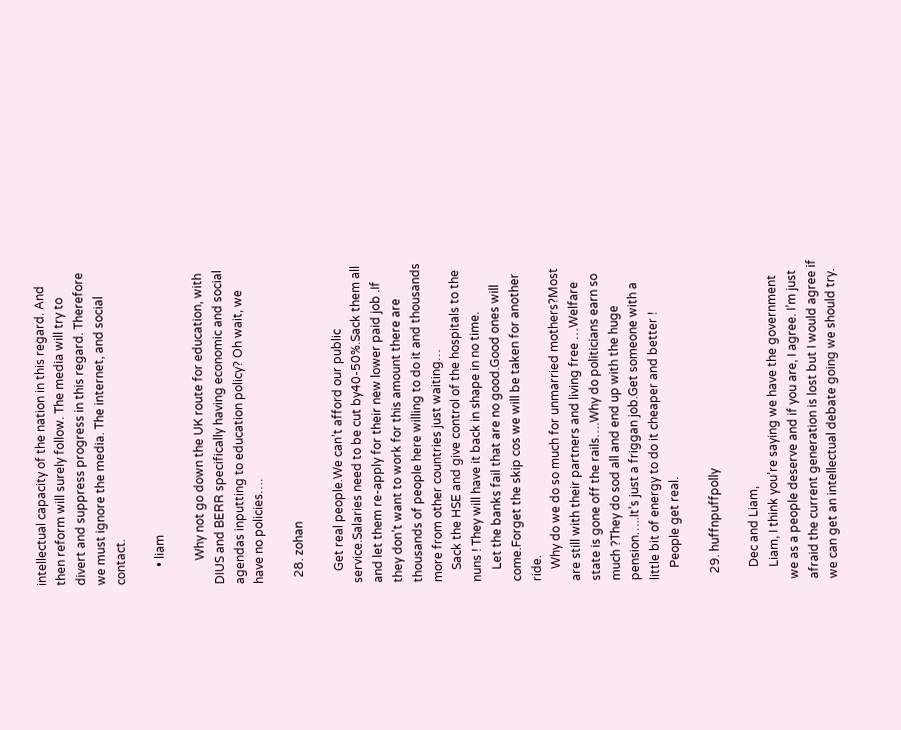intellectual capacity of the nation in this regard. And then reform will surely follow. The media will try to divert and suppress progress in this regard. Therefore we must ignore the media. The internet, and social contact.

      • liam

        Why not go down the UK route for education, with DIUS and BERR specifically having economic and social agendas inputting to education policy? Oh wait, we have no policies….

  28. zohan

    Get real people.We can’t afford our public service.Salaries need to be cut by40-50%.Sack them all and let them re-apply for their new lower paid job .If they don’t want to work for this amount there are thousands of people here willing to do it and thousands more from other countries just waiting…
    Sack the HSE and give control of the hospitals to the nuns ! They will have it back in shape in no time.
    Let the banks fail that are no good.Good ones will come.Forget the skip cos we will be taken for another ride.
    Why do we do so much for unmarried mothers?Most are still with their partners and living free …Welfare state is gone off the rails….Why do politicians earn so much ?They do sod all and end up with the huge pension…..It’s just a friggan job.Get someone with a little bit of energy to do it cheaper and better !
    People get real.

  29. huffnpuffpolly

    Dec and Liam,
    Liam, I think you’re saying we have the government we as a people deserve and if you are, I agree. I’m just afraid the current generation is lost but I would agree if we can get an intellectual debate going we should try.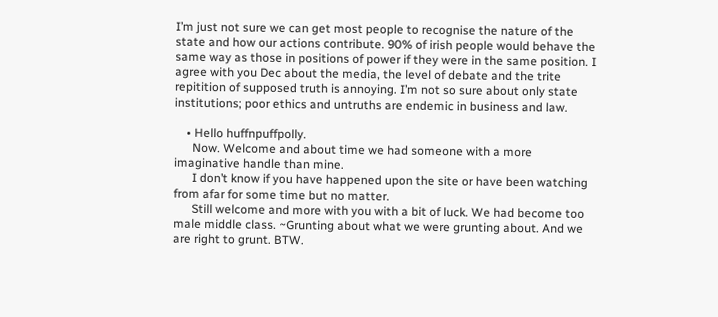I’m just not sure we can get most people to recognise the nature of the state and how our actions contribute. 90% of irish people would behave the same way as those in positions of power if they were in the same position. I agree with you Dec about the media, the level of debate and the trite repitition of supposed truth is annoying. I’m not so sure about only state institutions; poor ethics and untruths are endemic in business and law.

    • Hello huffnpuffpolly.
      Now. Welcome and about time we had someone with a more imaginative handle than mine.
      I don’t know if you have happened upon the site or have been watching from afar for some time but no matter.
      Still welcome and more with you with a bit of luck. We had become too male middle class. ~Grunting about what we were grunting about. And we are right to grunt. BTW.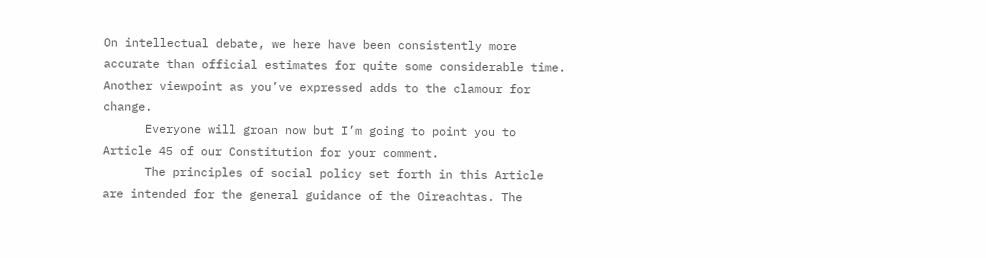On intellectual debate, we here have been consistently more accurate than official estimates for quite some considerable time. Another viewpoint as you’ve expressed adds to the clamour for change.
      Everyone will groan now but I’m going to point you to Article 45 of our Constitution for your comment.
      The principles of social policy set forth in this Article are intended for the general guidance of the Oireachtas. The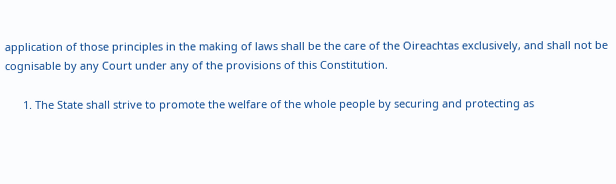application of those principles in the making of laws shall be the care of the Oireachtas exclusively, and shall not be cognisable by any Court under any of the provisions of this Constitution.

      1. The State shall strive to promote the welfare of the whole people by securing and protecting as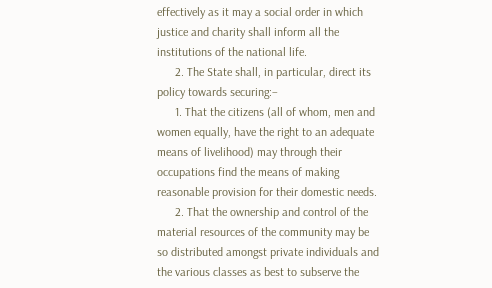effectively as it may a social order in which justice and charity shall inform all the institutions of the national life.
      2. The State shall, in particular, direct its policy towards securing:–
      1. That the citizens (all of whom, men and women equally, have the right to an adequate means of livelihood) may through their occupations find the means of making reasonable provision for their domestic needs.
      2. That the ownership and control of the material resources of the community may be so distributed amongst private individuals and the various classes as best to subserve the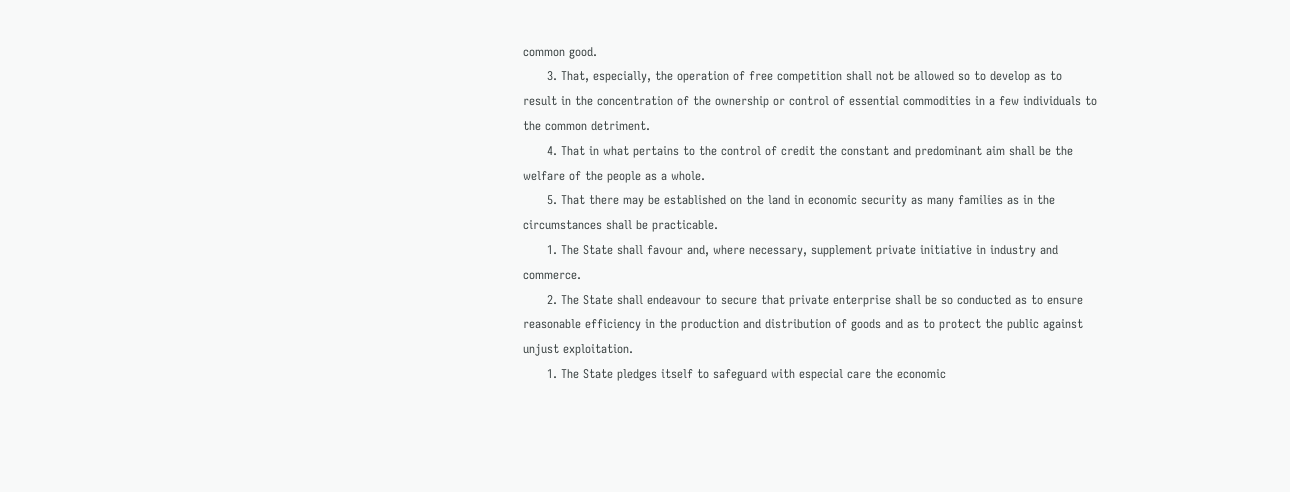common good.
      3. That, especially, the operation of free competition shall not be allowed so to develop as to result in the concentration of the ownership or control of essential commodities in a few individuals to the common detriment.
      4. That in what pertains to the control of credit the constant and predominant aim shall be the welfare of the people as a whole.
      5. That there may be established on the land in economic security as many families as in the circumstances shall be practicable.
      1. The State shall favour and, where necessary, supplement private initiative in industry and commerce.
      2. The State shall endeavour to secure that private enterprise shall be so conducted as to ensure reasonable efficiency in the production and distribution of goods and as to protect the public against unjust exploitation.
      1. The State pledges itself to safeguard with especial care the economic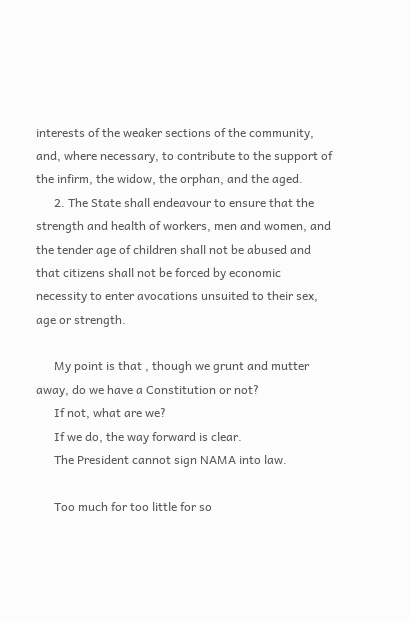interests of the weaker sections of the community, and, where necessary, to contribute to the support of the infirm, the widow, the orphan, and the aged.
      2. The State shall endeavour to ensure that the strength and health of workers, men and women, and the tender age of children shall not be abused and that citizens shall not be forced by economic necessity to enter avocations unsuited to their sex, age or strength.

      My point is that , though we grunt and mutter away, do we have a Constitution or not?
      If not, what are we?
      If we do, the way forward is clear.
      The President cannot sign NAMA into law.

      Too much for too little for so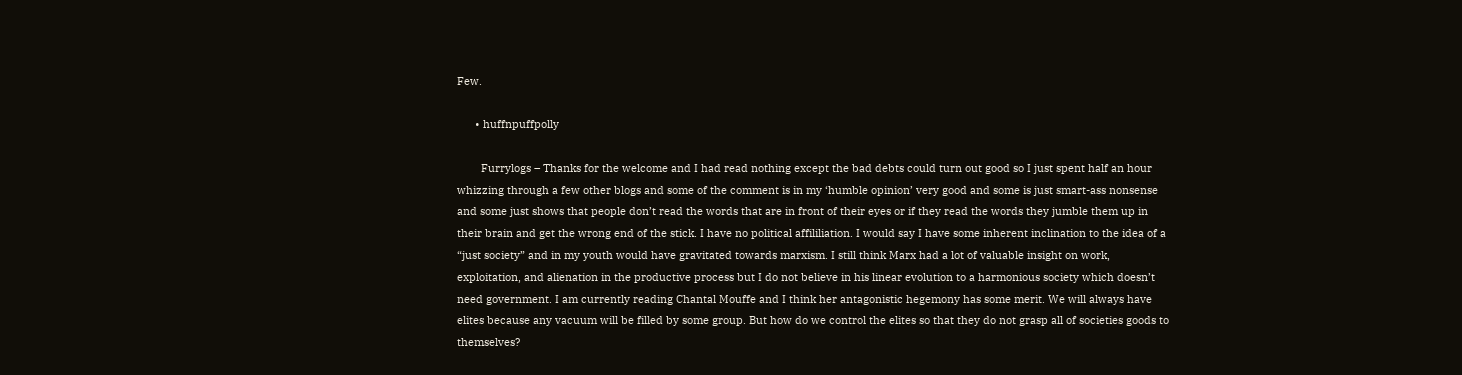Few.

      • huffnpuffpolly

        Furrylogs – Thanks for the welcome and I had read nothing except the bad debts could turn out good so I just spent half an hour whizzing through a few other blogs and some of the comment is in my ‘humble opinion’ very good and some is just smart-ass nonsense and some just shows that people don’t read the words that are in front of their eyes or if they read the words they jumble them up in their brain and get the wrong end of the stick. I have no political affililiation. I would say I have some inherent inclination to the idea of a “just society” and in my youth would have gravitated towards marxism. I still think Marx had a lot of valuable insight on work, exploitation, and alienation in the productive process but I do not believe in his linear evolution to a harmonious society which doesn’t need government. I am currently reading Chantal Mouffe and I think her antagonistic hegemony has some merit. We will always have elites because any vacuum will be filled by some group. But how do we control the elites so that they do not grasp all of societies goods to themselves?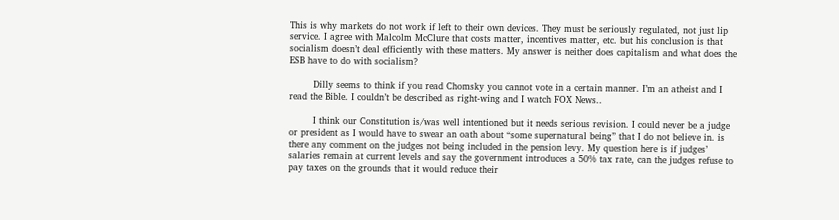This is why markets do not work if left to their own devices. They must be seriously regulated, not just lip service. I agree with Malcolm McClure that costs matter, incentives matter, etc. but his conclusion is that socialism doesn’t deal efficiently with these matters. My answer is neither does capitalism and what does the ESB have to do with socialism?

        Dilly seems to think if you read Chomsky you cannot vote in a certain manner. I’m an atheist and I read the Bible. I couldn’t be described as right-wing and I watch FOX News..

        I think our Constitution is/was well intentioned but it needs serious revision. I could never be a judge or president as I would have to swear an oath about “some supernatural being” that I do not believe in. is there any comment on the judges not being included in the pension levy. My question here is if judges’ salaries remain at current levels and say the government introduces a 50% tax rate, can the judges refuse to pay taxes on the grounds that it would reduce their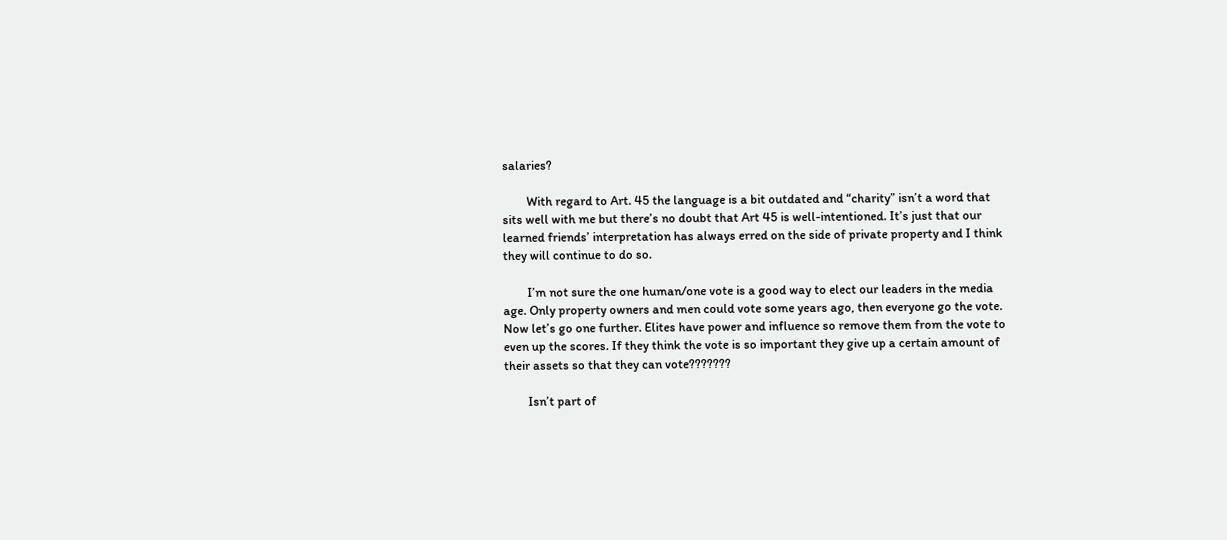salaries?

        With regard to Art. 45 the language is a bit outdated and “charity” isn’t a word that sits well with me but there’s no doubt that Art 45 is well-intentioned. It’s just that our learned friends’ interpretation has always erred on the side of private property and I think they will continue to do so.

        I’m not sure the one human/one vote is a good way to elect our leaders in the media age. Only property owners and men could vote some years ago, then everyone go the vote. Now let’s go one further. Elites have power and influence so remove them from the vote to even up the scores. If they think the vote is so important they give up a certain amount of their assets so that they can vote???????

        Isn’t part of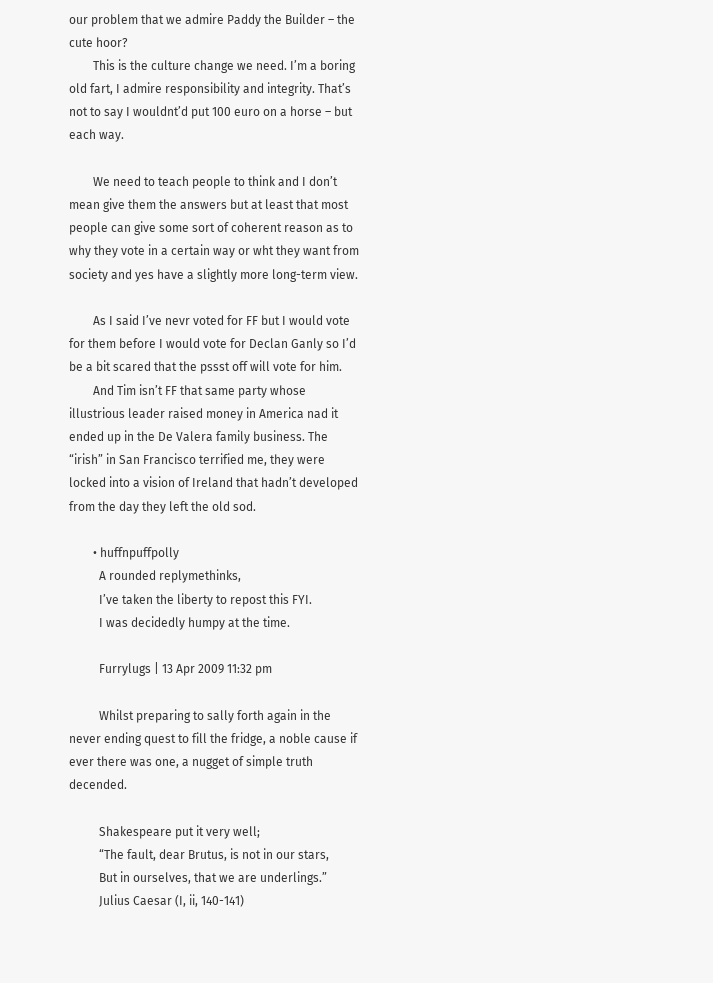our problem that we admire Paddy the Builder – the cute hoor?
        This is the culture change we need. I’m a boring old fart, I admire responsibility and integrity. That’s not to say I wouldnt’d put 100 euro on a horse – but each way.

        We need to teach people to think and I don’t mean give them the answers but at least that most people can give some sort of coherent reason as to why they vote in a certain way or wht they want from society and yes have a slightly more long-term view.

        As I said I’ve nevr voted for FF but I would vote for them before I would vote for Declan Ganly so I’d be a bit scared that the pssst off will vote for him.
        And Tim isn’t FF that same party whose illustrious leader raised money in America nad it ended up in the De Valera family business. The “irish” in San Francisco terrified me, they were locked into a vision of Ireland that hadn’t developed from the day they left the old sod.

        • huffnpuffpolly
          A rounded replymethinks,
          I’ve taken the liberty to repost this FYI.
          I was decidedly humpy at the time.

          Furrylugs | 13 Apr 2009 11:32 pm

          Whilst preparing to sally forth again in the never ending quest to fill the fridge, a noble cause if ever there was one, a nugget of simple truth decended.

          Shakespeare put it very well;
          “The fault, dear Brutus, is not in our stars,
          But in ourselves, that we are underlings.”
          Julius Caesar (I, ii, 140-141)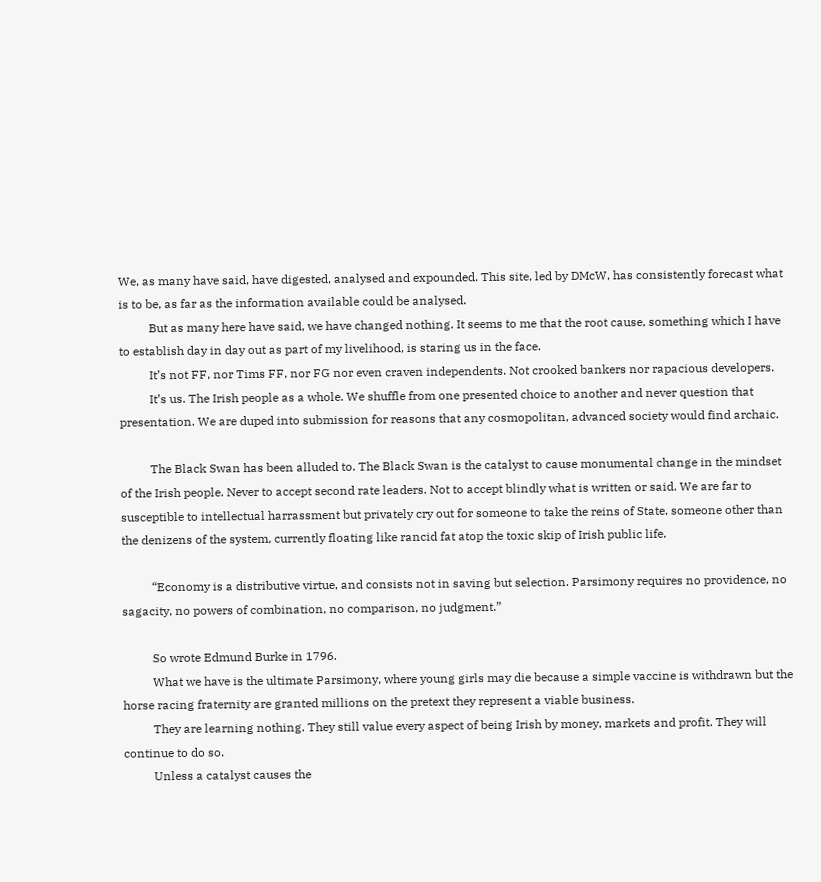We, as many have said, have digested, analysed and expounded. This site, led by DMcW, has consistently forecast what is to be, as far as the information available could be analysed.
          But as many here have said, we have changed nothing. It seems to me that the root cause, something which I have to establish day in day out as part of my livelihood, is staring us in the face.
          It’s not FF, nor Tims FF, nor FG nor even craven independents. Not crooked bankers nor rapacious developers.
          It’s us. The Irish people as a whole. We shuffle from one presented choice to another and never question that presentation. We are duped into submission for reasons that any cosmopolitan, advanced society would find archaic.

          The Black Swan has been alluded to. The Black Swan is the catalyst to cause monumental change in the mindset of the Irish people. Never to accept second rate leaders. Not to accept blindly what is written or said. We are far to susceptible to intellectual harrassment but privately cry out for someone to take the reins of State, someone other than the denizens of the system, currently floating like rancid fat atop the toxic skip of Irish public life.

          “Economy is a distributive virtue, and consists not in saving but selection. Parsimony requires no providence, no sagacity, no powers of combination, no comparison, no judgment.”

          So wrote Edmund Burke in 1796.
          What we have is the ultimate Parsimony, where young girls may die because a simple vaccine is withdrawn but the horse racing fraternity are granted millions on the pretext they represent a viable business.
          They are learning nothing. They still value every aspect of being Irish by money, markets and profit. They will continue to do so.
          Unless a catalyst causes the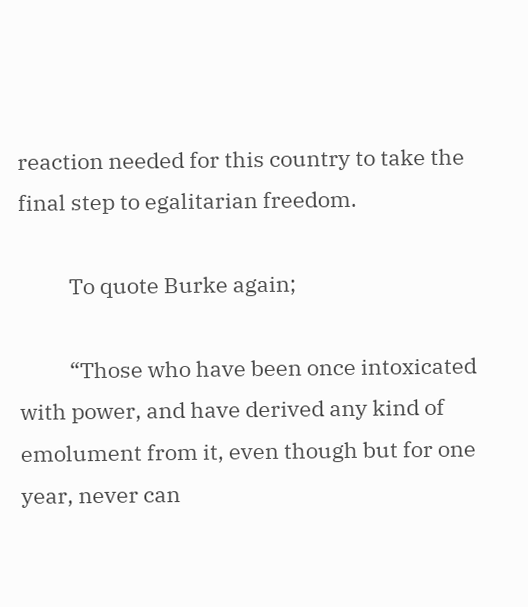reaction needed for this country to take the final step to egalitarian freedom.

          To quote Burke again;

          “Those who have been once intoxicated with power, and have derived any kind of emolument from it, even though but for one year, never can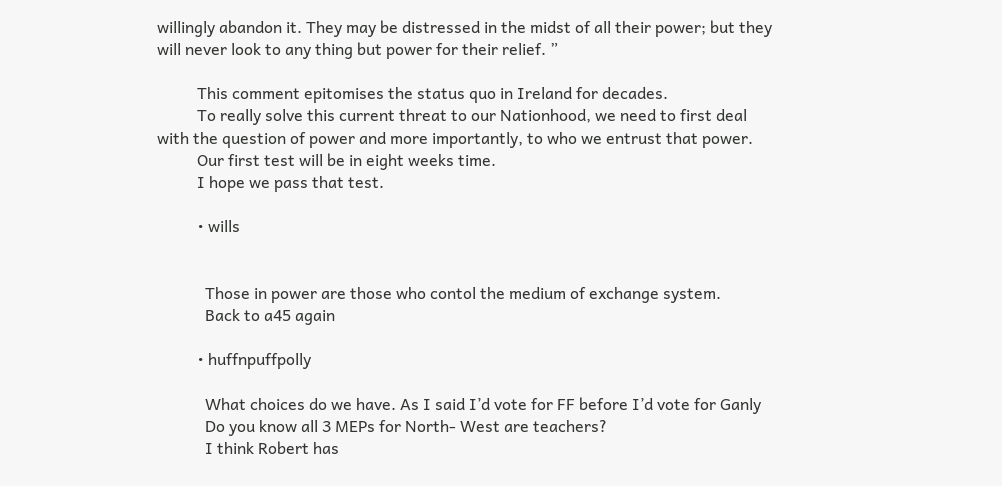willingly abandon it. They may be distressed in the midst of all their power; but they will never look to any thing but power for their relief. ”

          This comment epitomises the status quo in Ireland for decades.
          To really solve this current threat to our Nationhood, we need to first deal with the question of power and more importantly, to who we entrust that power.
          Our first test will be in eight weeks time.
          I hope we pass that test.

          • wills


            Those in power are those who contol the medium of exchange system.
            Back to a45 again

          • huffnpuffpolly

            What choices do we have. As I said I’d vote for FF before I’d vote for Ganly
            Do you know all 3 MEPs for North- West are teachers?
            I think Robert has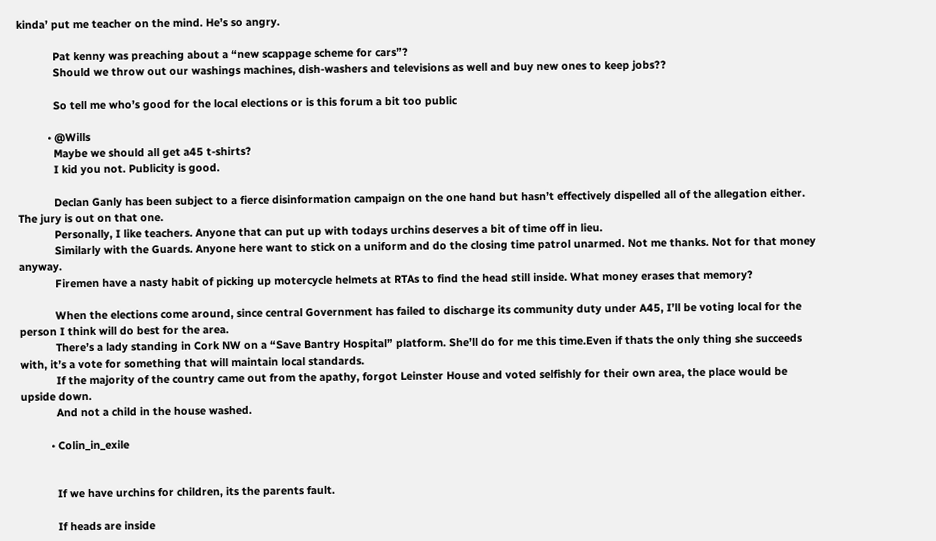kinda’ put me teacher on the mind. He’s so angry.

            Pat kenny was preaching about a “new scappage scheme for cars”?
            Should we throw out our washings machines, dish-washers and televisions as well and buy new ones to keep jobs??

            So tell me who’s good for the local elections or is this forum a bit too public

          • @Wills
            Maybe we should all get a45 t-shirts?
            I kid you not. Publicity is good.

            Declan Ganly has been subject to a fierce disinformation campaign on the one hand but hasn’t effectively dispelled all of the allegation either. The jury is out on that one.
            Personally, I like teachers. Anyone that can put up with todays urchins deserves a bit of time off in lieu.
            Similarly with the Guards. Anyone here want to stick on a uniform and do the closing time patrol unarmed. Not me thanks. Not for that money anyway.
            Firemen have a nasty habit of picking up motercycle helmets at RTAs to find the head still inside. What money erases that memory?

            When the elections come around, since central Government has failed to discharge its community duty under A45, I’ll be voting local for the person I think will do best for the area.
            There’s a lady standing in Cork NW on a “Save Bantry Hospital” platform. She’ll do for me this time.Even if thats the only thing she succeeds with, it’s a vote for something that will maintain local standards.
            If the majority of the country came out from the apathy, forgot Leinster House and voted selfishly for their own area, the place would be upside down.
            And not a child in the house washed.

          • Colin_in_exile


            If we have urchins for children, its the parents fault.

            If heads are inside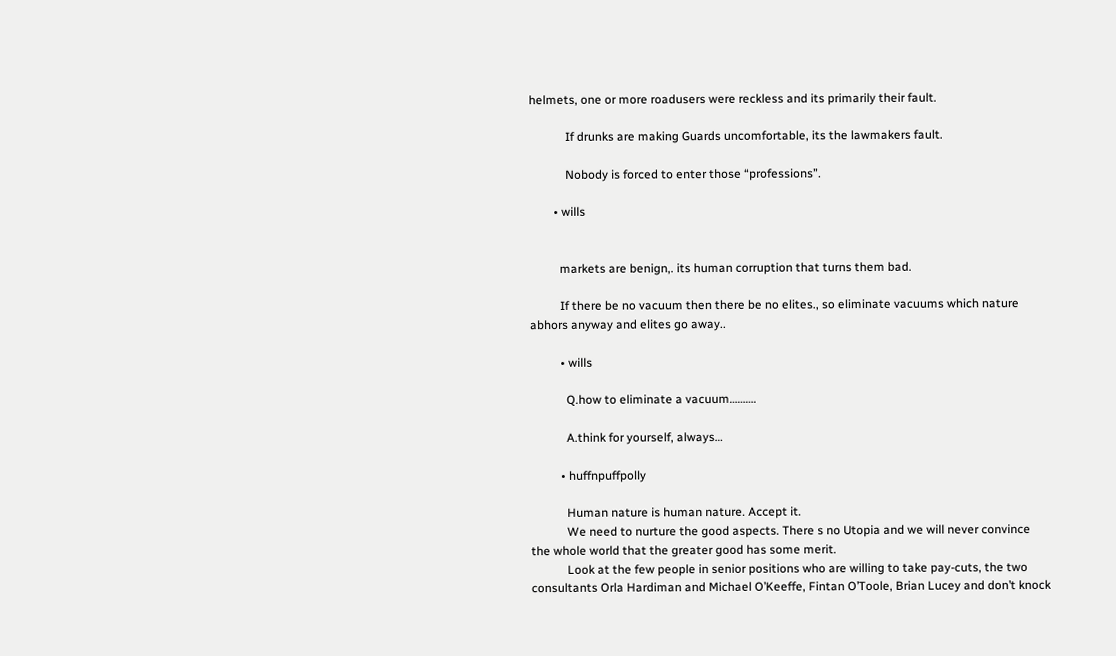helmets, one or more roadusers were reckless and its primarily their fault.

            If drunks are making Guards uncomfortable, its the lawmakers fault.

            Nobody is forced to enter those “professions”.

        • wills


          markets are benign,. its human corruption that turns them bad.

          If there be no vacuum then there be no elites., so eliminate vacuums which nature abhors anyway and elites go away..

          • wills

            Q.how to eliminate a vacuum……….

            A.think for yourself, always…

          • huffnpuffpolly

            Human nature is human nature. Accept it.
            We need to nurture the good aspects. There s no Utopia and we will never convince the whole world that the greater good has some merit.
            Look at the few people in senior positions who are willing to take pay-cuts, the two consultants Orla Hardiman and Michael O’Keeffe, Fintan O’Toole, Brian Lucey and don’t knock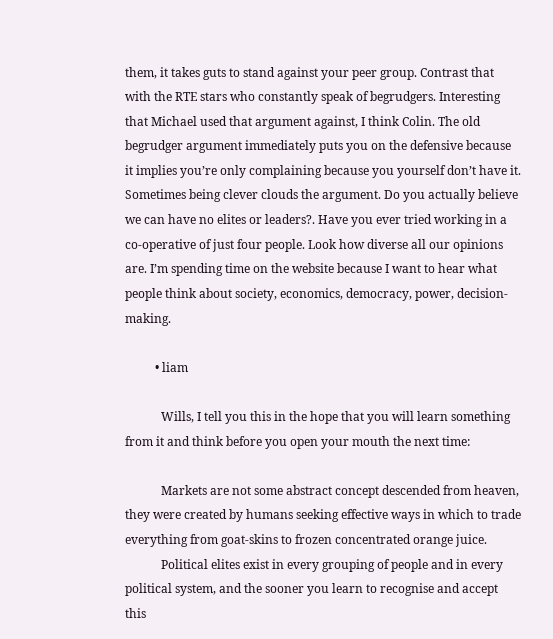them, it takes guts to stand against your peer group. Contrast that with the RTE stars who constantly speak of begrudgers. Interesting that Michael used that argument against, I think Colin. The old begrudger argument immediately puts you on the defensive because it implies you’re only complaining because you yourself don’t have it. Sometimes being clever clouds the argument. Do you actually believe we can have no elites or leaders?. Have you ever tried working in a co-operative of just four people. Look how diverse all our opinions are. I’m spending time on the website because I want to hear what people think about society, economics, democracy, power, decision-making.

          • liam

            Wills, I tell you this in the hope that you will learn something from it and think before you open your mouth the next time:

            Markets are not some abstract concept descended from heaven, they were created by humans seeking effective ways in which to trade everything from goat-skins to frozen concentrated orange juice.
            Political elites exist in every grouping of people and in every political system, and the sooner you learn to recognise and accept this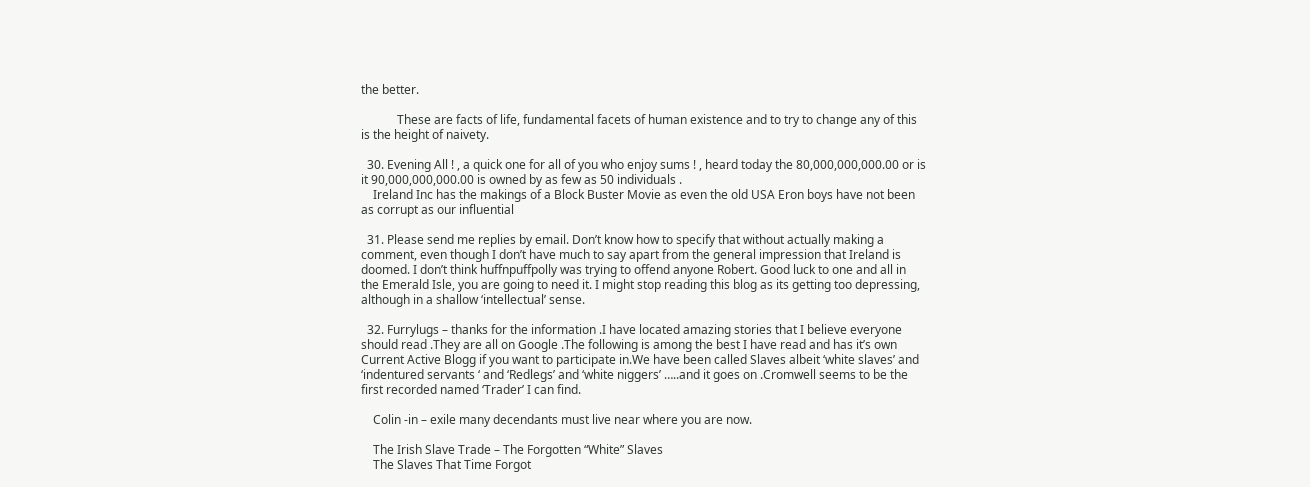the better.

            These are facts of life, fundamental facets of human existence and to try to change any of this is the height of naivety.

  30. Evening All ! , a quick one for all of you who enjoy sums ! , heard today the 80,000,000,000.00 or is it 90,000,000,000.00 is owned by as few as 50 individuals .
    Ireland Inc has the makings of a Block Buster Movie as even the old USA Eron boys have not been as corrupt as our influential

  31. Please send me replies by email. Don’t know how to specify that without actually making a comment, even though I don’t have much to say apart from the general impression that Ireland is doomed. I don’t think huffnpuffpolly was trying to offend anyone Robert. Good luck to one and all in the Emerald Isle, you are going to need it. I might stop reading this blog as its getting too depressing, although in a shallow ‘intellectual’ sense.

  32. Furrylugs – thanks for the information .I have located amazing stories that I believe everyone should read .They are all on Google .The following is among the best I have read and has it’s own Current Active Blogg if you want to participate in.We have been called Slaves albeit ‘white slaves’ and ‘indentured servants ‘ and ‘Redlegs’ and ‘white niggers’ …..and it goes on .Cromwell seems to be the first recorded named ‘Trader’ I can find.

    Colin -in – exile many decendants must live near where you are now.

    The Irish Slave Trade – The Forgotten “White” Slaves
    The Slaves That Time Forgot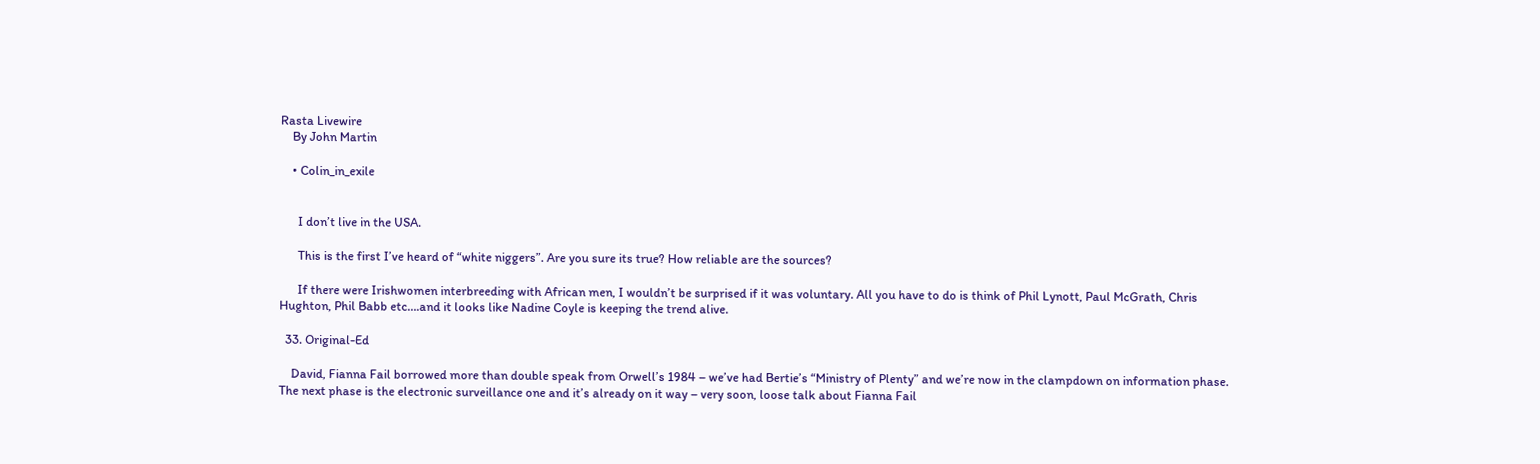Rasta Livewire
    By John Martin

    • Colin_in_exile


      I don’t live in the USA.

      This is the first I’ve heard of “white niggers”. Are you sure its true? How reliable are the sources?

      If there were Irishwomen interbreeding with African men, I wouldn’t be surprised if it was voluntary. All you have to do is think of Phil Lynott, Paul McGrath, Chris Hughton, Phil Babb etc….and it looks like Nadine Coyle is keeping the trend alive.

  33. Original-Ed

    David, Fianna Fail borrowed more than double speak from Orwell’s 1984 – we’ve had Bertie’s “Ministry of Plenty” and we’re now in the clampdown on information phase. The next phase is the electronic surveillance one and it’s already on it way – very soon, loose talk about Fianna Fail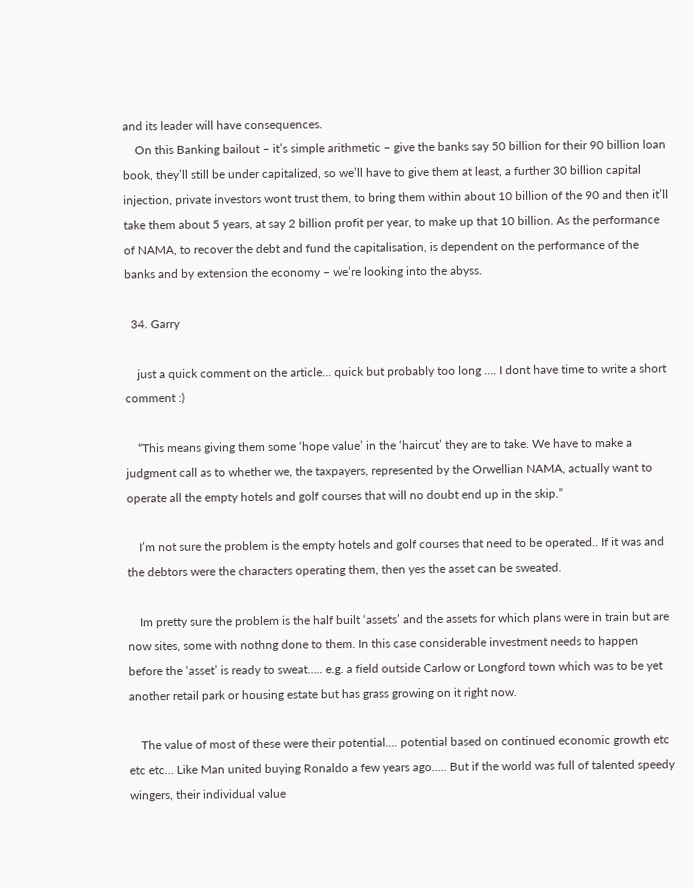and its leader will have consequences.
    On this Banking bailout – it’s simple arithmetic – give the banks say 50 billion for their 90 billion loan book, they’ll still be under capitalized, so we’ll have to give them at least, a further 30 billion capital injection, private investors wont trust them, to bring them within about 10 billion of the 90 and then it’ll take them about 5 years, at say 2 billion profit per year, to make up that 10 billion. As the performance of NAMA, to recover the debt and fund the capitalisation, is dependent on the performance of the banks and by extension the economy – we’re looking into the abyss.

  34. Garry

    just a quick comment on the article… quick but probably too long …. I dont have time to write a short comment :)

    “This means giving them some ‘hope value’ in the ‘haircut’ they are to take. We have to make a judgment call as to whether we, the taxpayers, represented by the Orwellian NAMA, actually want to operate all the empty hotels and golf courses that will no doubt end up in the skip.”

    I’m not sure the problem is the empty hotels and golf courses that need to be operated.. If it was and the debtors were the characters operating them, then yes the asset can be sweated.

    Im pretty sure the problem is the half built ‘assets’ and the assets for which plans were in train but are now sites, some with nothng done to them. In this case considerable investment needs to happen before the ‘asset’ is ready to sweat….. e.g. a field outside Carlow or Longford town which was to be yet another retail park or housing estate but has grass growing on it right now.

    The value of most of these were their potential…. potential based on continued economic growth etc etc etc… Like Man united buying Ronaldo a few years ago….. But if the world was full of talented speedy wingers, their individual value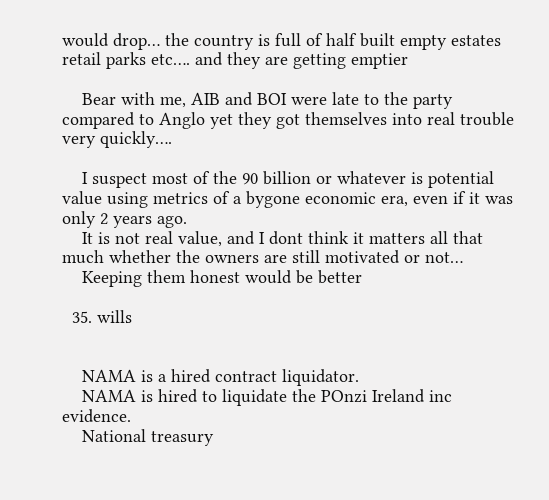would drop… the country is full of half built empty estates retail parks etc…. and they are getting emptier

    Bear with me, AIB and BOI were late to the party compared to Anglo yet they got themselves into real trouble very quickly….

    I suspect most of the 90 billion or whatever is potential value using metrics of a bygone economic era, even if it was only 2 years ago.
    It is not real value, and I dont think it matters all that much whether the owners are still motivated or not…
    Keeping them honest would be better

  35. wills


    NAMA is a hired contract liquidator.
    NAMA is hired to liquidate the POnzi Ireland inc evidence.
    National treasury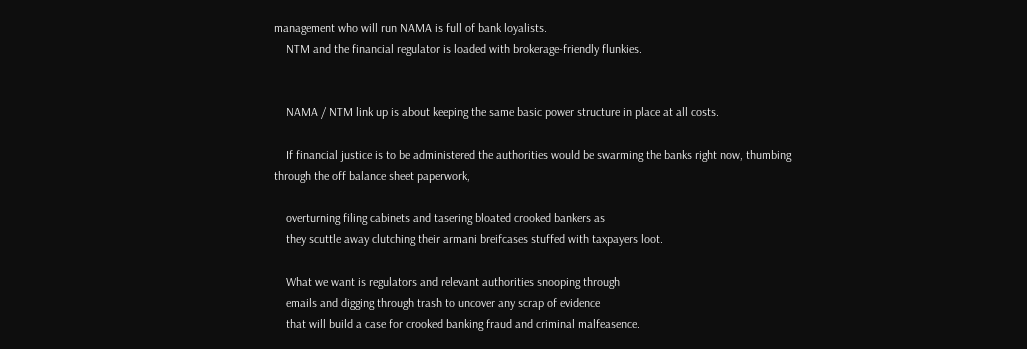management who will run NAMA is full of bank loyalists.
    NTM and the financial regulator is loaded with brokerage-friendly flunkies.


    NAMA / NTM link up is about keeping the same basic power structure in place at all costs.

    If financial justice is to be administered the authorities would be swarming the banks right now, thumbing through the off balance sheet paperwork,

    overturning filing cabinets and tasering bloated crooked bankers as
    they scuttle away clutching their armani breifcases stuffed with taxpayers loot.

    What we want is regulators and relevant authorities snooping through
    emails and digging through trash to uncover any scrap of evidence
    that will build a case for crooked banking fraud and criminal malfeasence.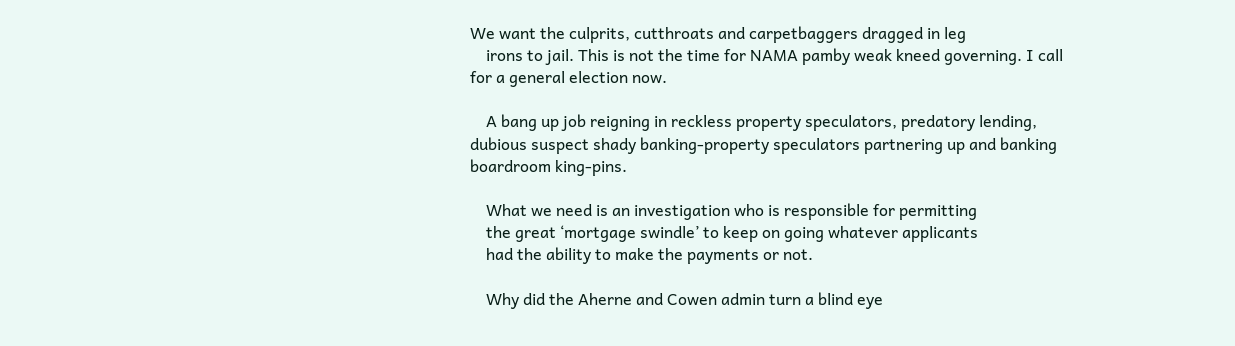We want the culprits, cutthroats and carpetbaggers dragged in leg
    irons to jail. This is not the time for NAMA pamby weak kneed governing. I call for a general election now.

    A bang up job reigning in reckless property speculators, predatory lending, dubious suspect shady banking-property speculators partnering up and banking boardroom king-pins.

    What we need is an investigation who is responsible for permitting
    the great ‘mortgage swindle’ to keep on going whatever applicants
    had the ability to make the payments or not.

    Why did the Aherne and Cowen admin turn a blind eye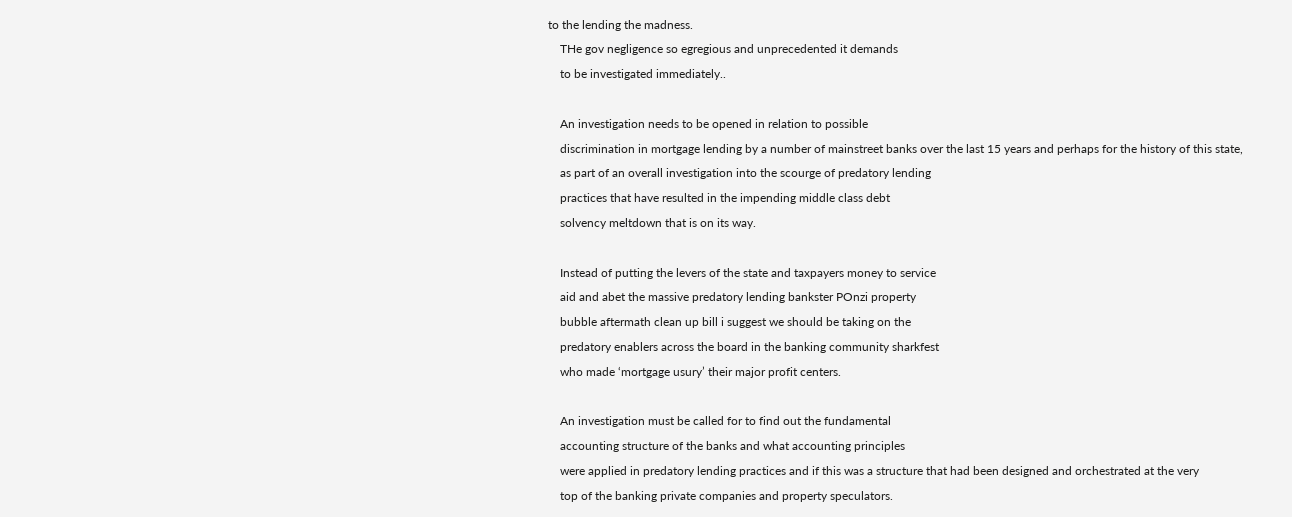to the lending the madness.
    THe gov negligence so egregious and unprecedented it demands
    to be investigated immediately..

    An investigation needs to be opened in relation to possible
    discrimination in mortgage lending by a number of mainstreet banks over the last 15 years and perhaps for the history of this state,
    as part of an overall investigation into the scourge of predatory lending
    practices that have resulted in the impending middle class debt
    solvency meltdown that is on its way.

    Instead of putting the levers of the state and taxpayers money to service
    aid and abet the massive predatory lending bankster POnzi property
    bubble aftermath clean up bill i suggest we should be taking on the
    predatory enablers across the board in the banking community sharkfest
    who made ‘mortgage usury’ their major profit centers.

    An investigation must be called for to find out the fundamental
    accounting structure of the banks and what accounting principles
    were applied in predatory lending practices and if this was a structure that had been designed and orchestrated at the very
    top of the banking private companies and property speculators.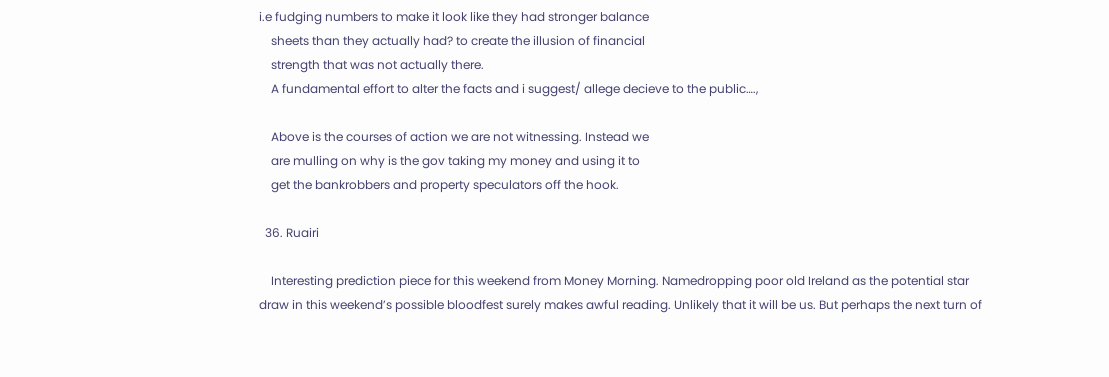i.e fudging numbers to make it look like they had stronger balance
    sheets than they actually had? to create the illusion of financial
    strength that was not actually there.
    A fundamental effort to alter the facts and i suggest/ allege decieve to the public….,

    Above is the courses of action we are not witnessing. Instead we
    are mulling on why is the gov taking my money and using it to
    get the bankrobbers and property speculators off the hook.

  36. Ruairi

    Interesting prediction piece for this weekend from Money Morning. Namedropping poor old Ireland as the potential star draw in this weekend’s possible bloodfest surely makes awful reading. Unlikely that it will be us. But perhaps the next turn of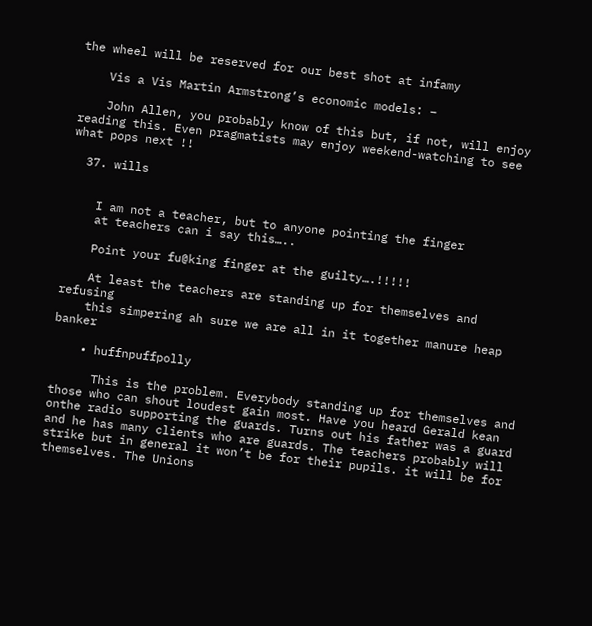the wheel will be reserved for our best shot at infamy

    Vis a Vis Martin Armstrong’s economic models: –

    John Allen, you probably know of this but, if not, will enjoy reading this. Even pragmatists may enjoy weekend-watching to see what pops next !!

  37. wills


    I am not a teacher, but to anyone pointing the finger
    at teachers can i say this…..

    Point your fu@king finger at the guilty….!!!!!

    At least the teachers are standing up for themselves and refusing
    this simpering ah sure we are all in it together manure heap banker

    • huffnpuffpolly

      This is the problem. Everybody standing up for themselves and those who can shout loudest gain most. Have you heard Gerald kean onthe radio supporting the guards. Turns out his father was a guard and he has many clients who are guards. The teachers probably will strike but in general it won’t be for their pupils. it will be for themselves. The Unions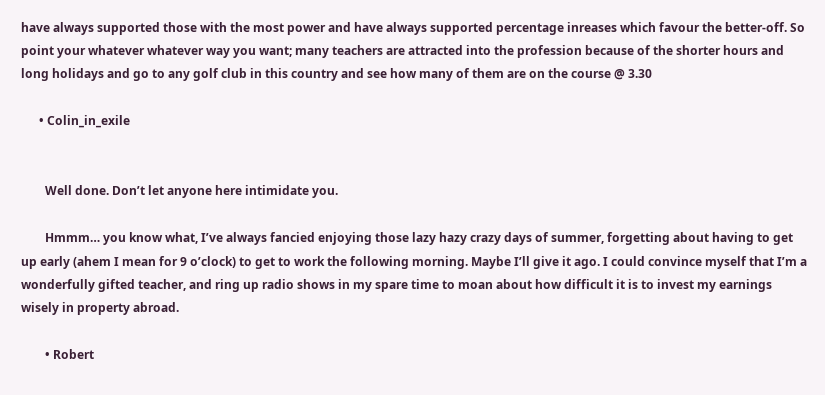have always supported those with the most power and have always supported percentage inreases which favour the better-off. So point your whatever whatever way you want; many teachers are attracted into the profession because of the shorter hours and long holidays and go to any golf club in this country and see how many of them are on the course @ 3.30

      • Colin_in_exile


        Well done. Don’t let anyone here intimidate you.

        Hmmm… you know what, I’ve always fancied enjoying those lazy hazy crazy days of summer, forgetting about having to get up early (ahem I mean for 9 o’clock) to get to work the following morning. Maybe I’ll give it ago. I could convince myself that I’m a wonderfully gifted teacher, and ring up radio shows in my spare time to moan about how difficult it is to invest my earnings wisely in property abroad.

        • Robert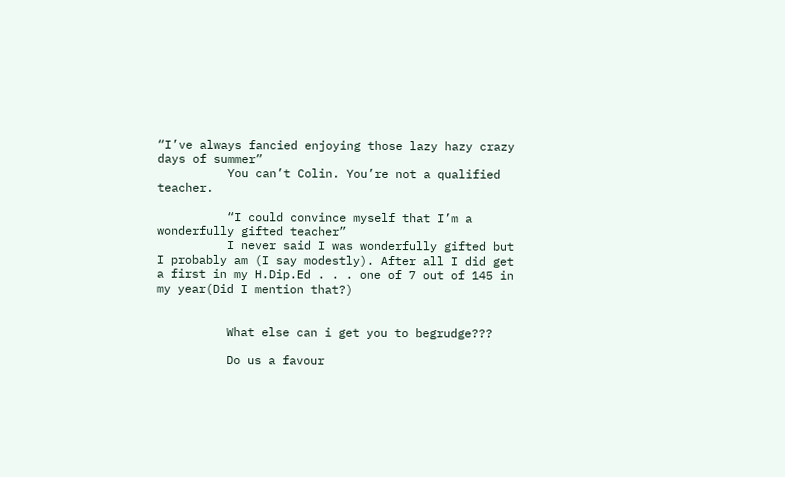“I’ve always fancied enjoying those lazy hazy crazy days of summer”
          You can’t Colin. You’re not a qualified teacher.

          “I could convince myself that I’m a wonderfully gifted teacher”
          I never said I was wonderfully gifted but I probably am (I say modestly). After all I did get a first in my H.Dip.Ed . . . one of 7 out of 145 in my year(Did I mention that?)


          What else can i get you to begrudge???

          Do us a favour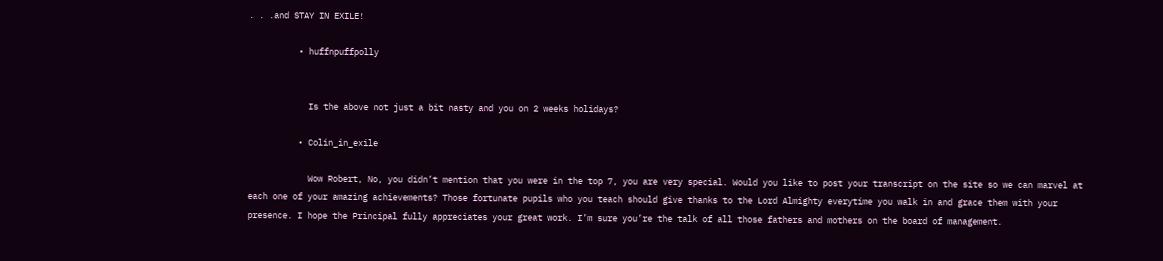. . .and STAY IN EXILE!

          • huffnpuffpolly


            Is the above not just a bit nasty and you on 2 weeks holidays?

          • Colin_in_exile

            Wow Robert, No, you didn’t mention that you were in the top 7, you are very special. Would you like to post your transcript on the site so we can marvel at each one of your amazing achievements? Those fortunate pupils who you teach should give thanks to the Lord Almighty everytime you walk in and grace them with your presence. I hope the Principal fully appreciates your great work. I’m sure you’re the talk of all those fathers and mothers on the board of management.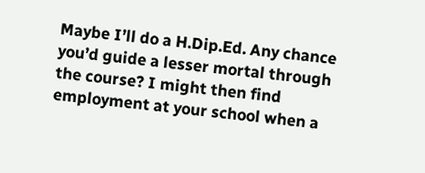Maybe I’ll do a H.Dip.Ed. Any chance you’d guide a lesser mortal through the course? I might then find employment at your school when a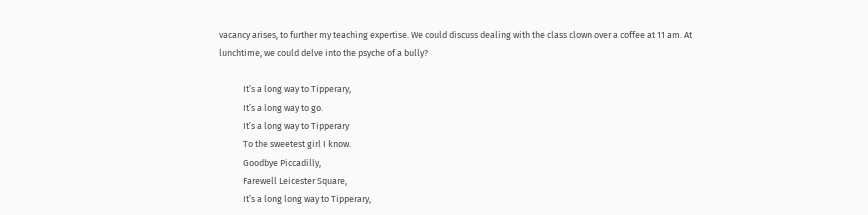vacancy arises, to further my teaching expertise. We could discuss dealing with the class clown over a coffee at 11 am. At lunchtime, we could delve into the psyche of a bully?

            It’s a long way to Tipperary,
            It’s a long way to go.
            It’s a long way to Tipperary
            To the sweetest girl I know.
            Goodbye Piccadilly,
            Farewell Leicester Square,
            It’s a long long way to Tipperary,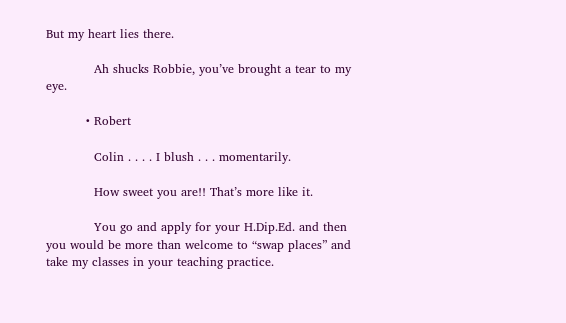But my heart lies there.

            Ah shucks Robbie, you’ve brought a tear to my eye.

          • Robert

            Colin . . . . I blush . . . momentarily.

            How sweet you are!! That’s more like it.

            You go and apply for your H.Dip.Ed. and then you would be more than welcome to “swap places” and take my classes in your teaching practice.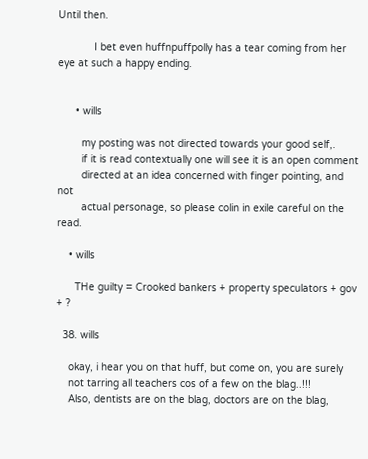Until then.

            I bet even huffnpuffpolly has a tear coming from her eye at such a happy ending.


      • wills

        my posting was not directed towards your good self,.
        if it is read contextually one will see it is an open comment
        directed at an idea concerned with finger pointing, and not
        actual personage, so please colin in exile careful on the read.

    • wills

      THe guilty = Crooked bankers + property speculators + gov + ?

  38. wills

    okay, i hear you on that huff, but come on, you are surely
    not tarring all teachers cos of a few on the blag..!!!
    Also, dentists are on the blag, doctors are on the blag,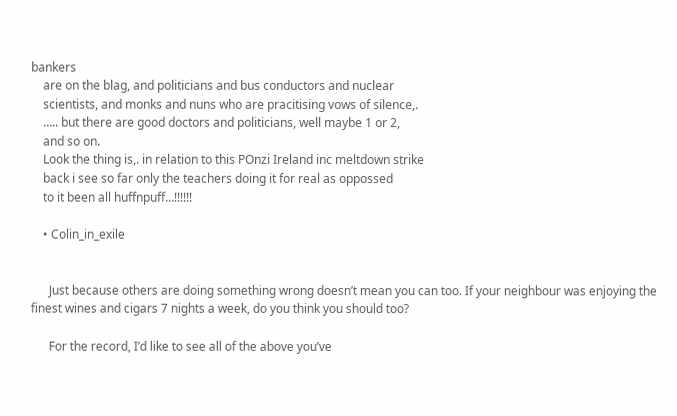bankers
    are on the blag, and politicians and bus conductors and nuclear
    scientists, and monks and nuns who are pracitising vows of silence,.
    ….. but there are good doctors and politicians, well maybe 1 or 2,
    and so on.
    Look the thing is,. in relation to this POnzi Ireland inc meltdown strike
    back i see so far only the teachers doing it for real as oppossed
    to it been all huffnpuff…!!!!!!

    • Colin_in_exile


      Just because others are doing something wrong doesn’t mean you can too. If your neighbour was enjoying the finest wines and cigars 7 nights a week, do you think you should too?

      For the record, I’d like to see all of the above you’ve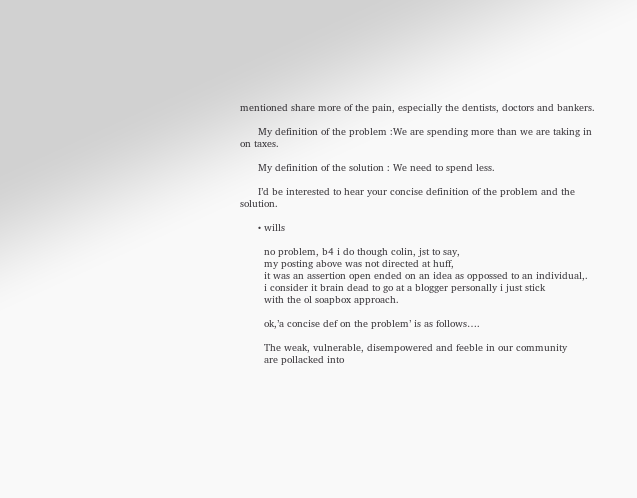mentioned share more of the pain, especially the dentists, doctors and bankers.

      My definition of the problem :We are spending more than we are taking in on taxes.

      My definition of the solution : We need to spend less.

      I’d be interested to hear your concise definition of the problem and the solution.

      • wills

        no problem, b4 i do though colin, jst to say,
        my posting above was not directed at huff,
        it was an assertion open ended on an idea as oppossed to an individual,.
        i consider it brain dead to go at a blogger personally i just stick
        with the ol soapbox approach.

        ok,’a concise def on the problem’ is as follows….

        The weak, vulnerable, disempowered and feeble in our community
        are pollacked into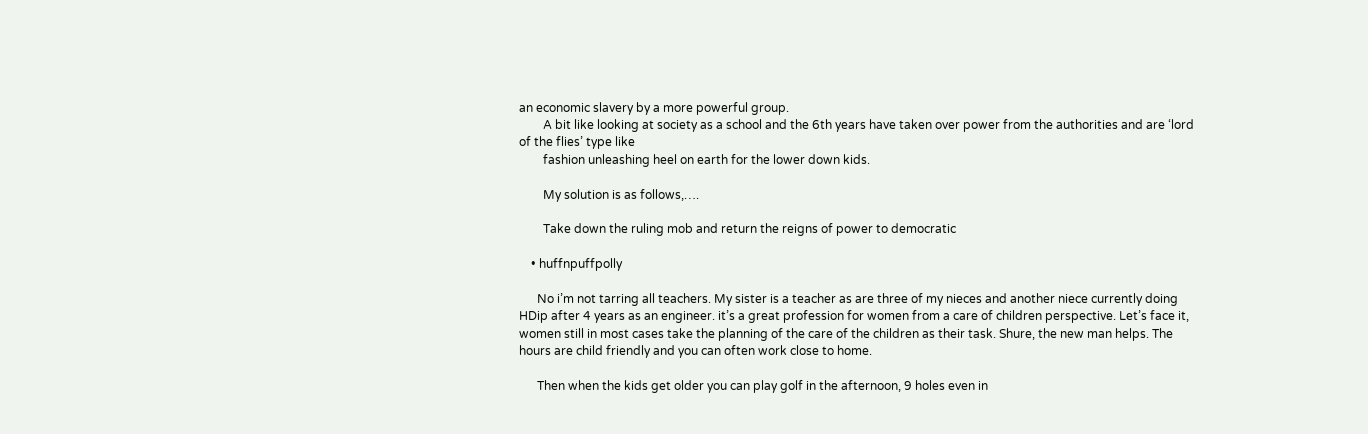an economic slavery by a more powerful group.
        A bit like looking at society as a school and the 6th years have taken over power from the authorities and are ‘lord of the flies’ type like
        fashion unleashing heel on earth for the lower down kids.

        My solution is as follows,….

        Take down the ruling mob and return the reigns of power to democratic

    • huffnpuffpolly

      No i’m not tarring all teachers. My sister is a teacher as are three of my nieces and another niece currently doing HDip after 4 years as an engineer. it’s a great profession for women from a care of children perspective. Let’s face it, women still in most cases take the planning of the care of the children as their task. Shure, the new man helps. The hours are child friendly and you can often work close to home.

      Then when the kids get older you can play golf in the afternoon, 9 holes even in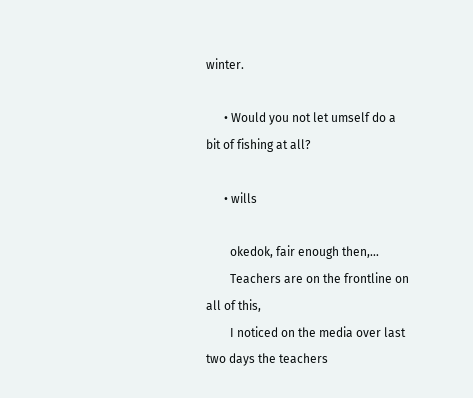winter.

      • Would you not let umself do a bit of fishing at all?

      • wills

        okedok, fair enough then,…
        Teachers are on the frontline on all of this,
        I noticed on the media over last two days the teachers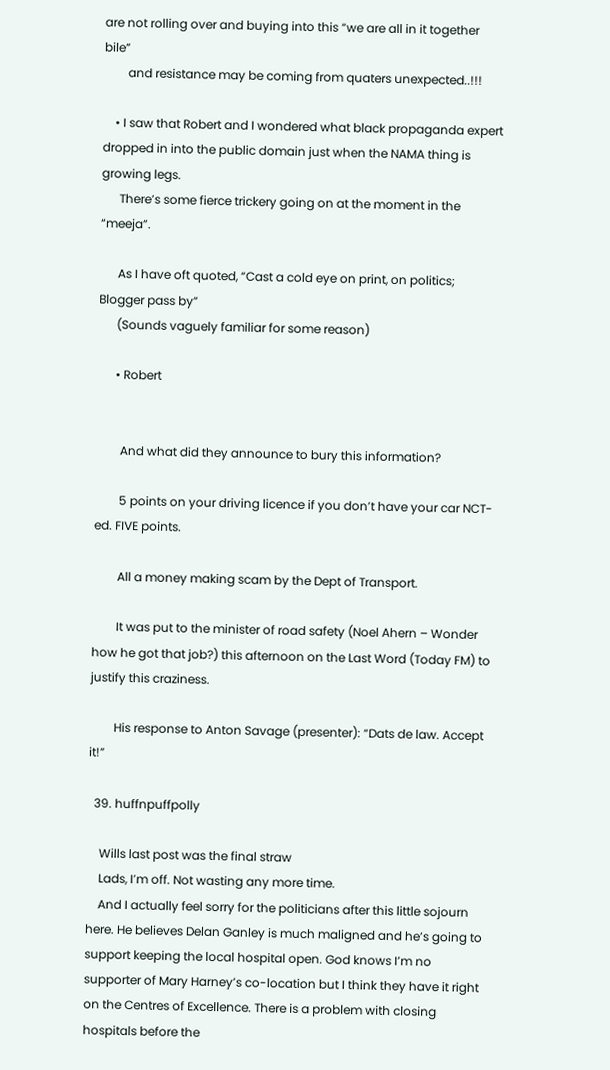are not rolling over and buying into this “we are all in it together bile”
        and resistance may be coming from quaters unexpected..!!!

    • I saw that Robert and I wondered what black propaganda expert dropped in into the public domain just when the NAMA thing is growing legs.
      There’s some fierce trickery going on at the moment in the “meeja”.

      As I have oft quoted, “Cast a cold eye on print, on politics; Blogger pass by”
      (Sounds vaguely familiar for some reason)

      • Robert


        And what did they announce to bury this information?

        5 points on your driving licence if you don’t have your car NCT-ed. FIVE points.

        All a money making scam by the Dept of Transport.

        It was put to the minister of road safety (Noel Ahern – Wonder how he got that job?) this afternoon on the Last Word (Today FM) to justify this craziness.

        His response to Anton Savage (presenter): “Dats de law. Accept it!”

  39. huffnpuffpolly

    Wills last post was the final straw
    Lads, I’m off. Not wasting any more time.
    And I actually feel sorry for the politicians after this little sojourn here. He believes Delan Ganley is much maligned and he’s going to support keeping the local hospital open. God knows I’m no supporter of Mary Harney’s co-location but I think they have it right on the Centres of Excellence. There is a problem with closing hospitals before the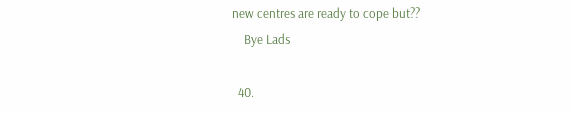new centres are ready to cope but??
    Bye Lads

  40.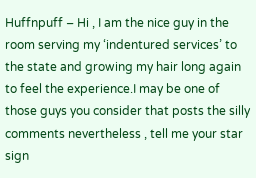Huffnpuff – Hi , I am the nice guy in the room serving my ‘indentured services’ to the state and growing my hair long again to feel the experience.I may be one of those guys you consider that posts the silly comments nevertheless , tell me your star sign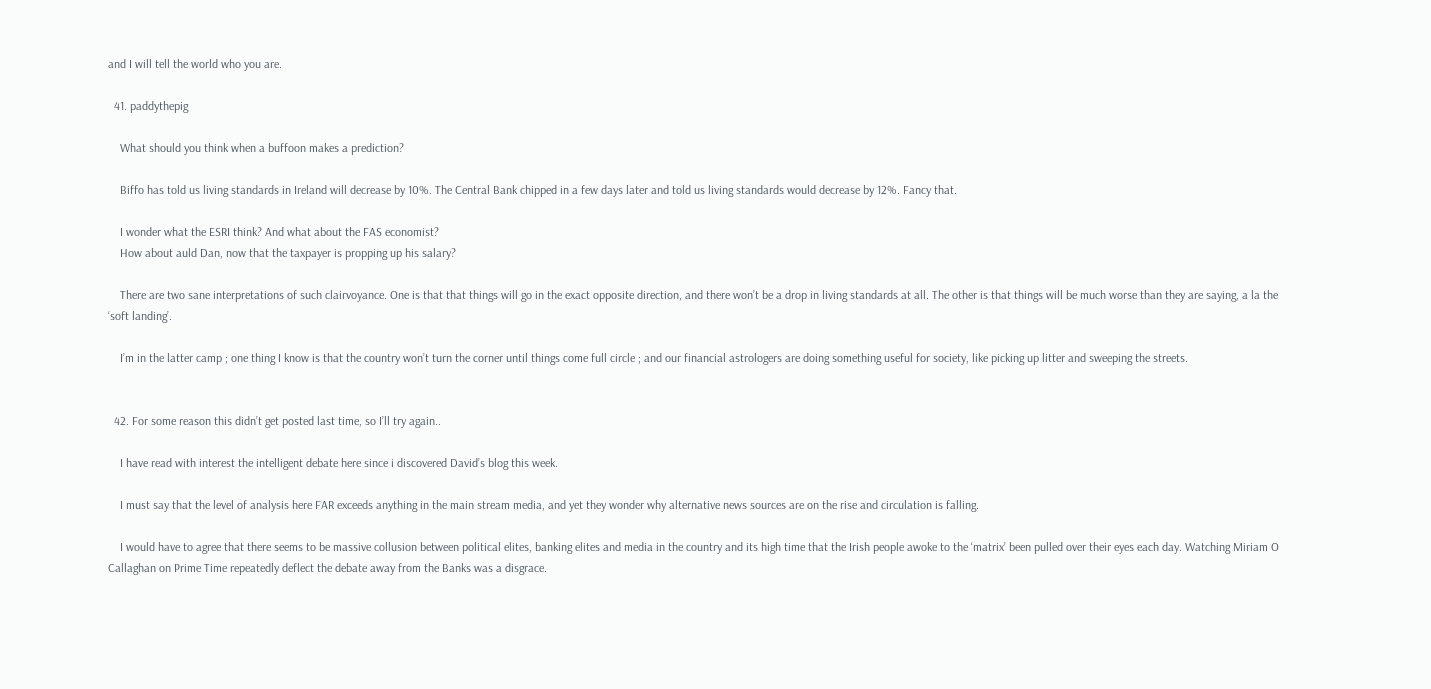and I will tell the world who you are.

  41. paddythepig

    What should you think when a buffoon makes a prediction?

    Biffo has told us living standards in Ireland will decrease by 10%. The Central Bank chipped in a few days later and told us living standards would decrease by 12%. Fancy that.

    I wonder what the ESRI think? And what about the FAS economist?
    How about auld Dan, now that the taxpayer is propping up his salary?

    There are two sane interpretations of such clairvoyance. One is that that things will go in the exact opposite direction, and there won’t be a drop in living standards at all. The other is that things will be much worse than they are saying, a la the ‘soft landing’.

    I’m in the latter camp ; one thing I know is that the country won’t turn the corner until things come full circle ; and our financial astrologers are doing something useful for society, like picking up litter and sweeping the streets.


  42. For some reason this didn’t get posted last time, so I’ll try again..

    I have read with interest the intelligent debate here since i discovered David’s blog this week.

    I must say that the level of analysis here FAR exceeds anything in the main stream media, and yet they wonder why alternative news sources are on the rise and circulation is falling.

    I would have to agree that there seems to be massive collusion between political elites, banking elites and media in the country and its high time that the Irish people awoke to the ‘matrix’ been pulled over their eyes each day. Watching Miriam O Callaghan on Prime Time repeatedly deflect the debate away from the Banks was a disgrace.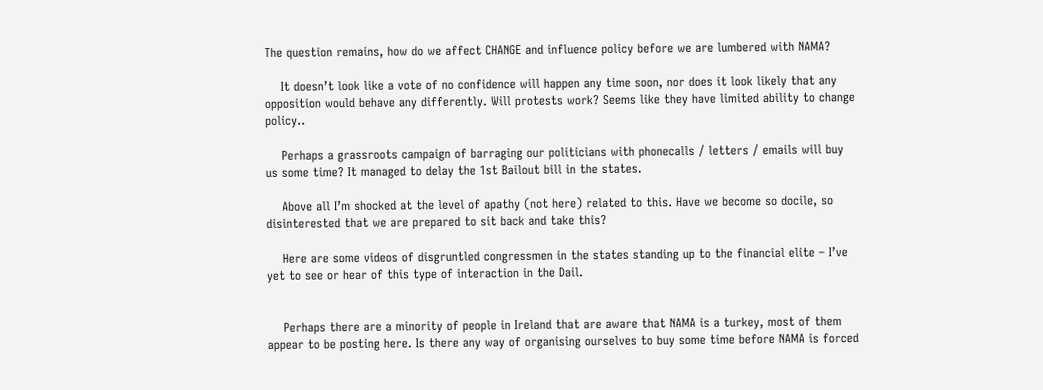The question remains, how do we affect CHANGE and influence policy before we are lumbered with NAMA?

    It doesn’t look like a vote of no confidence will happen any time soon, nor does it look likely that any opposition would behave any differently. Will protests work? Seems like they have limited ability to change policy..

    Perhaps a grassroots campaign of barraging our politicians with phonecalls / letters / emails will buy us some time? It managed to delay the 1st Bailout bill in the states.

    Above all I’m shocked at the level of apathy (not here) related to this. Have we become so docile, so disinterested that we are prepared to sit back and take this?

    Here are some videos of disgruntled congressmen in the states standing up to the financial elite – I’ve yet to see or hear of this type of interaction in the Dail.


    Perhaps there are a minority of people in Ireland that are aware that NAMA is a turkey, most of them appear to be posting here. Is there any way of organising ourselves to buy some time before NAMA is forced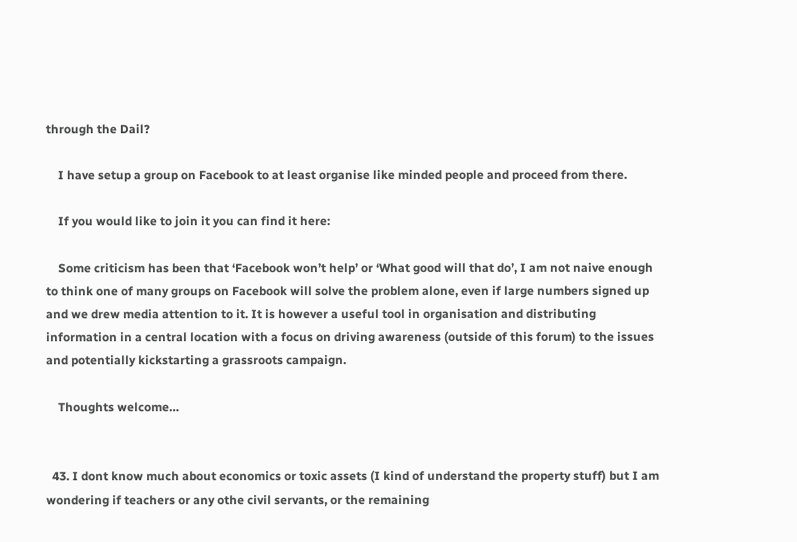through the Dail?

    I have setup a group on Facebook to at least organise like minded people and proceed from there.

    If you would like to join it you can find it here:

    Some criticism has been that ‘Facebook won’t help’ or ‘What good will that do’, I am not naive enough to think one of many groups on Facebook will solve the problem alone, even if large numbers signed up and we drew media attention to it. It is however a useful tool in organisation and distributing information in a central location with a focus on driving awareness (outside of this forum) to the issues and potentially kickstarting a grassroots campaign.

    Thoughts welcome…


  43. I dont know much about economics or toxic assets (I kind of understand the property stuff) but I am wondering if teachers or any othe civil servants, or the remaining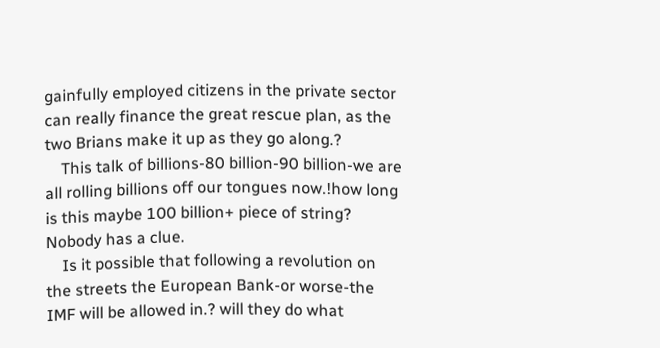gainfully employed citizens in the private sector can really finance the great rescue plan, as the two Brians make it up as they go along.?
    This talk of billions-80 billion-90 billion-we are all rolling billions off our tongues now.!how long is this maybe 100 billion+ piece of string? Nobody has a clue.
    Is it possible that following a revolution on the streets the European Bank-or worse-the IMF will be allowed in.? will they do what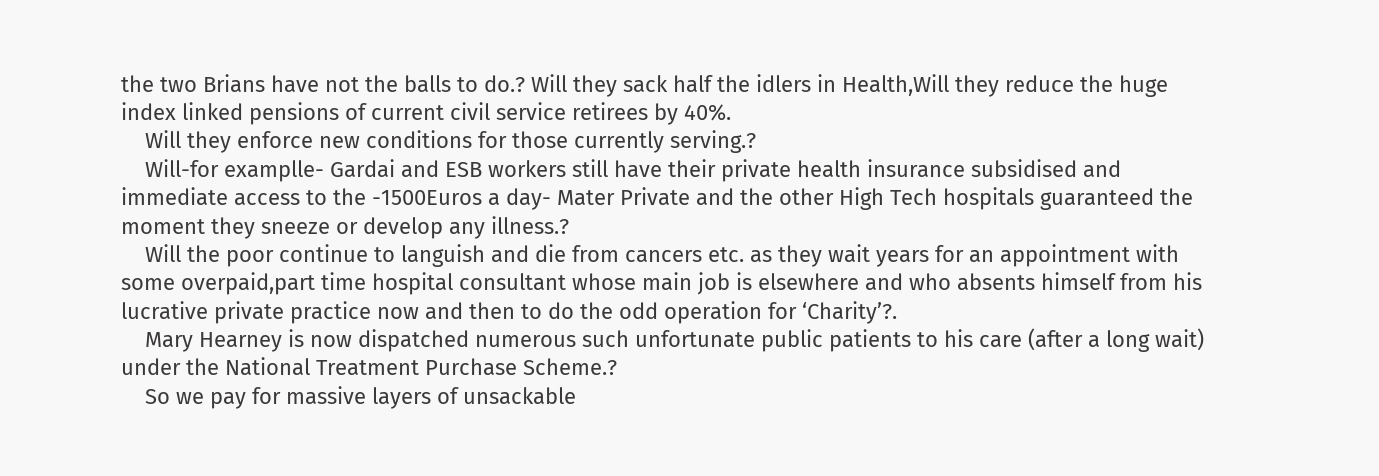the two Brians have not the balls to do.? Will they sack half the idlers in Health,Will they reduce the huge index linked pensions of current civil service retirees by 40%.
    Will they enforce new conditions for those currently serving.?
    Will-for examplle- Gardai and ESB workers still have their private health insurance subsidised and immediate access to the -1500Euros a day- Mater Private and the other High Tech hospitals guaranteed the moment they sneeze or develop any illness.?
    Will the poor continue to languish and die from cancers etc. as they wait years for an appointment with some overpaid,part time hospital consultant whose main job is elsewhere and who absents himself from his lucrative private practice now and then to do the odd operation for ‘Charity’?.
    Mary Hearney is now dispatched numerous such unfortunate public patients to his care (after a long wait) under the National Treatment Purchase Scheme.?
    So we pay for massive layers of unsackable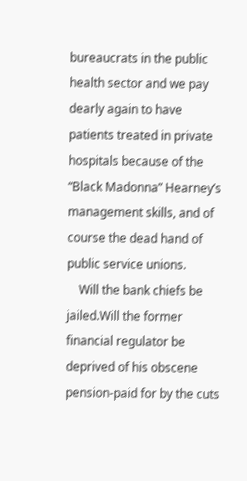bureaucrats in the public health sector and we pay dearly again to have patients treated in private hospitals because of the “Black Madonna” Hearney’s management skills, and of course the dead hand of public service unions.
    Will the bank chiefs be jailed.Will the former financial regulator be deprived of his obscene pension-paid for by the cuts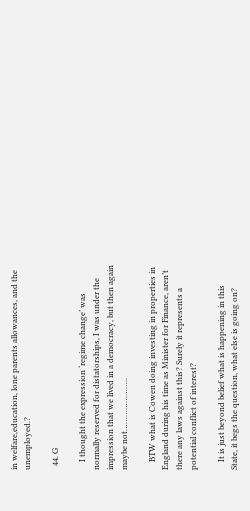in welfare,education, lone parents allowances, and the unemployed.?

  44. G

    I thought the expression ‘regime change’ was normally reserved for distatorships, I was under the impression that we lived in a democracy, but then again maybe not…………………..

    BTW what is Cowen doing investing in properties in England during his time as Minister for Finance, aren’t there any laws against this? Surely it represents a potential conflict of interest?

    It is just beyond belief what is happening in this State, it begs the question, what else is going on?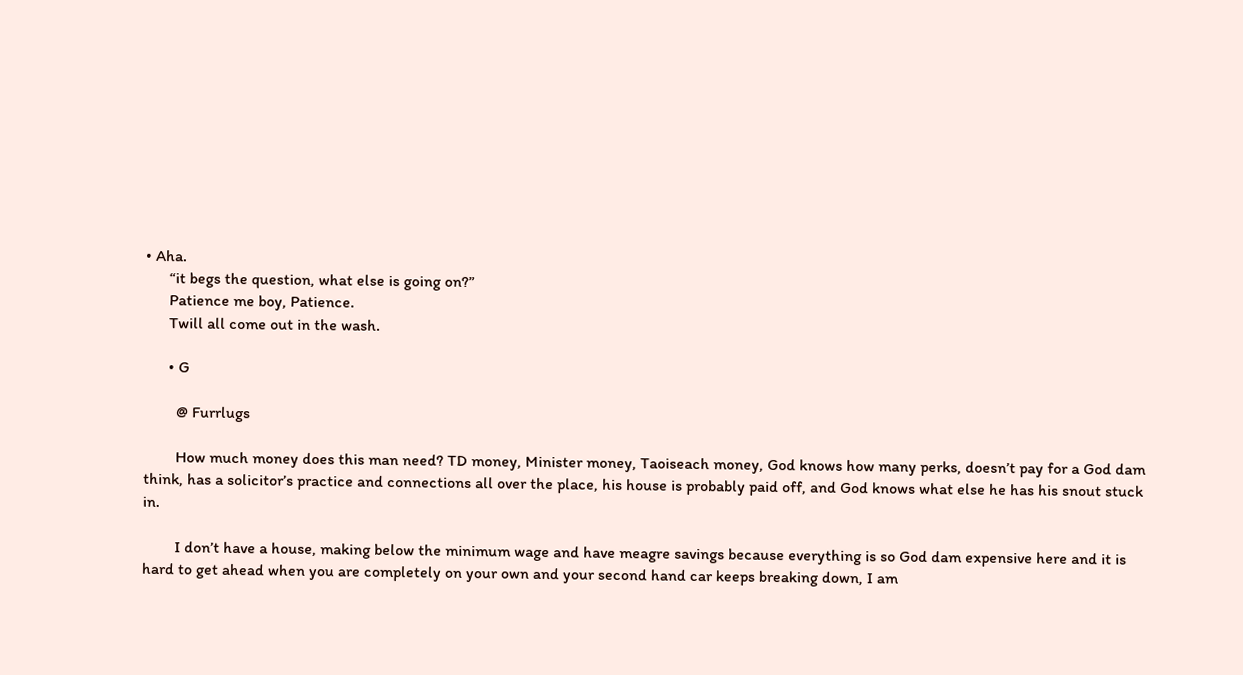• Aha.
      “it begs the question, what else is going on?”
      Patience me boy, Patience.
      Twill all come out in the wash.

      • G

        @ Furrlugs

        How much money does this man need? TD money, Minister money, Taoiseach money, God knows how many perks, doesn’t pay for a God dam think, has a solicitor’s practice and connections all over the place, his house is probably paid off, and God knows what else he has his snout stuck in.

        I don’t have a house, making below the minimum wage and have meagre savings because everything is so God dam expensive here and it is hard to get ahead when you are completely on your own and your second hand car keeps breaking down, I am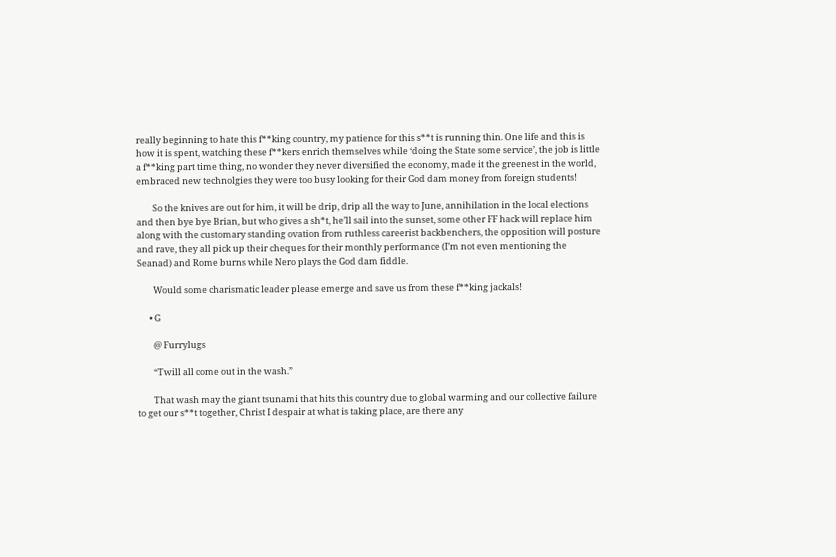really beginning to hate this f**king country, my patience for this s**t is running thin. One life and this is how it is spent, watching these f**kers enrich themselves while ‘doing the State some service’, the job is little a f**king part time thing, no wonder they never diversified the economy, made it the greenest in the world, embraced new technolgies they were too busy looking for their God dam money from foreign students!

        So the knives are out for him, it will be drip, drip all the way to June, annihilation in the local elections and then bye bye Brian, but who gives a sh*t, he’ll sail into the sunset, some other FF hack will replace him along with the customary standing ovation from ruthless careerist backbenchers, the opposition will posture and rave, they all pick up their cheques for their monthly performance (I’m not even mentioning the Seanad) and Rome burns while Nero plays the God dam fiddle.

        Would some charismatic leader please emerge and save us from these f**king jackals!

      • G

        @ Furrylugs

        “Twill all come out in the wash.”

        That wash may the giant tsunami that hits this country due to global warming and our collective failure to get our s**t together, Christ I despair at what is taking place, are there any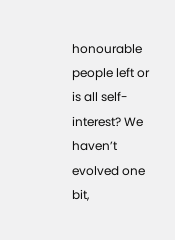honourable people left or is all self-interest? We haven’t evolved one bit,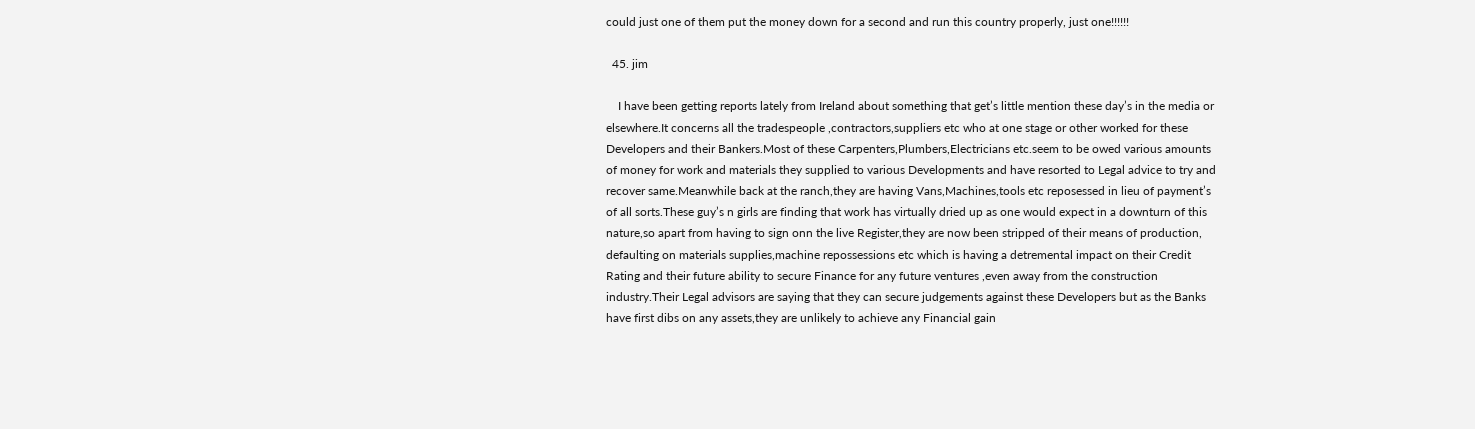could just one of them put the money down for a second and run this country properly, just one!!!!!!

  45. jim

    I have been getting reports lately from Ireland about something that get’s little mention these day’s in the media or elsewhere.It concerns all the tradespeople ,contractors,suppliers etc who at one stage or other worked for these Developers and their Bankers.Most of these Carpenters,Plumbers,Electricians etc.seem to be owed various amounts of money for work and materials they supplied to various Developments and have resorted to Legal advice to try and recover same.Meanwhile back at the ranch,they are having Vans,Machines,tools etc reposessed in lieu of payment’s of all sorts.These guy’s n girls are finding that work has virtually dried up as one would expect in a downturn of this nature,so apart from having to sign onn the live Register,they are now been stripped of their means of production, defaulting on materials supplies,machine repossessions etc which is having a detremental impact on their Credit Rating and their future ability to secure Finance for any future ventures ,even away from the construction industry.Their Legal advisors are saying that they can secure judgements against these Developers but as the Banks have first dibs on any assets,they are unlikely to achieve any Financial gain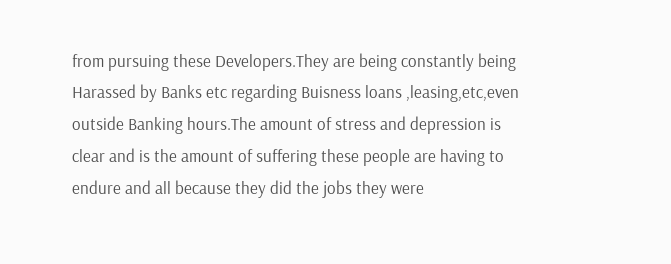from pursuing these Developers.They are being constantly being Harassed by Banks etc regarding Buisness loans ,leasing,etc,even outside Banking hours.The amount of stress and depression is clear and is the amount of suffering these people are having to endure and all because they did the jobs they were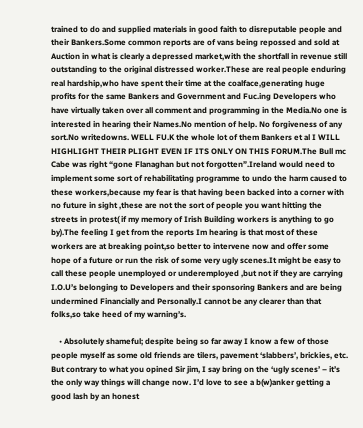trained to do and supplied materials in good faith to disreputable people and their Bankers.Some common reports are of vans being repossed and sold at Auction in what is clearly a depressed market,with the shortfall in revenue still outstanding to the original distressed worker.These are real people enduring real hardship,who have spent their time at the coalface,generating huge profits for the same Bankers and Government and Fuc.ing Developers who have virtually taken over all comment and programming in the Media.No one is interested in hearing their Names.No mention of help. No forgiveness of any sort.No writedowns. WELL FU.K the whole lot of them Bankers et al I WILL HIGHLIGHT THEIR PLIGHT EVEN IF ITS ONLY ON THIS FORUM.The Bull mc Cabe was right “gone Flanaghan but not forgotten”.Ireland would need to implement some sort of rehabilitating programme to undo the harm caused to these workers,because my fear is that having been backed into a corner with no future in sight ,these are not the sort of people you want hitting the streets in protest( if my memory of Irish Building workers is anything to go by).The feeling I get from the reports Im hearing is that most of these workers are at breaking point,so better to intervene now and offer some hope of a future or run the risk of some very ugly scenes.It might be easy to call these people unemployed or underemployed ,but not if they are carrying I.O.U’s belonging to Developers and their sponsoring Bankers and are being undermined Financially and Personally.I cannot be any clearer than that folks,so take heed of my warning’s.

    • Absolutely shameful; despite being so far away I know a few of those people myself as some old friends are tilers, pavement ‘slabbers’, brickies, etc. But contrary to what you opined Sir jim, I say bring on the ‘ugly scenes’ – it’s the only way things will change now. I’d love to see a b(w)anker getting a good lash by an honest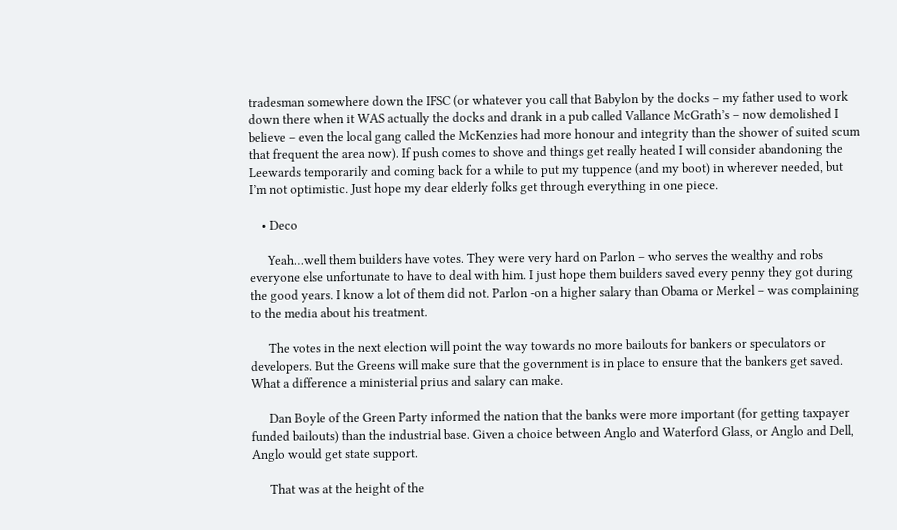tradesman somewhere down the IFSC (or whatever you call that Babylon by the docks – my father used to work down there when it WAS actually the docks and drank in a pub called Vallance McGrath’s – now demolished I believe – even the local gang called the McKenzies had more honour and integrity than the shower of suited scum that frequent the area now). If push comes to shove and things get really heated I will consider abandoning the Leewards temporarily and coming back for a while to put my tuppence (and my boot) in wherever needed, but I’m not optimistic. Just hope my dear elderly folks get through everything in one piece.

    • Deco

      Yeah…well them builders have votes. They were very hard on Parlon – who serves the wealthy and robs everyone else unfortunate to have to deal with him. I just hope them builders saved every penny they got during the good years. I know a lot of them did not. Parlon -on a higher salary than Obama or Merkel – was complaining to the media about his treatment.

      The votes in the next election will point the way towards no more bailouts for bankers or speculators or developers. But the Greens will make sure that the government is in place to ensure that the bankers get saved. What a difference a ministerial prius and salary can make.

      Dan Boyle of the Green Party informed the nation that the banks were more important (for getting taxpayer funded bailouts) than the industrial base. Given a choice between Anglo and Waterford Glass, or Anglo and Dell, Anglo would get state support.

      That was at the height of the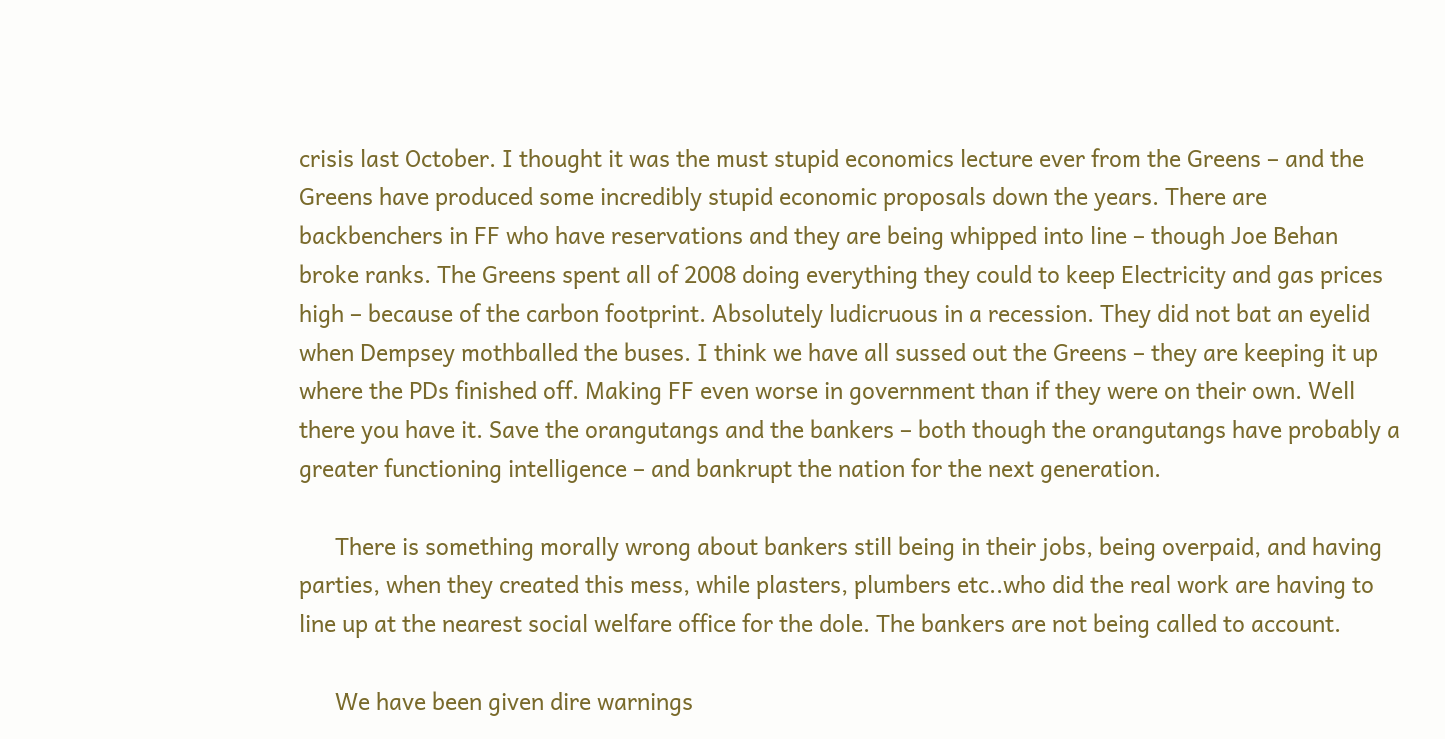crisis last October. I thought it was the must stupid economics lecture ever from the Greens – and the Greens have produced some incredibly stupid economic proposals down the years. There are backbenchers in FF who have reservations and they are being whipped into line – though Joe Behan broke ranks. The Greens spent all of 2008 doing everything they could to keep Electricity and gas prices high – because of the carbon footprint. Absolutely ludicruous in a recession. They did not bat an eyelid when Dempsey mothballed the buses. I think we have all sussed out the Greens – they are keeping it up where the PDs finished off. Making FF even worse in government than if they were on their own. Well there you have it. Save the orangutangs and the bankers – both though the orangutangs have probably a greater functioning intelligence – and bankrupt the nation for the next generation.

      There is something morally wrong about bankers still being in their jobs, being overpaid, and having parties, when they created this mess, while plasters, plumbers etc..who did the real work are having to line up at the nearest social welfare office for the dole. The bankers are not being called to account.

      We have been given dire warnings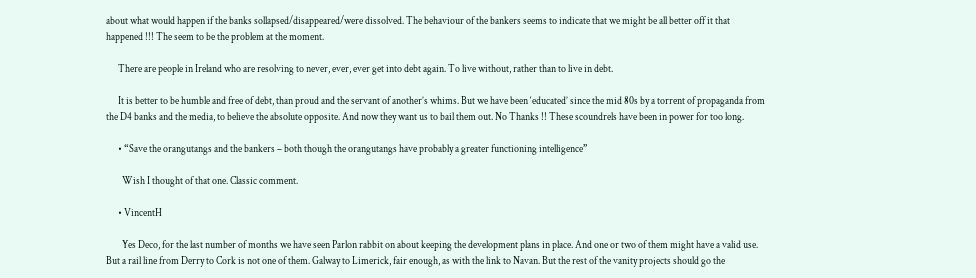about what would happen if the banks sollapsed/disappeared/were dissolved. The behaviour of the bankers seems to indicate that we might be all better off it that happened !!! The seem to be the problem at the moment.

      There are people in Ireland who are resolving to never, ever, ever get into debt again. To live without, rather than to live in debt.

      It is better to be humble and free of debt, than proud and the servant of another’s whims. But we have been ‘educated’ since the mid 80s by a torrent of propaganda from the D4 banks and the media, to believe the absolute opposite. And now they want us to bail them out. No Thanks !! These scoundrels have been in power for too long.

      • “Save the orangutangs and the bankers – both though the orangutangs have probably a greater functioning intelligence”

        Wish I thought of that one. Classic comment.

      • VincentH

        Yes Deco, for the last number of months we have seen Parlon rabbit on about keeping the development plans in place. And one or two of them might have a valid use. But a rail line from Derry to Cork is not one of them. Galway to Limerick, fair enough, as with the link to Navan. But the rest of the vanity projects should go the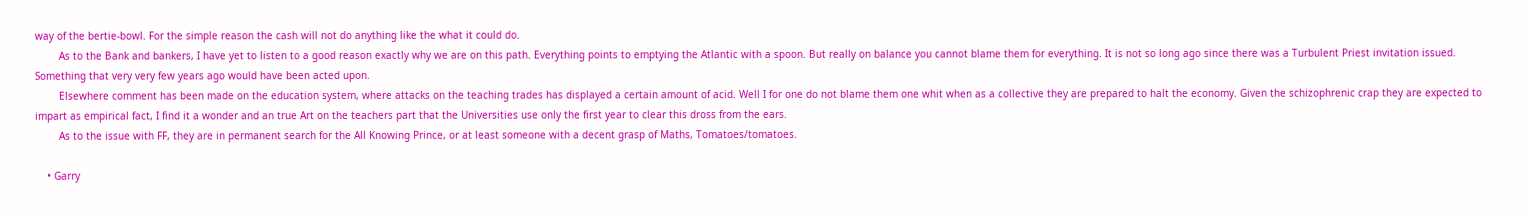way of the bertie-bowl. For the simple reason the cash will not do anything like the what it could do.
        As to the Bank and bankers, I have yet to listen to a good reason exactly why we are on this path. Everything points to emptying the Atlantic with a spoon. But really on balance you cannot blame them for everything. It is not so long ago since there was a Turbulent Priest invitation issued. Something that very very few years ago would have been acted upon.
        Elsewhere comment has been made on the education system, where attacks on the teaching trades has displayed a certain amount of acid. Well I for one do not blame them one whit when as a collective they are prepared to halt the economy. Given the schizophrenic crap they are expected to impart as empirical fact, I find it a wonder and an true Art on the teachers part that the Universities use only the first year to clear this dross from the ears.
        As to the issue with FF, they are in permanent search for the All Knowing Prince, or at least someone with a decent grasp of Maths, Tomatoes/tomatoes.

    • Garry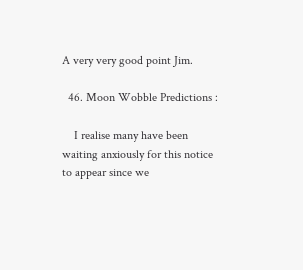A very very good point Jim.

  46. Moon Wobble Predictions :

    I realise many have been waiting anxiously for this notice to appear since we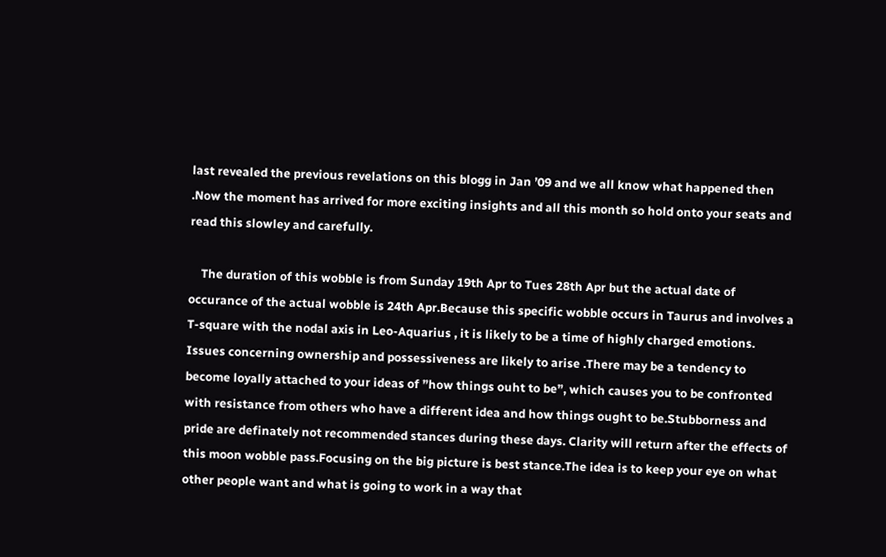last revealed the previous revelations on this blogg in Jan ’09 and we all know what happened then .Now the moment has arrived for more exciting insights and all this month so hold onto your seats and read this slowley and carefully.

    The duration of this wobble is from Sunday 19th Apr to Tues 28th Apr but the actual date of occurance of the actual wobble is 24th Apr.Because this specific wobble occurs in Taurus and involves a T-square with the nodal axis in Leo-Aquarius , it is likely to be a time of highly charged emotions. Issues concerning ownership and possessiveness are likely to arise .There may be a tendency to become loyally attached to your ideas of ”how things ouht to be”, which causes you to be confronted with resistance from others who have a different idea and how things ought to be.Stubborness and pride are definately not recommended stances during these days. Clarity will return after the effects of this moon wobble pass.Focusing on the big picture is best stance.The idea is to keep your eye on what other people want and what is going to work in a way that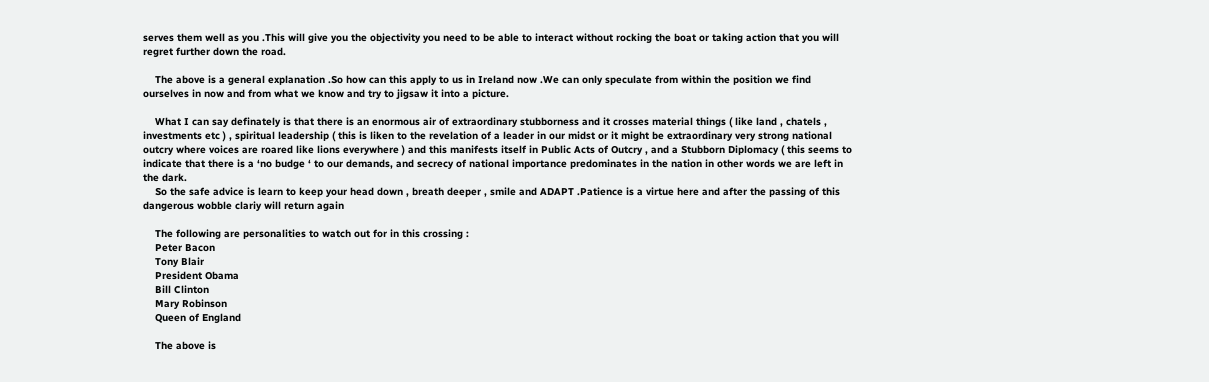serves them well as you .This will give you the objectivity you need to be able to interact without rocking the boat or taking action that you will regret further down the road.

    The above is a general explanation .So how can this apply to us in Ireland now .We can only speculate from within the position we find ourselves in now and from what we know and try to jigsaw it into a picture.

    What I can say definately is that there is an enormous air of extraordinary stubborness and it crosses material things ( like land , chatels , investments etc ) , spiritual leadership ( this is liken to the revelation of a leader in our midst or it might be extraordinary very strong national outcry where voices are roared like lions everywhere ) and this manifests itself in Public Acts of Outcry , and a Stubborn Diplomacy ( this seems to indicate that there is a ‘no budge ‘ to our demands, and secrecy of national importance predominates in the nation in other words we are left in the dark.
    So the safe advice is learn to keep your head down , breath deeper , smile and ADAPT .Patience is a virtue here and after the passing of this dangerous wobble clariy will return again

    The following are personalities to watch out for in this crossing :
    Peter Bacon
    Tony Blair
    President Obama
    Bill Clinton
    Mary Robinson
    Queen of England

    The above is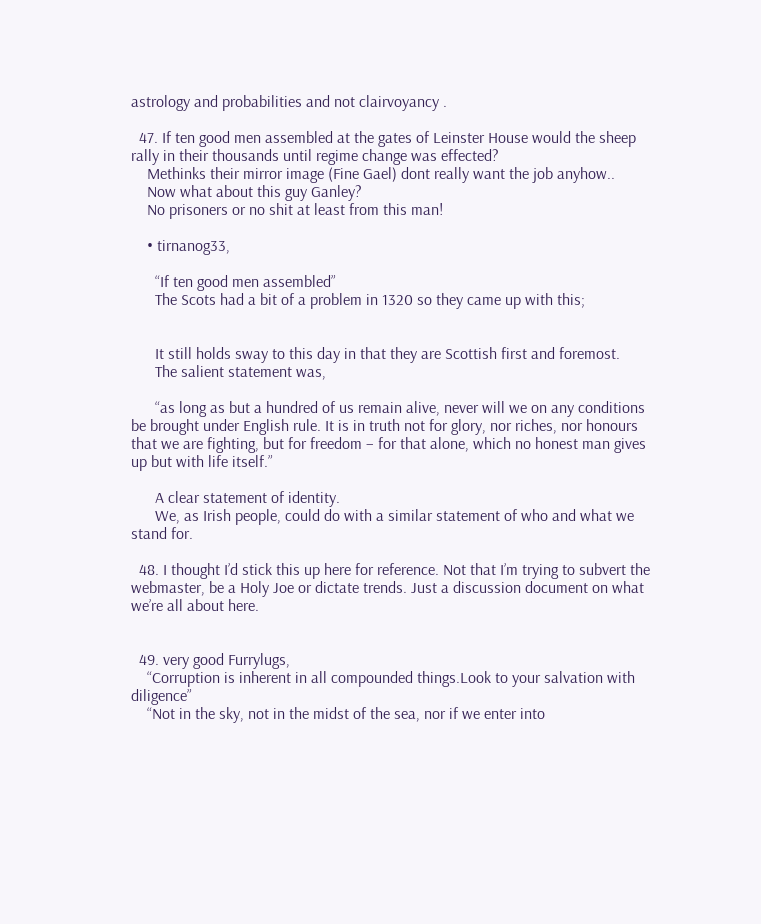astrology and probabilities and not clairvoyancy .

  47. If ten good men assembled at the gates of Leinster House would the sheep rally in their thousands until regime change was effected?
    Methinks their mirror image (Fine Gael) dont really want the job anyhow..
    Now what about this guy Ganley?
    No prisoners or no shit at least from this man!

    • tirnanog33,

      “If ten good men assembled”
      The Scots had a bit of a problem in 1320 so they came up with this;


      It still holds sway to this day in that they are Scottish first and foremost.
      The salient statement was,

      “as long as but a hundred of us remain alive, never will we on any conditions be brought under English rule. It is in truth not for glory, nor riches, nor honours that we are fighting, but for freedom – for that alone, which no honest man gives up but with life itself.”

      A clear statement of identity.
      We, as Irish people, could do with a similar statement of who and what we stand for.

  48. I thought I’d stick this up here for reference. Not that I’m trying to subvert the webmaster, be a Holy Joe or dictate trends. Just a discussion document on what we’re all about here.


  49. very good Furrylugs,
    “Corruption is inherent in all compounded things.Look to your salvation with diligence”
    “Not in the sky, not in the midst of the sea, nor if we enter into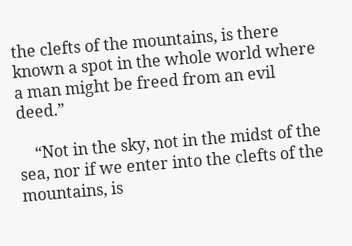the clefts of the mountains, is there known a spot in the whole world where a man might be freed from an evil deed.”

    “Not in the sky, not in the midst of the sea, nor if we enter into the clefts of the mountains, is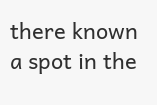there known a spot in the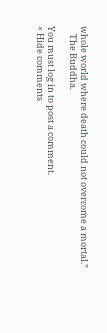whole world where death could not overcome a mortal.”
    The Buddha.

You must log in to post a comment.
× Hide comments